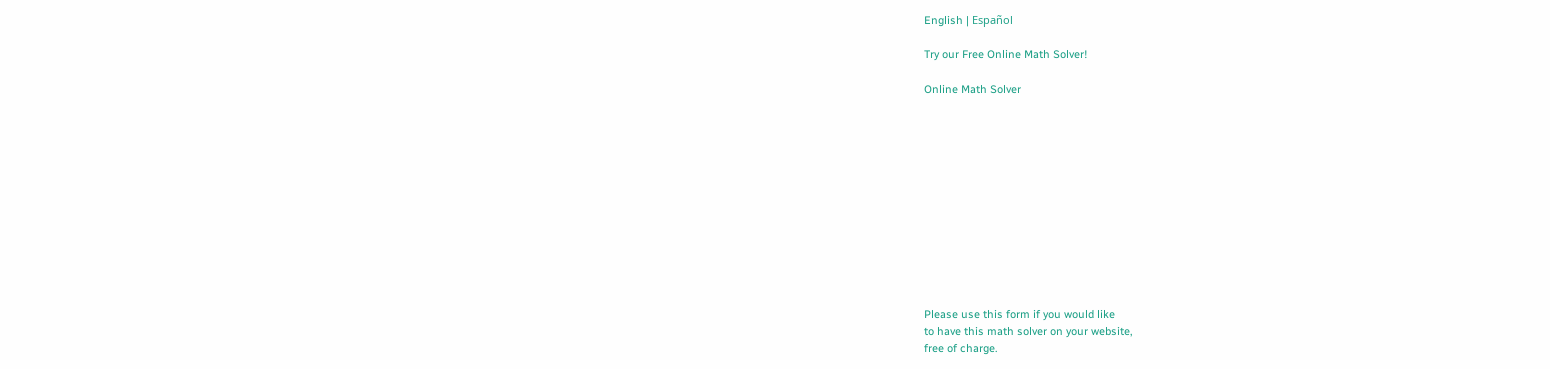English | Español

Try our Free Online Math Solver!

Online Math Solver












Please use this form if you would like
to have this math solver on your website,
free of charge.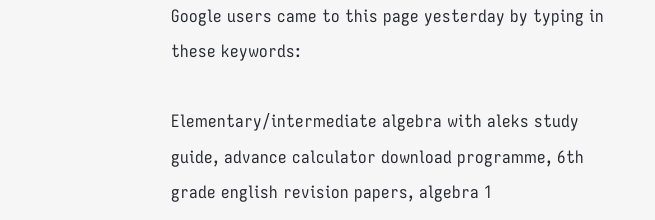Google users came to this page yesterday by typing in these keywords:

Elementary/intermediate algebra with aleks study guide, advance calculator download programme, 6th grade english revision papers, algebra 1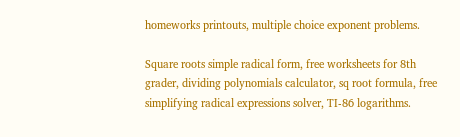homeworks printouts, multiple choice exponent problems.

Square roots simple radical form, free worksheets for 8th grader, dividing polynomials calculator, sq root formula, free simplifying radical expressions solver, TI-86 logarithms.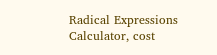Radical Expressions Calculator, cost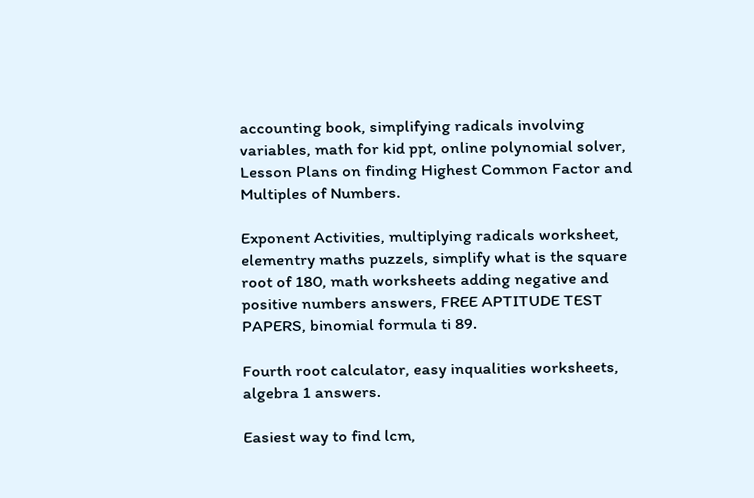accounting book, simplifying radicals involving variables, math for kid ppt, online polynomial solver, Lesson Plans on finding Highest Common Factor and Multiples of Numbers.

Exponent Activities, multiplying radicals worksheet, elementry maths puzzels, simplify what is the square root of 180, math worksheets adding negative and positive numbers answers, FREE APTITUDE TEST PAPERS, binomial formula ti 89.

Fourth root calculator, easy inqualities worksheets, algebra 1 answers.

Easiest way to find lcm,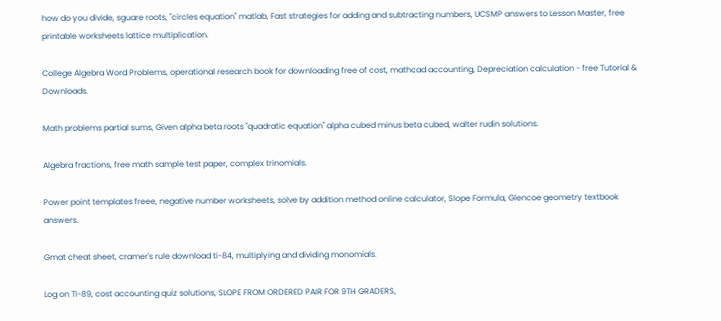how do you divide, sguare roots, "circles equation" matlab, Fast strategies for adding and subtracting numbers, UCSMP answers to Lesson Master, free printable worksheets lattice multiplication.

College Algebra Word Problems, operational research book for downloading free of cost, mathcad accounting, Depreciation calculation - free Tutorial & Downloads.

Math problems partial sums, Given alpha beta roots "quadratic equation" alpha cubed minus beta cubed, walter rudin solutions.

Algebra fractions, free math sample test paper, complex trinomials.

Power point templates freee, negative number worksheets, solve by addition method online calculator, Slope Formula, Glencoe geometry textbook answers.

Gmat cheat sheet, cramer's rule download ti-84, multiplying and dividing monomials.

Log on TI-89, cost accounting quiz solutions, SLOPE FROM ORDERED PAIR FOR 9TH GRADERS,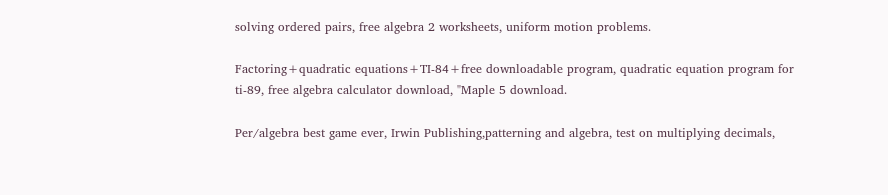solving ordered pairs, free algebra 2 worksheets, uniform motion problems.

Factoring+quadratic equations+TI-84+free downloadable program, quadratic equation program for ti-89, free algebra calculator download, "Maple 5 download.

Per/algebra best game ever, Irwin Publishing,patterning and algebra, test on multiplying decimals,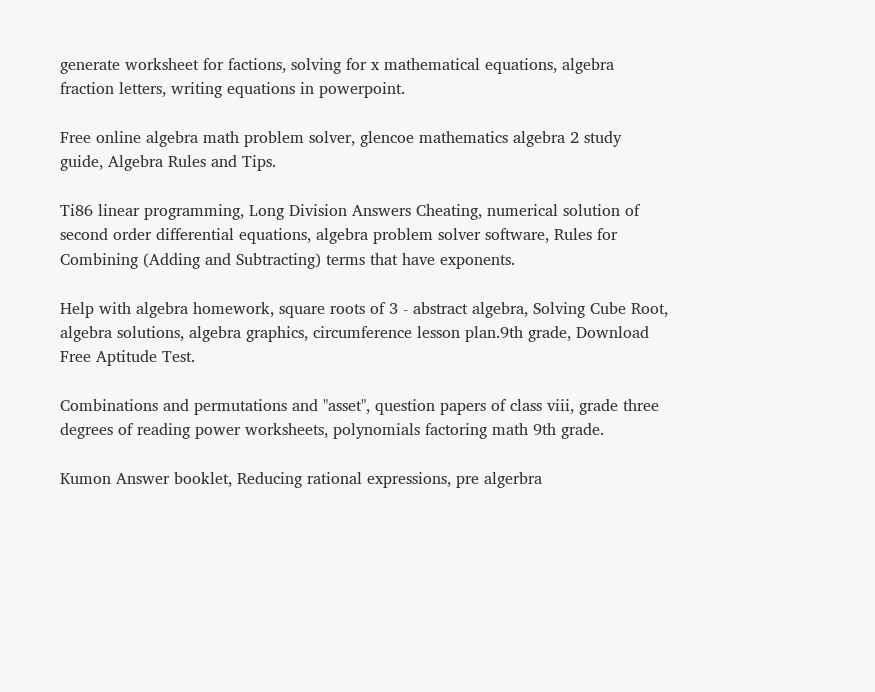generate worksheet for factions, solving for x mathematical equations, algebra fraction letters, writing equations in powerpoint.

Free online algebra math problem solver, glencoe mathematics algebra 2 study guide, Algebra Rules and Tips.

Ti86 linear programming, Long Division Answers Cheating, numerical solution of second order differential equations, algebra problem solver software, Rules for Combining (Adding and Subtracting) terms that have exponents.

Help with algebra homework, square roots of 3 - abstract algebra, Solving Cube Root, algebra solutions, algebra graphics, circumference lesson plan.9th grade, Download Free Aptitude Test.

Combinations and permutations and "asset", question papers of class viii, grade three degrees of reading power worksheets, polynomials factoring math 9th grade.

Kumon Answer booklet, Reducing rational expressions, pre algerbra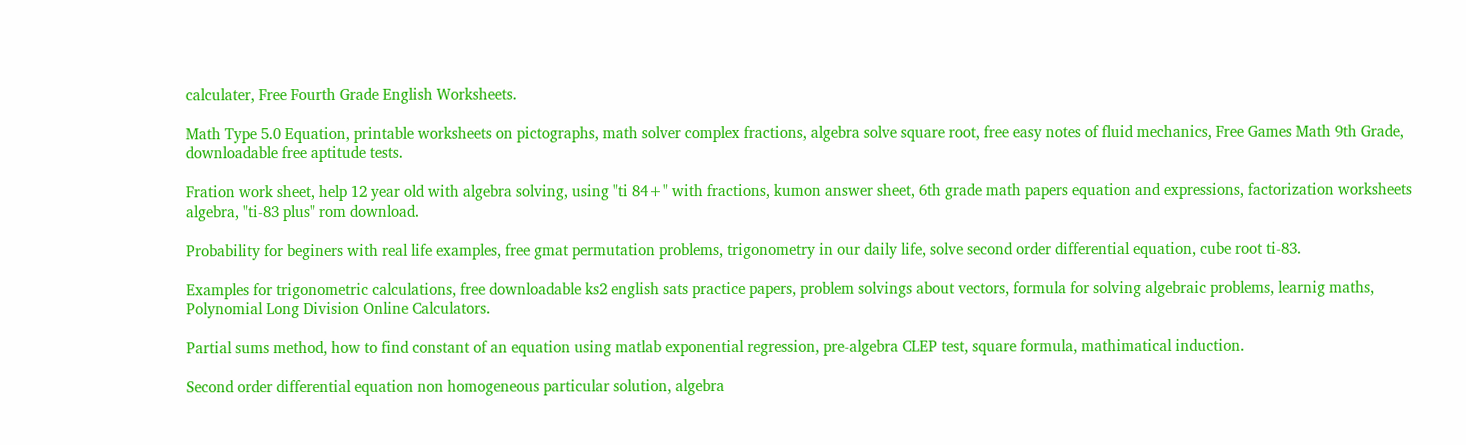calculater, Free Fourth Grade English Worksheets.

Math Type 5.0 Equation, printable worksheets on pictographs, math solver complex fractions, algebra solve square root, free easy notes of fluid mechanics, Free Games Math 9th Grade, downloadable free aptitude tests.

Fration work sheet, help 12 year old with algebra solving, using "ti 84+" with fractions, kumon answer sheet, 6th grade math papers equation and expressions, factorization worksheets algebra, "ti-83 plus" rom download.

Probability for beginers with real life examples, free gmat permutation problems, trigonometry in our daily life, solve second order differential equation, cube root ti-83.

Examples for trigonometric calculations, free downloadable ks2 english sats practice papers, problem solvings about vectors, formula for solving algebraic problems, learnig maths, Polynomial Long Division Online Calculators.

Partial sums method, how to find constant of an equation using matlab exponential regression, pre-algebra CLEP test, square formula, mathimatical induction.

Second order differential equation non homogeneous particular solution, algebra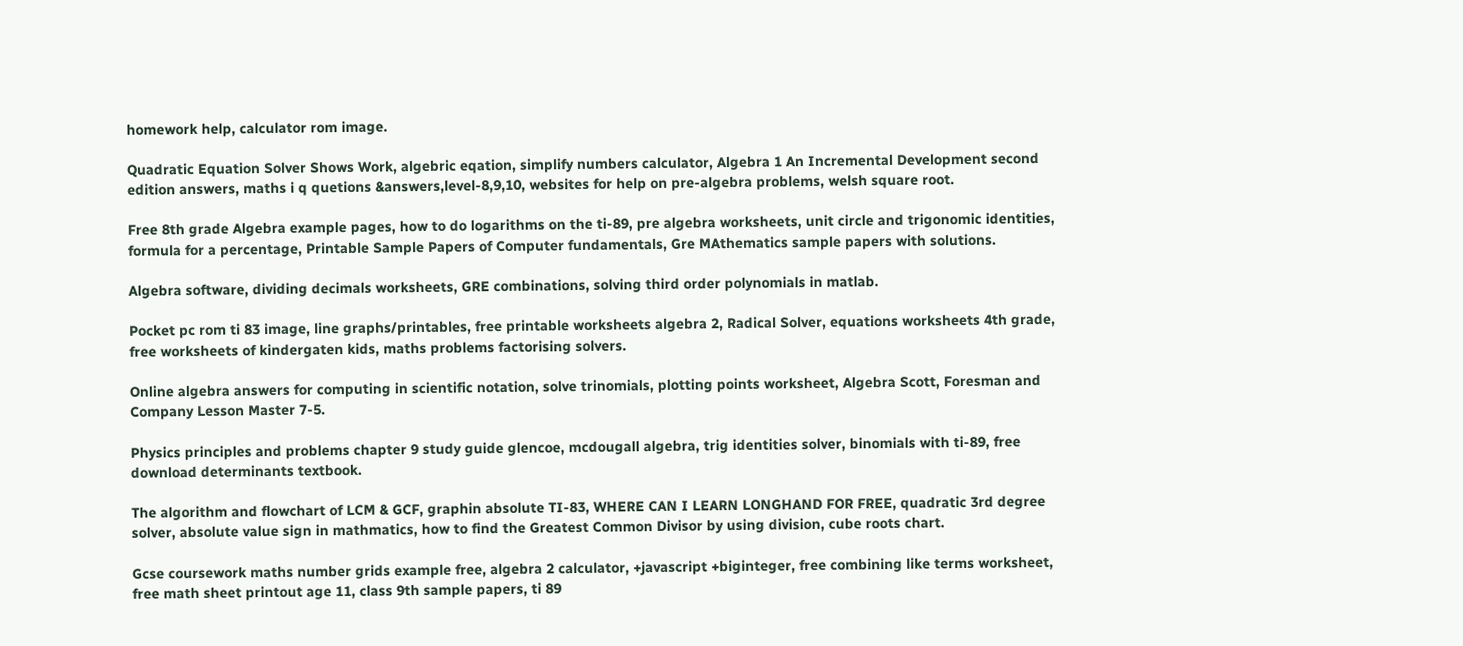homework help, calculator rom image.

Quadratic Equation Solver Shows Work, algebric eqation, simplify numbers calculator, Algebra 1 An Incremental Development second edition answers, maths i q quetions &answers,level-8,9,10, websites for help on pre-algebra problems, welsh square root.

Free 8th grade Algebra example pages, how to do logarithms on the ti-89, pre algebra worksheets, unit circle and trigonomic identities, formula for a percentage, Printable Sample Papers of Computer fundamentals, Gre MAthematics sample papers with solutions.

Algebra software, dividing decimals worksheets, GRE combinations, solving third order polynomials in matlab.

Pocket pc rom ti 83 image, line graphs/printables, free printable worksheets algebra 2, Radical Solver, equations worksheets 4th grade, free worksheets of kindergaten kids, maths problems factorising solvers.

Online algebra answers for computing in scientific notation, solve trinomials, plotting points worksheet, Algebra Scott, Foresman and Company Lesson Master 7-5.

Physics principles and problems chapter 9 study guide glencoe, mcdougall algebra, trig identities solver, binomials with ti-89, free download determinants textbook.

The algorithm and flowchart of LCM & GCF, graphin absolute TI-83, WHERE CAN I LEARN LONGHAND FOR FREE, quadratic 3rd degree solver, absolute value sign in mathmatics, how to find the Greatest Common Divisor by using division, cube roots chart.

Gcse coursework maths number grids example free, algebra 2 calculator, +javascript +biginteger, free combining like terms worksheet, free math sheet printout age 11, class 9th sample papers, ti 89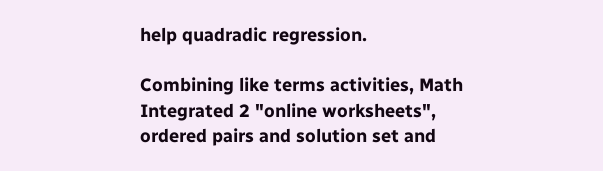help quadradic regression.

Combining like terms activities, Math Integrated 2 "online worksheets", ordered pairs and solution set and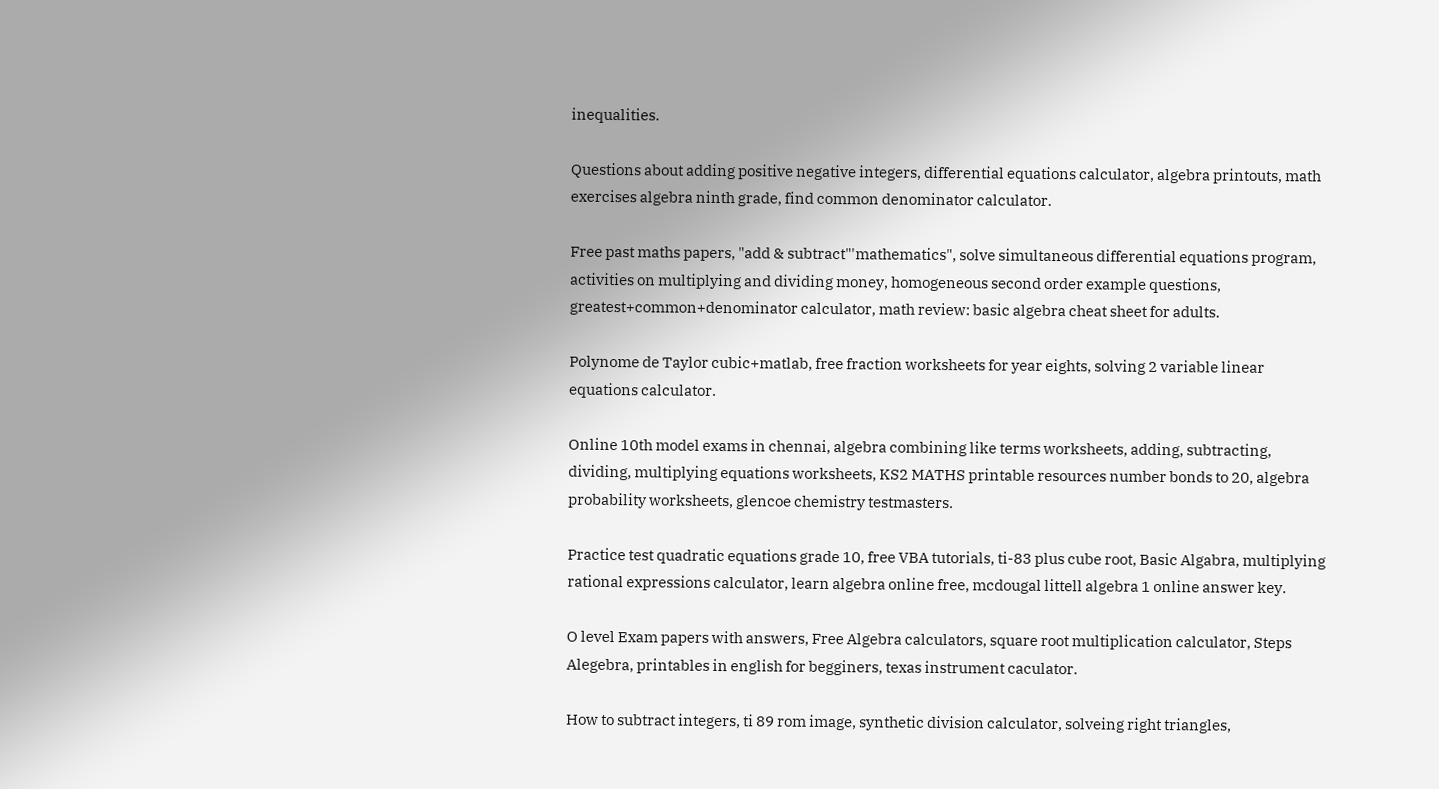inequalities.

Questions about adding positive negative integers, differential equations calculator, algebra printouts, math exercises algebra ninth grade, find common denominator calculator.

Free past maths papers, "add & subtract"'mathematics", solve simultaneous differential equations program, activities on multiplying and dividing money, homogeneous second order example questions, greatest+common+denominator calculator, math review: basic algebra cheat sheet for adults.

Polynome de Taylor cubic+matlab, free fraction worksheets for year eights, solving 2 variable linear equations calculator.

Online 10th model exams in chennai, algebra combining like terms worksheets, adding, subtracting, dividing, multiplying equations worksheets, KS2 MATHS printable resources number bonds to 20, algebra probability worksheets, glencoe chemistry testmasters.

Practice test quadratic equations grade 10, free VBA tutorials, ti-83 plus cube root, Basic Algabra, multiplying rational expressions calculator, learn algebra online free, mcdougal littell algebra 1 online answer key.

O level Exam papers with answers, Free Algebra calculators, square root multiplication calculator, Steps Alegebra, printables in english for begginers, texas instrument caculator.

How to subtract integers, ti 89 rom image, synthetic division calculator, solveing right triangles,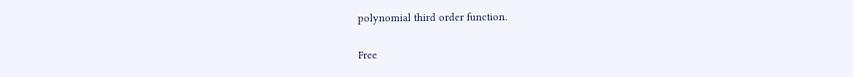polynomial third order function.

Free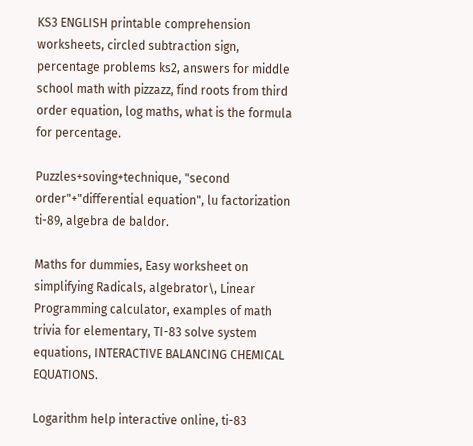KS3 ENGLISH printable comprehension worksheets, circled subtraction sign, percentage problems ks2, answers for middle school math with pizzazz, find roots from third order equation, log maths, what is the formula for percentage.

Puzzles+soving+technique, "second order"+"differential equation", lu factorization ti-89, algebra de baldor.

Maths for dummies, Easy worksheet on simplifying Radicals, algebrator\, Linear Programming calculator, examples of math trivia for elementary, TI-83 solve system equations, INTERACTIVE BALANCING CHEMICAL EQUATIONS.

Logarithm help interactive online, ti-83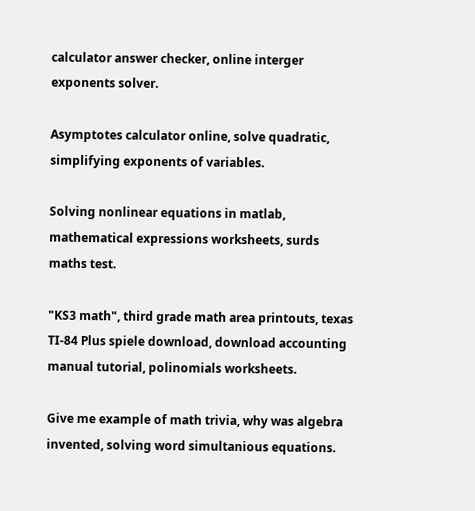calculator answer checker, online interger exponents solver.

Asymptotes calculator online, solve quadratic, simplifying exponents of variables.

Solving nonlinear equations in matlab, mathematical expressions worksheets, surds maths test.

"KS3 math", third grade math area printouts, texas TI-84 Plus spiele download, download accounting manual tutorial, polinomials worksheets.

Give me example of math trivia, why was algebra invented, solving word simultanious equations.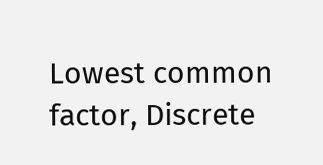Lowest common factor, Discrete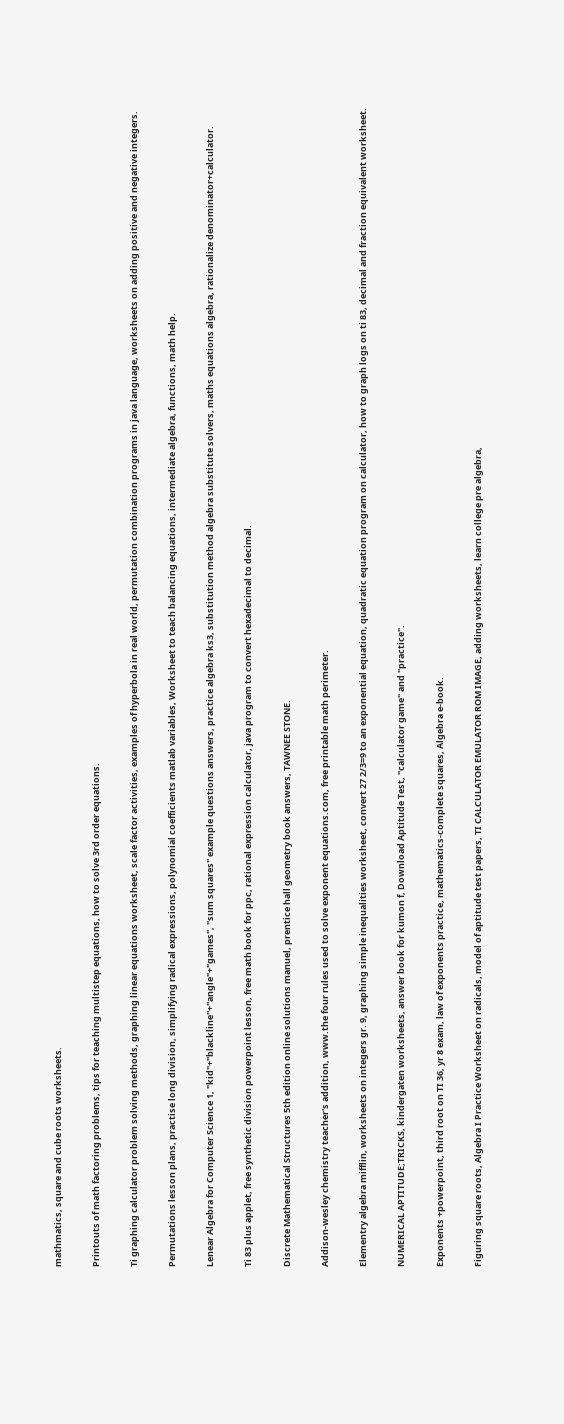mathmatics, square and cube roots worksheets.

Printouts of math factoring problems, tips for teaching multistep equations, how to solve 3rd order equations.

Ti graphing calculator problem solving methods, graphing linear equations worksheet, scale factor activities, examples of hyperbola in real world, permutation combination programs in java language, worksheets on adding positive and negative integers.

Permutations lesson plans, practise long division, simplifying radical expressions, polynomial coefficients matlab variables, Worksheet to teach balancing equations, intermediate algebra, functions, math help.

Lenear Algebra for Computer Science 1, "kid"+"blackline"+"angle"+"games", "sum squares" example questions answers, practice algebra ks3, substitution method algebra substitute solvers, maths equations algebra, rationalize denominator+calculator.

Ti 83 plus applet, free synthetic division powerpoint lesson, free math book for ppc, rational expression calculator, java program to convert hexadecimal to decimal.

Discrete Mathematical Structures 5th edition online solutions manuel, prentice hall geometry book answers, TAWNEE STONE.

Addison-wesley chemistry teacher's addition, www.the four rules used to solve exponent equations.com, free printable math perimeter.

Elementry algebra mifflin, worksheets on integers gr. 9, graphing simple inequalities worksheet, convert 27 2/3=9 to an exponential equation, quadratic equation program on calculator, how to graph logs on ti 83, decimal and fraction equivalent worksheet.

NUMERICAL APTITUDE;TRICKS, kindergaten worksheets, answer book for kumon f, Download Aptitude Test, "calculator game" and "practice".

Exponents +powerpoint, third root on TI 36, yr 8 exam, law of exponents practice, mathematics-complete squares, Algebra e-book.

Figuring square roots, Algebra I Practice Worksheet on radicals, model of aptitude test papers, TI CALCULATOR EMULATOR ROM IMAGE, adding worksheets, learn college pre algebra,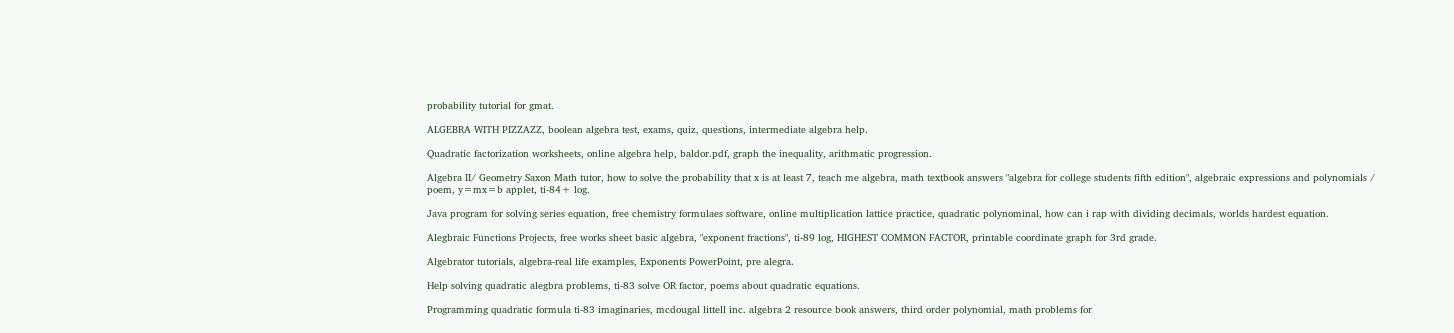probability tutorial for gmat.

ALGEBRA WITH PIZZAZZ, boolean algebra test, exams, quiz, questions, intermediate algebra help.

Quadratic factorization worksheets, online algebra help, baldor.pdf, graph the inequality, arithmatic progression.

Algebra II/ Geometry Saxon Math tutor, how to solve the probability that x is at least 7, teach me algebra, math textbook answers "algebra for college students fifth edition", algebraic expressions and polynomials / poem, y=mx=b applet, ti-84+ log.

Java program for solving series equation, free chemistry formulaes software, online multiplication lattice practice, quadratic polynominal, how can i rap with dividing decimals, worlds hardest equation.

Alegbraic Functions Projects, free works sheet basic algebra, "exponent fractions", ti-89 log, HIGHEST COMMON FACTOR, printable coordinate graph for 3rd grade.

Algebrator tutorials, algebra-real life examples, Exponents PowerPoint, pre alegra.

Help solving quadratic alegbra problems, ti-83 solve OR factor, poems about quadratic equations.

Programming quadratic formula ti-83 imaginaries, mcdougal littell inc. algebra 2 resource book answers, third order polynomial, math problems for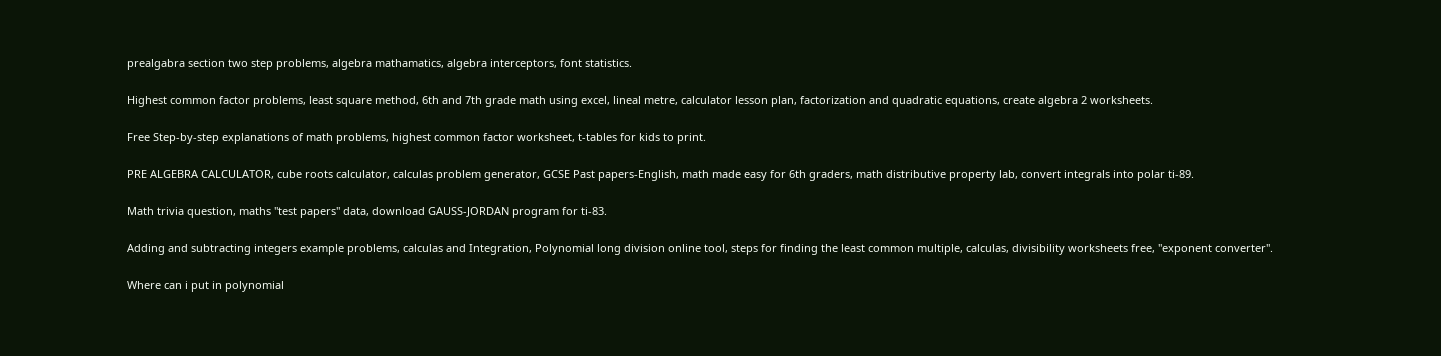prealgabra section two step problems, algebra mathamatics, algebra interceptors, font statistics.

Highest common factor problems, least square method, 6th and 7th grade math using excel, lineal metre, calculator lesson plan, factorization and quadratic equations, create algebra 2 worksheets.

Free Step-by-step explanations of math problems, highest common factor worksheet, t-tables for kids to print.

PRE ALGEBRA CALCULATOR, cube roots calculator, calculas problem generator, GCSE Past papers-English, math made easy for 6th graders, math distributive property lab, convert integrals into polar ti-89.

Math trivia question, maths "test papers" data, download GAUSS-JORDAN program for ti-83.

Adding and subtracting integers example problems, calculas and Integration, Polynomial long division online tool, steps for finding the least common multiple, calculas, divisibility worksheets free, "exponent converter".

Where can i put in polynomial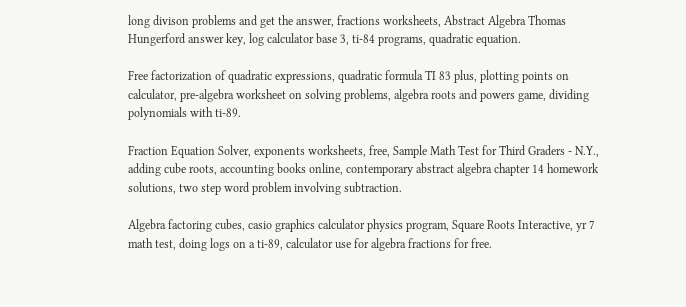long divison problems and get the answer, fractions worksheets, Abstract Algebra Thomas Hungerford answer key, log calculator base 3, ti-84 programs, quadratic equation.

Free factorization of quadratic expressions, quadratic formula TI 83 plus, plotting points on calculator, pre-algebra worksheet on solving problems, algebra roots and powers game, dividing polynomials with ti-89.

Fraction Equation Solver, exponents worksheets, free, Sample Math Test for Third Graders - N.Y., adding cube roots, accounting books online, contemporary abstract algebra chapter 14 homework solutions, two step word problem involving subtraction.

Algebra factoring cubes, casio graphics calculator physics program, Square Roots Interactive, yr 7 math test, doing logs on a ti-89, calculator use for algebra fractions for free.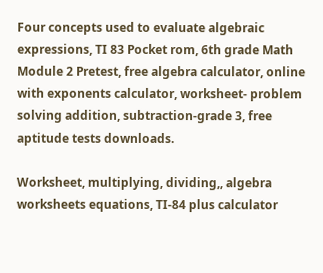Four concepts used to evaluate algebraic expressions, TI 83 Pocket rom, 6th grade Math Module 2 Pretest, free algebra calculator, online with exponents calculator, worksheet- problem solving addition, subtraction-grade 3, free aptitude tests downloads.

Worksheet, multiplying, dividing,, algebra worksheets equations, TI-84 plus calculator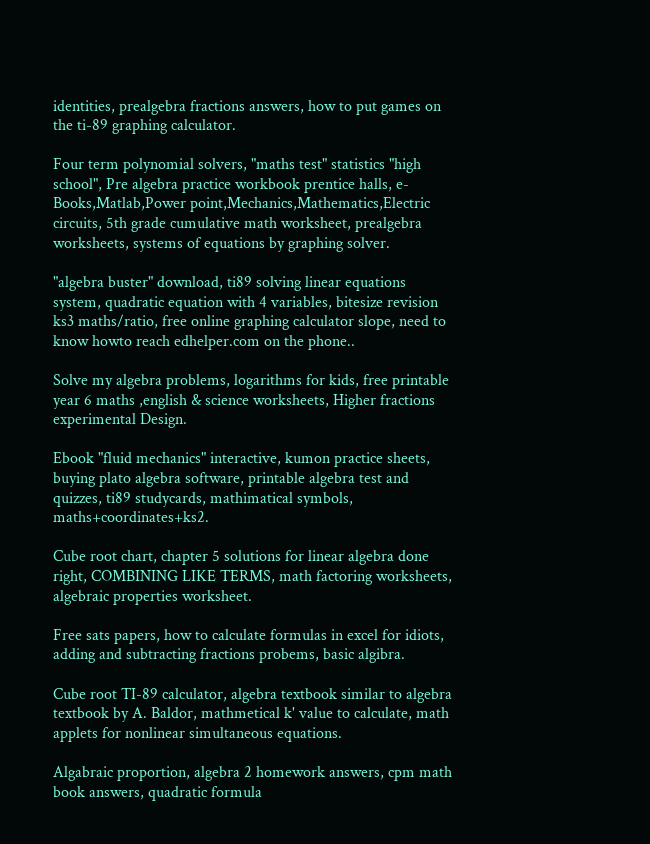identities, prealgebra fractions answers, how to put games on the ti-89 graphing calculator.

Four term polynomial solvers, "maths test" statistics "high school", Pre algebra practice workbook prentice halls, e-Books,Matlab,Power point,Mechanics,Mathematics,Electric circuits, 5th grade cumulative math worksheet, prealgebra worksheets, systems of equations by graphing solver.

"algebra buster" download, ti89 solving linear equations system, quadratic equation with 4 variables, bitesize revision ks3 maths/ratio, free online graphing calculator slope, need to know howto reach edhelper.com on the phone..

Solve my algebra problems, logarithms for kids, free printable year 6 maths ,english & science worksheets, Higher fractions experimental Design.

Ebook "fluid mechanics" interactive, kumon practice sheets, buying plato algebra software, printable algebra test and quizzes, ti89 studycards, mathimatical symbols, maths+coordinates+ks2.

Cube root chart, chapter 5 solutions for linear algebra done right, COMBINING LIKE TERMS, math factoring worksheets, algebraic properties worksheet.

Free sats papers, how to calculate formulas in excel for idiots, adding and subtracting fractions probems, basic algibra.

Cube root TI-89 calculator, algebra textbook similar to algebra textbook by A. Baldor, mathmetical k' value to calculate, math applets for nonlinear simultaneous equations.

Algabraic proportion, algebra 2 homework answers, cpm math book answers, quadratic formula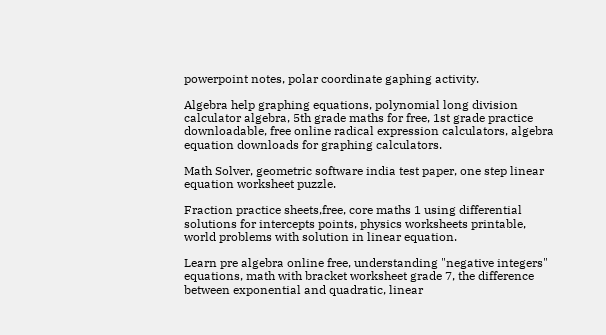powerpoint notes, polar coordinate gaphing activity.

Algebra help graphing equations, polynomial long division calculator algebra, 5th grade maths for free, 1st grade practice downloadable, free online radical expression calculators, algebra equation downloads for graphing calculators.

Math Solver, geometric software india test paper, one step linear equation worksheet puzzle.

Fraction practice sheets,free, core maths 1 using differential solutions for intercepts points, physics worksheets printable, world problems with solution in linear equation.

Learn pre algebra online free, understanding "negative integers" equations, math with bracket worksheet grade 7, the difference between exponential and quadratic, linear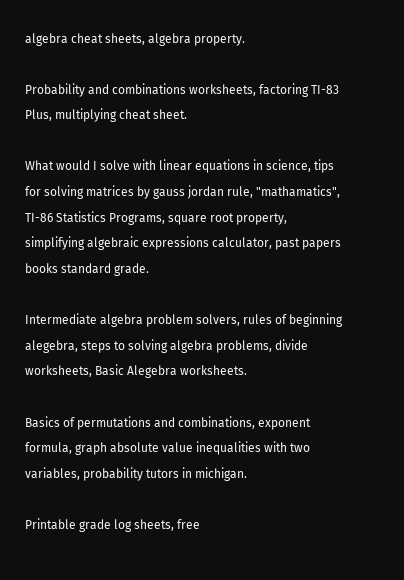algebra cheat sheets, algebra property.

Probability and combinations worksheets, factoring TI-83 Plus, multiplying cheat sheet.

What would I solve with linear equations in science, tips for solving matrices by gauss jordan rule, "mathamatics", TI-86 Statistics Programs, square root property, simplifying algebraic expressions calculator, past papers books standard grade.

Intermediate algebra problem solvers, rules of beginning alegebra, steps to solving algebra problems, divide worksheets, Basic Alegebra worksheets.

Basics of permutations and combinations, exponent formula, graph absolute value inequalities with two variables, probability tutors in michigan.

Printable grade log sheets, free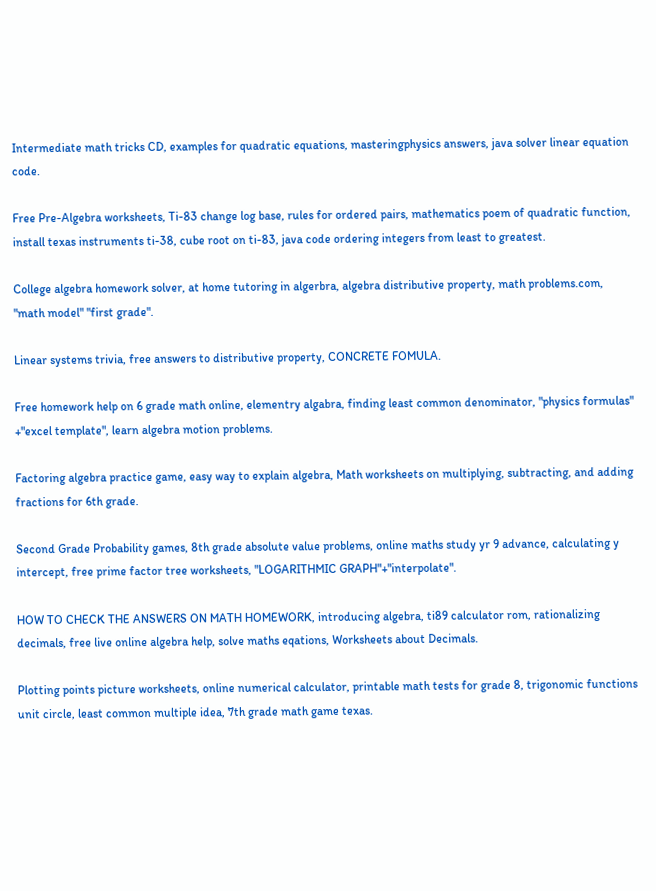Intermediate math tricks CD, examples for quadratic equations, masteringphysics answers, java solver linear equation code.

Free Pre-Algebra worksheets, Ti-83 change log base, rules for ordered pairs, mathematics poem of quadratic function, install texas instruments ti-38, cube root on ti-83, java code ordering integers from least to greatest.

College algebra homework solver, at home tutoring in algerbra, algebra distributive property, math problems.com, "math model" "first grade".

Linear systems trivia, free answers to distributive property, CONCRETE FOMULA.

Free homework help on 6 grade math online, elementry algabra, finding least common denominator, "physics formulas" +"excel template", learn algebra motion problems.

Factoring algebra practice game, easy way to explain algebra, Math worksheets on multiplying, subtracting, and adding fractions for 6th grade.

Second Grade Probability games, 8th grade absolute value problems, online maths study yr 9 advance, calculating y intercept, free prime factor tree worksheets, "LOGARITHMIC GRAPH"+"interpolate".

HOW TO CHECK THE ANSWERS ON MATH HOMEWORK, introducing algebra, ti89 calculator rom, rationalizing decimals, free live online algebra help, solve maths eqations, Worksheets about Decimals.

Plotting points picture worksheets, online numerical calculator, printable math tests for grade 8, trigonomic functions unit circle, least common multiple idea, 7th grade math game texas.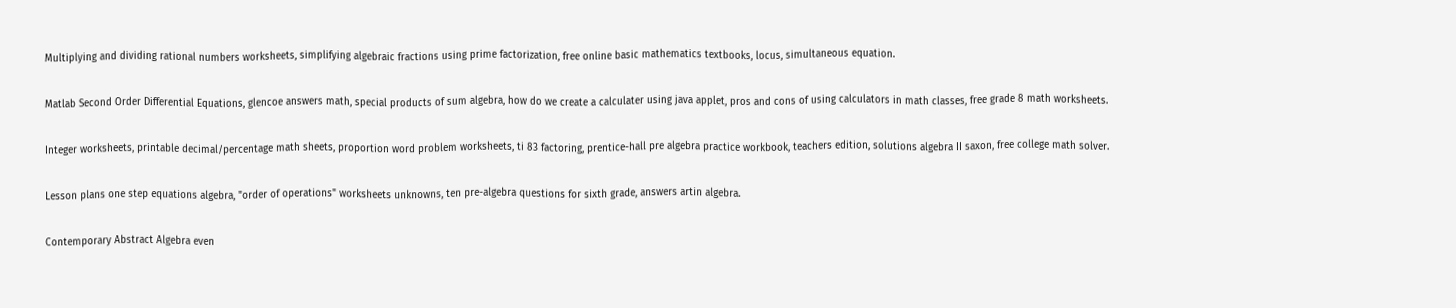Multiplying and dividing rational numbers worksheets, simplifying algebraic fractions using prime factorization, free online basic mathematics textbooks, locus, simultaneous equation.

Matlab Second Order Differential Equations, glencoe answers math, special products of sum algebra, how do we create a calculater using java applet, pros and cons of using calculators in math classes, free grade 8 math worksheets.

Integer worksheets, printable decimal/percentage math sheets, proportion word problem worksheets, ti 83 factoring, prentice-hall pre algebra practice workbook, teachers edition, solutions algebra II saxon, free college math solver.

Lesson plans one step equations algebra, "order of operations" worksheets unknowns, ten pre-algebra questions for sixth grade, answers artin algebra.

Contemporary Abstract Algebra even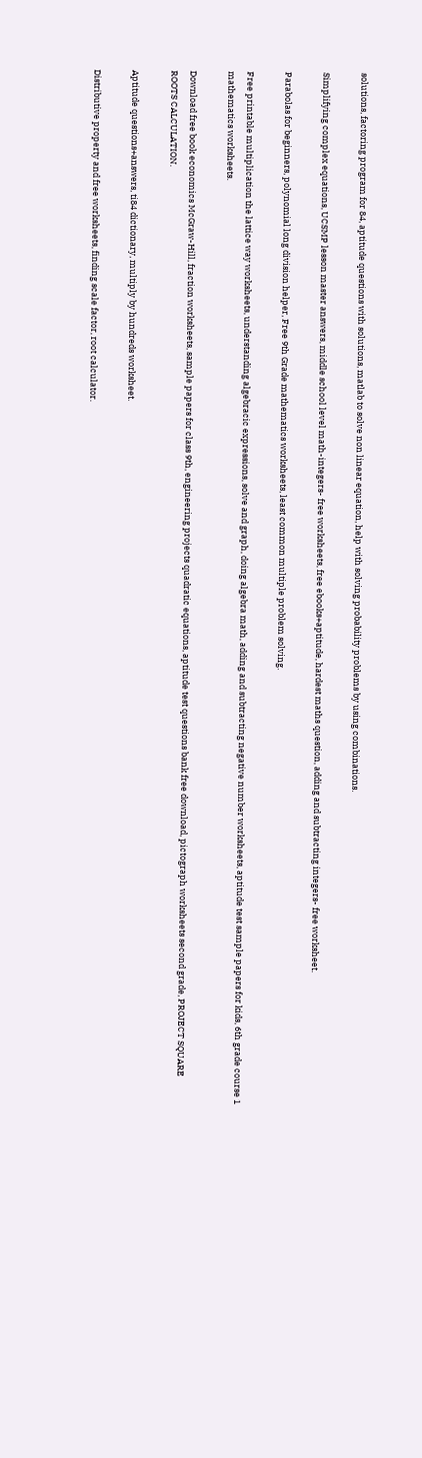solutions, factoring program for 84, aptitude questions with solutions, matlab to solve non linear equation, help with solving probability problems by using combinations.

Simplifying complex equations, UCSMP lesson master answers, middle school level math-integers- free worksheets, free ebooks+aptitude, hardest maths question, adding and subtracting integers- free worksheet.

Parabolas for beginners, polynomial long division helper, Free 9th Grade mathematics worksheets, least common multiple problem solving.

Free printable multiplication the lattice way worksheets, understanding algebracic expressions, solve and graph, doing algebra math, adding and subtracting negative number worksheets, aptitude test sample papers for kids, 6th grade course 1 mathematics worksheets.

Download free book economics McGraw-Hill, fraction worksheets, sample papers for class 9th, engineering projects quadratic equations, aptitude test questions bank free download, pictograph worksheets second grade, PROJECT SQUARE ROOTS CALCULATION.

Aptitude questions+answers, ti84 dictionary, multiply by hundreds worksheet.

Distributive property and free worksheets, finding scale factor, root calculator.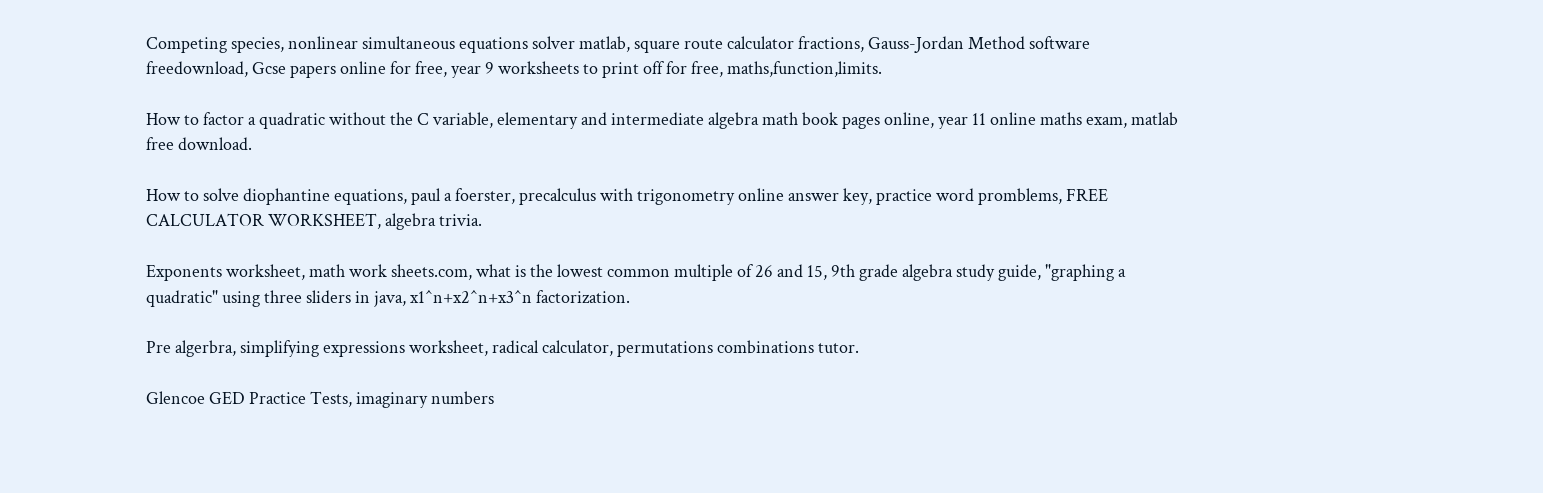Competing species, nonlinear simultaneous equations solver matlab, square route calculator fractions, Gauss-Jordan Method software freedownload, Gcse papers online for free, year 9 worksheets to print off for free, maths,function,limits.

How to factor a quadratic without the C variable, elementary and intermediate algebra math book pages online, year 11 online maths exam, matlab free download.

How to solve diophantine equations, paul a foerster, precalculus with trigonometry online answer key, practice word promblems, FREE CALCULATOR WORKSHEET, algebra trivia.

Exponents worksheet, math work sheets.com, what is the lowest common multiple of 26 and 15, 9th grade algebra study guide, "graphing a quadratic" using three sliders in java, x1^n+x2^n+x3^n factorization.

Pre algerbra, simplifying expressions worksheet, radical calculator, permutations combinations tutor.

Glencoe GED Practice Tests, imaginary numbers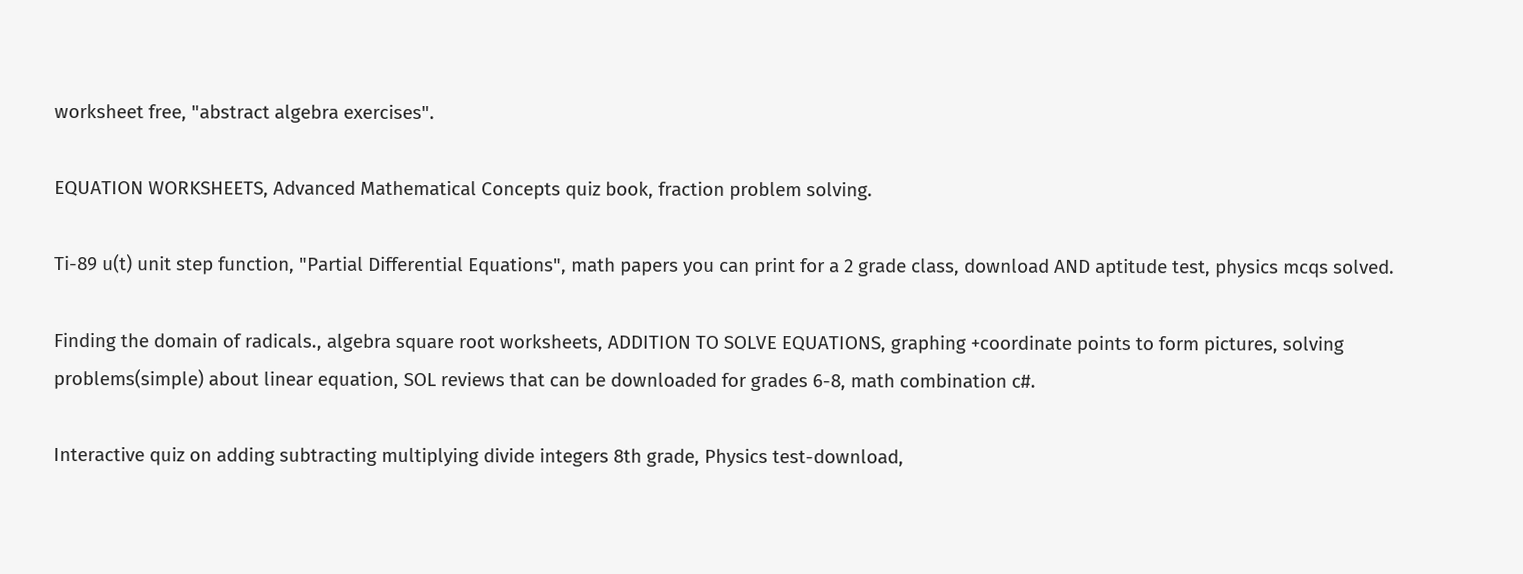worksheet free, "abstract algebra exercises".

EQUATION WORKSHEETS, Advanced Mathematical Concepts quiz book, fraction problem solving.

Ti-89 u(t) unit step function, "Partial Differential Equations", math papers you can print for a 2 grade class, download AND aptitude test, physics mcqs solved.

Finding the domain of radicals., algebra square root worksheets, ADDITION TO SOLVE EQUATIONS, graphing +coordinate points to form pictures, solving problems(simple) about linear equation, SOL reviews that can be downloaded for grades 6-8, math combination c#.

Interactive quiz on adding subtracting multiplying divide integers 8th grade, Physics test-download,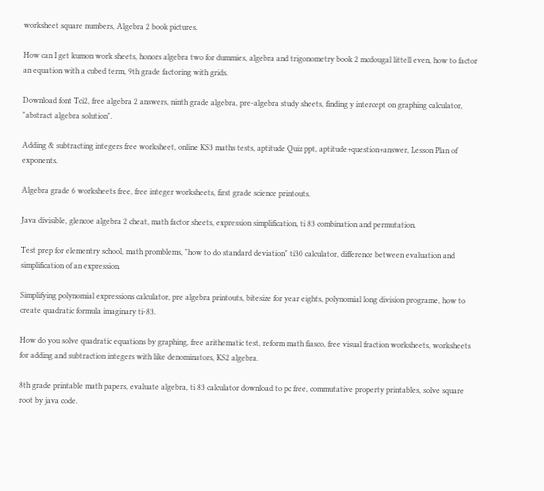worksheet square numbers, Algebra 2 book pictures.

How can I get kumon work sheets, honors algebra two for dummies, algebra and trigonometry book 2 mcdougal littell even, how to factor an equation with a cubed term, 9th grade factoring with grids.

Download font Tci2, free algebra 2 answers, ninth grade algebra, pre-algebra study sheets, finding y intercept on graphing calculator, "abstract algebra solution".

Adding & subtracting integers free worksheet, online KS3 maths tests, aptitude Quiz ppt, aptitude+question+answer, Lesson Plan of exponents.

Algebra grade 6 worksheets free, free integer worksheets, first grade science printouts.

Java divisible, glencoe algebra 2 cheat, math factor sheets, expression simplification, ti 83 combination and permutation.

Test prep for elementry school, math promblems, "how to do standard deviation" ti30 calculator, difference between evaluation and simplification of an expression.

Simplifying polynomial expressions calculator, pre algebra printouts, bitesize for year eights, polynomial long division programe, how to create quadratic formula imaginary ti-83.

How do you solve quadratic equations by graphing, free arithematic test, reform math fiasco, free visual fraction worksheets, worksheets for adding and subtraction integers with like denominators, KS2 algebra.

8th grade printable math papers, evaluate algebra, ti 83 calculator download to pc free, commutative property printables, solve square root by java code.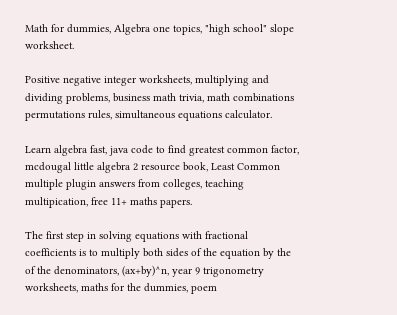Math for dummies, Algebra one topics, "high school" slope worksheet.

Positive negative integer worksheets, multiplying and dividing problems, business math trivia, math combinations permutations rules, simultaneous equations calculator.

Learn algebra fast, java code to find greatest common factor, mcdougal little algebra 2 resource book, Least Common multiple plugin answers from colleges, teaching multipication, free 11+ maths papers.

The first step in solving equations with fractional coefficients is to multiply both sides of the equation by the of the denominators, (ax+by)^n, year 9 trigonometry worksheets, maths for the dummies, poem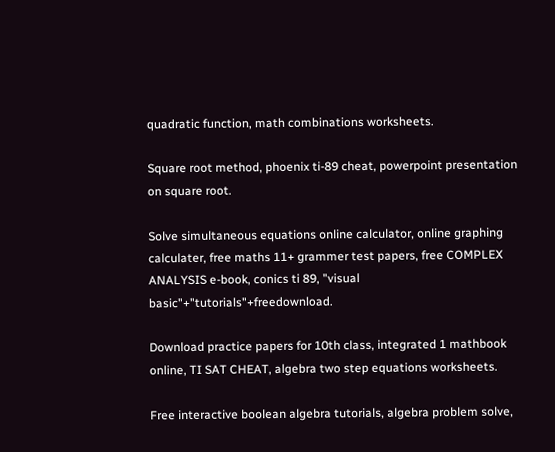quadratic function, math combinations worksheets.

Square root method, phoenix ti-89 cheat, powerpoint presentation on square root.

Solve simultaneous equations online calculator, online graphing calculater, free maths 11+ grammer test papers, free COMPLEX ANALYSIS e-book, conics ti 89, "visual basic"+"tutorials"+freedownload.

Download practice papers for 10th class, integrated 1 mathbook online, TI SAT CHEAT, algebra two step equations worksheets.

Free interactive boolean algebra tutorials, algebra problem solve,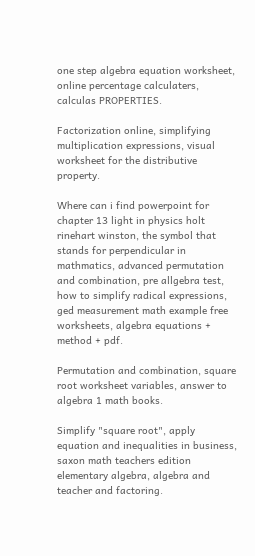one step algebra equation worksheet, online percentage calculaters, calculas PROPERTIES.

Factorization online, simplifying multiplication expressions, visual worksheet for the distributive property.

Where can i find powerpoint for chapter 13 light in physics holt rinehart winston, the symbol that stands for perpendicular in mathmatics, advanced permutation and combination, pre allgebra test, how to simplify radical expressions, ged measurement math example free worksheets, algebra equations + method + pdf.

Permutation and combination, square root worksheet variables, answer to algebra 1 math books.

Simplify "square root", apply equation and inequalities in business, saxon math teachers edition elementary algebra, algebra and teacher and factoring.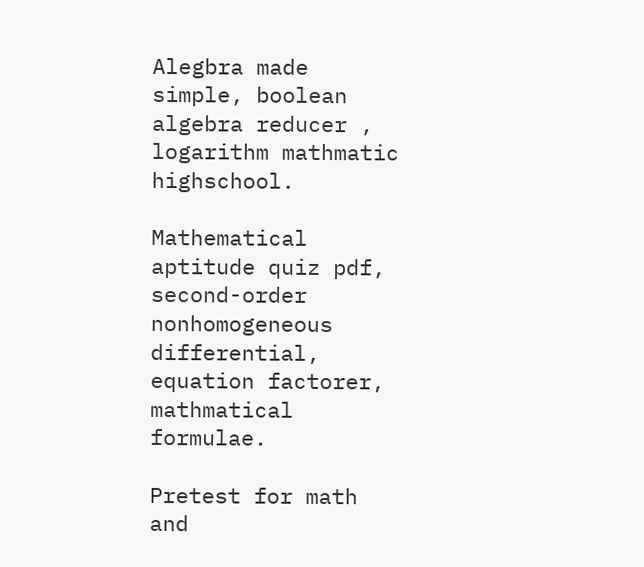Alegbra made simple, boolean algebra reducer , logarithm mathmatic highschool.

Mathematical aptitude quiz pdf, second-order nonhomogeneous differential, equation factorer, mathmatical formulae.

Pretest for math and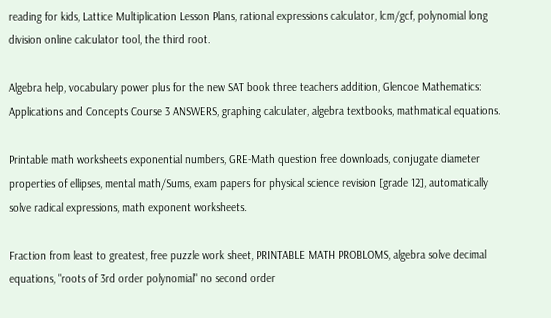reading for kids, Lattice Multiplication Lesson Plans, rational expressions calculator, lcm/gcf, polynomial long division online calculator tool, the third root.

Algebra help, vocabulary power plus for the new SAT book three teachers addition, Glencoe Mathematics: Applications and Concepts Course 3 ANSWERS, graphing calculater, algebra textbooks, mathmatical equations.

Printable math worksheets exponential numbers, GRE-Math question free downloads, conjugate diameter properties of ellipses, mental math/Sums, exam papers for physical science revision [grade 12], automatically solve radical expressions, math exponent worksheets.

Fraction from least to greatest, free puzzle work sheet, PRINTABLE MATH PROBLOMS, algebra solve decimal equations, "roots of 3rd order polynomial" no second order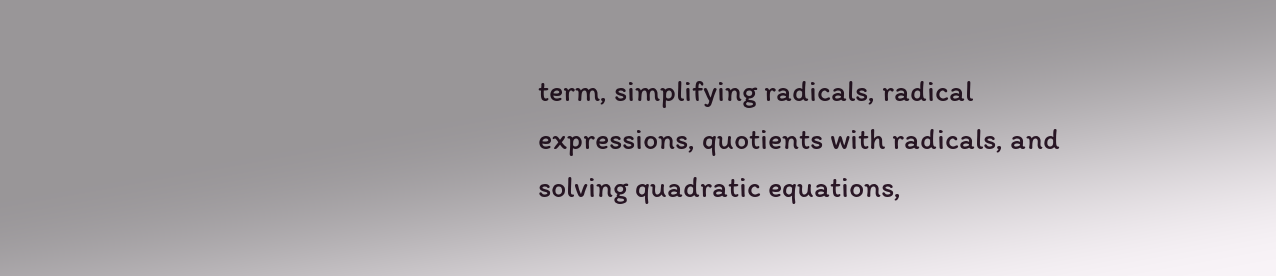term, simplifying radicals, radical expressions, quotients with radicals, and solving quadratic equations,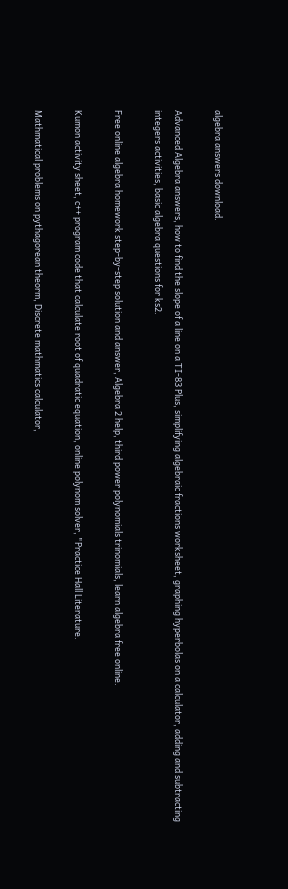algebra answers download.

Advanced Algebra answers, how to find the slope of a line on a TI-83 Plus, simplifying algebraic fractions worksheet, graphing hyperbolas on a calculator, adding and subtracting integers activities, basic algebra questions for ks2.

Free online algebra homework step-by-step solution and answer, Algebra 2 help, third power polynomials trinomials, learn algebra free online.

Kumon activity sheet, c++ program code that calculate root of quadratic equation, online polynom solver, "Practice Hall Literature.

Mathmatical problems on pythagorean theorm, Discrete mathmatics calculator,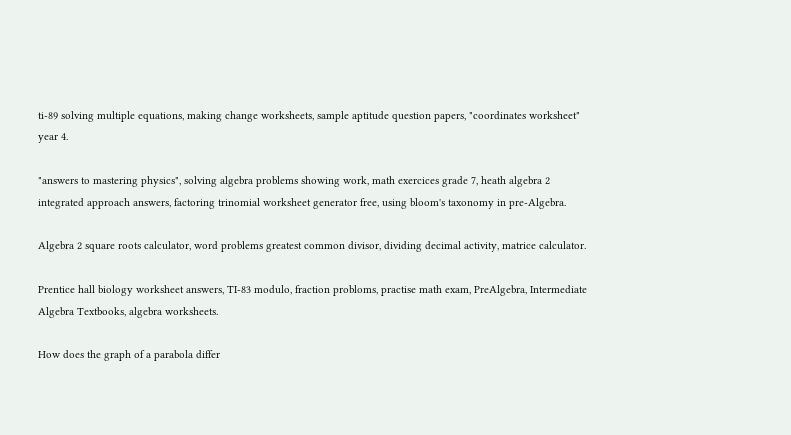ti-89 solving multiple equations, making change worksheets, sample aptitude question papers, "coordinates worksheet" year 4.

"answers to mastering physics", solving algebra problems showing work, math exercices grade 7, heath algebra 2 integrated approach answers, factoring trinomial worksheet generator free, using bloom's taxonomy in pre-Algebra.

Algebra 2 square roots calculator, word problems greatest common divisor, dividing decimal activity, matrice calculator.

Prentice hall biology worksheet answers, TI-83 modulo, fraction probloms, practise math exam, PreAlgebra, Intermediate Algebra Textbooks, algebra worksheets.

How does the graph of a parabola differ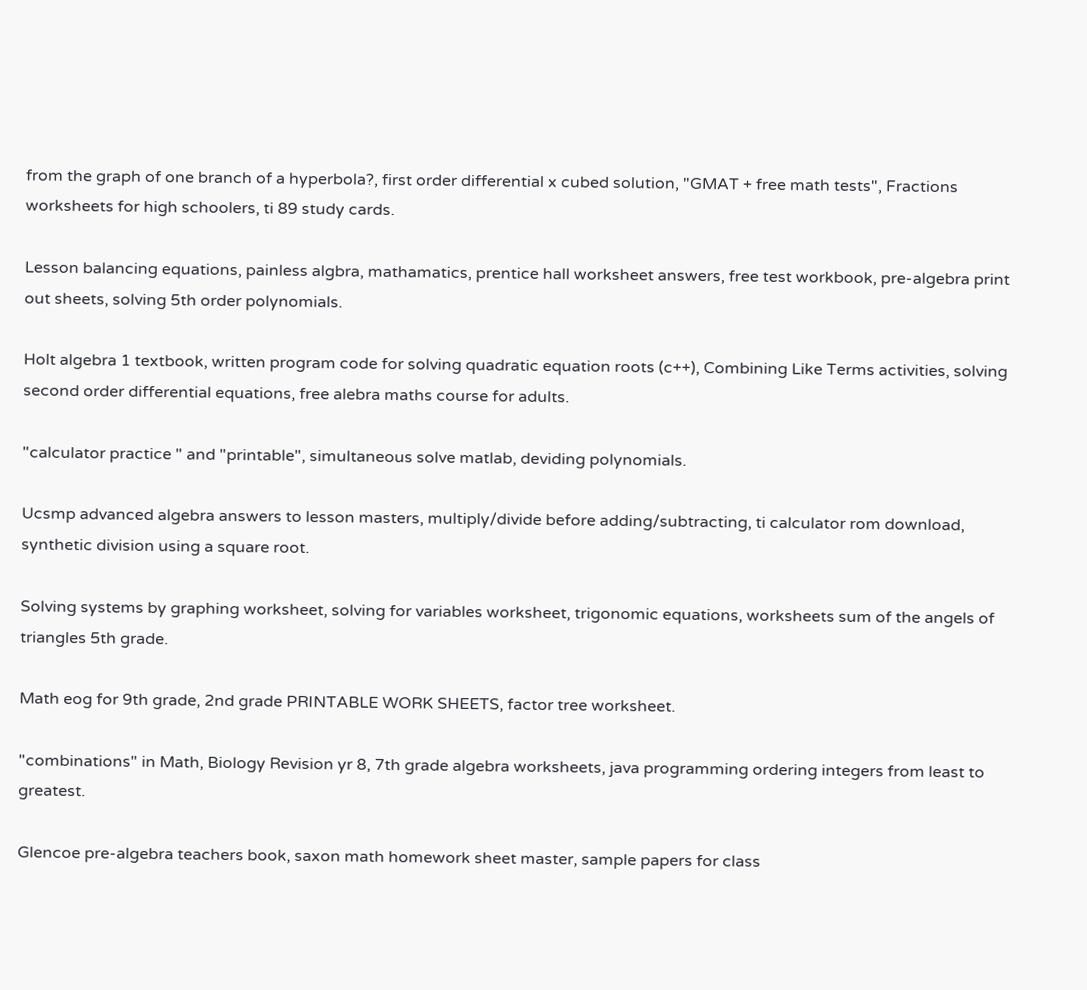from the graph of one branch of a hyperbola?, first order differential x cubed solution, "GMAT + free math tests", Fractions worksheets for high schoolers, ti 89 study cards.

Lesson balancing equations, painless algbra, mathamatics, prentice hall worksheet answers, free test workbook, pre-algebra print out sheets, solving 5th order polynomials.

Holt algebra 1 textbook, written program code for solving quadratic equation roots (c++), Combining Like Terms activities, solving second order differential equations, free alebra maths course for adults.

"calculator practice " and "printable", simultaneous solve matlab, deviding polynomials.

Ucsmp advanced algebra answers to lesson masters, multiply/divide before adding/subtracting, ti calculator rom download, synthetic division using a square root.

Solving systems by graphing worksheet, solving for variables worksheet, trigonomic equations, worksheets sum of the angels of triangles 5th grade.

Math eog for 9th grade, 2nd grade PRINTABLE WORK SHEETS, factor tree worksheet.

"combinations" in Math, Biology Revision yr 8, 7th grade algebra worksheets, java programming ordering integers from least to greatest.

Glencoe pre-algebra teachers book, saxon math homework sheet master, sample papers for class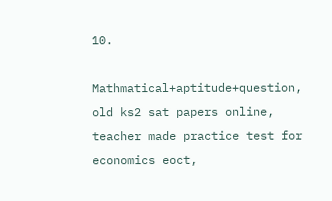10.

Mathmatical+aptitude+question, old ks2 sat papers online, teacher made practice test for economics eoct,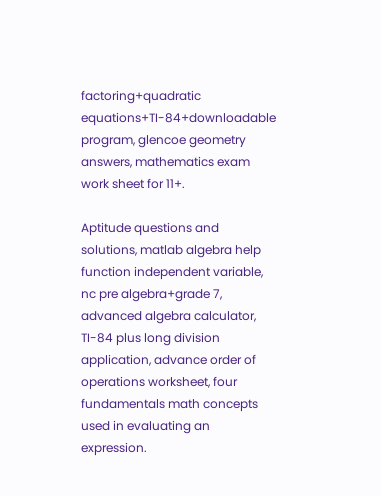factoring+quadratic equations+TI-84+downloadable program, glencoe geometry answers, mathematics exam work sheet for 11+.

Aptitude questions and solutions, matlab algebra help function independent variable, nc pre algebra+grade 7, advanced algebra calculator, TI-84 plus long division application, advance order of operations worksheet, four fundamentals math concepts used in evaluating an expression.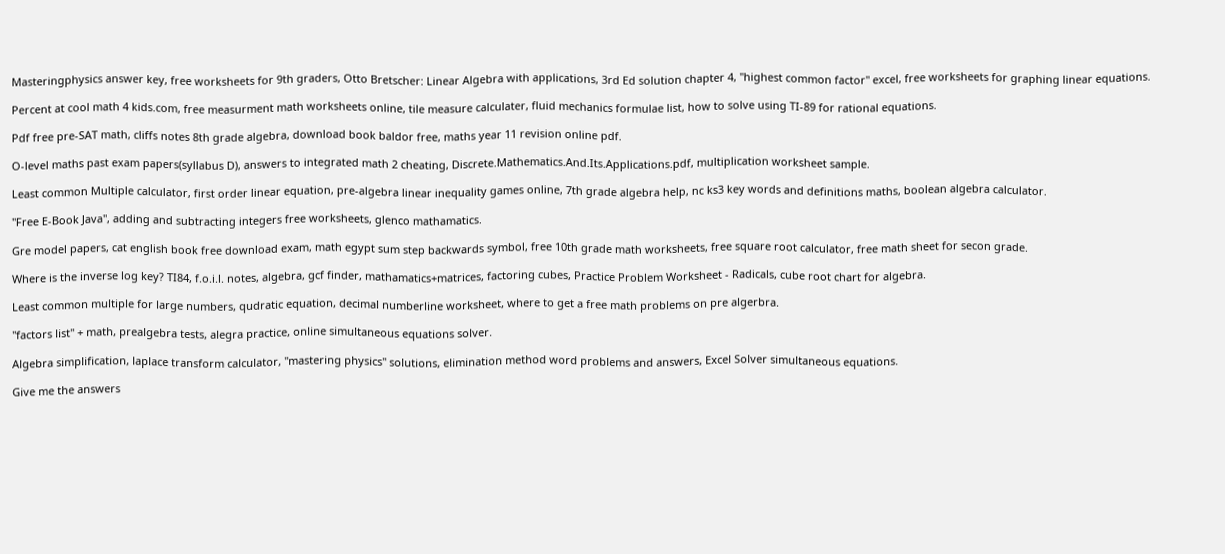Masteringphysics answer key, free worksheets for 9th graders, Otto Bretscher: Linear Algebra with applications, 3rd Ed solution chapter 4, "highest common factor" excel, free worksheets for graphing linear equations.

Percent at cool math 4 kids.com, free measurment math worksheets online, tile measure calculater, fluid mechanics formulae list, how to solve using TI-89 for rational equations.

Pdf free pre-SAT math, cliffs notes 8th grade algebra, download book baldor free, maths year 11 revision online pdf.

O-level maths past exam papers(syllabus D), answers to integrated math 2 cheating, Discrete.Mathematics.And.Its.Applications.pdf, multiplication worksheet sample.

Least common Multiple calculator, first order linear equation, pre-algebra linear inequality games online, 7th grade algebra help, nc ks3 key words and definitions maths, boolean algebra calculator.

"Free E-Book Java", adding and subtracting integers free worksheets, glenco mathamatics.

Gre model papers, cat english book free download exam, math egypt sum step backwards symbol, free 10th grade math worksheets, free square root calculator, free math sheet for secon grade.

Where is the inverse log key? TI84, f.o.i.l. notes, algebra, gcf finder, mathamatics+matrices, factoring cubes, Practice Problem Worksheet - Radicals, cube root chart for algebra.

Least common multiple for large numbers, qudratic equation, decimal numberline worksheet, where to get a free math problems on pre algerbra.

"factors list" + math, prealgebra tests, alegra practice, online simultaneous equations solver.

Algebra simplification, laplace transform calculator, "mastering physics" solutions, elimination method word problems and answers, Excel Solver simultaneous equations.

Give me the answers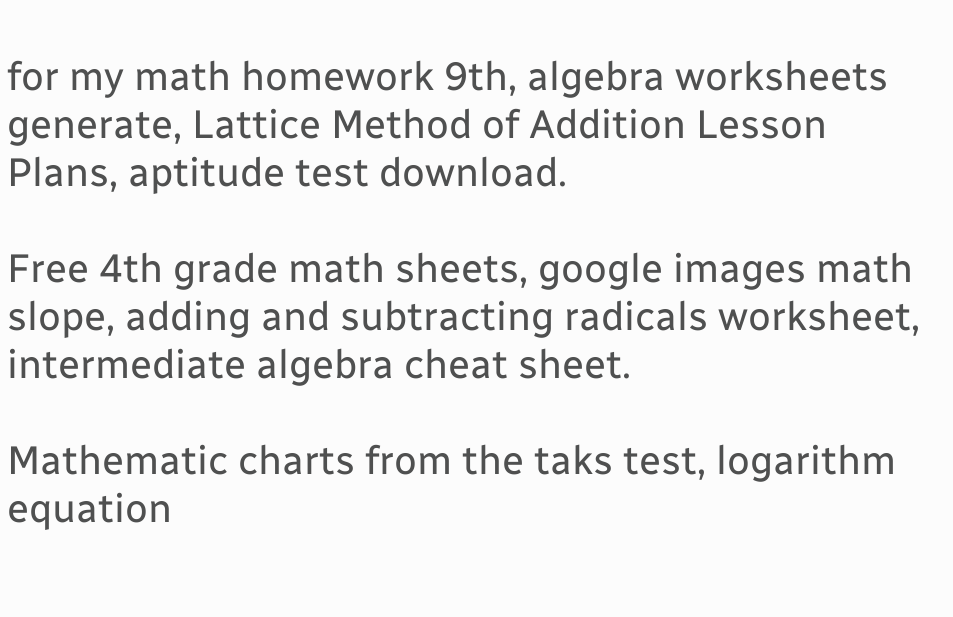for my math homework 9th, algebra worksheets generate, Lattice Method of Addition Lesson Plans, aptitude test download.

Free 4th grade math sheets, google images math slope, adding and subtracting radicals worksheet, intermediate algebra cheat sheet.

Mathematic charts from the taks test, logarithm equation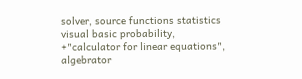solver, source functions statistics visual basic probability, +"calculator for linear equations", algebrator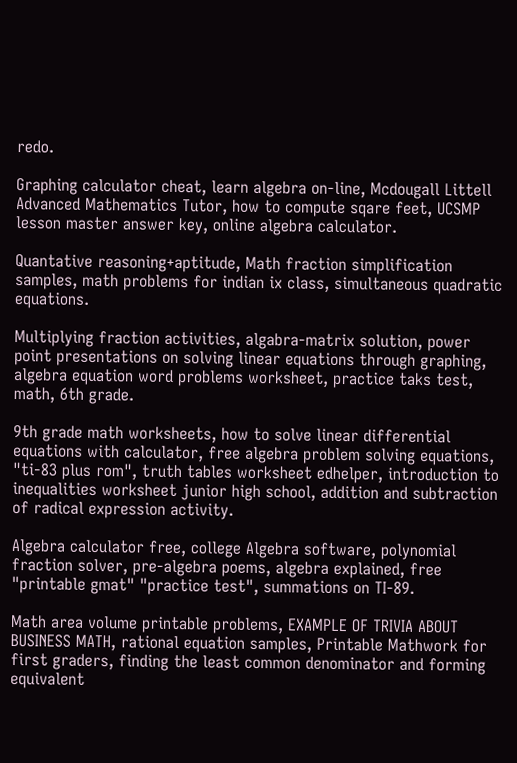redo.

Graphing calculator cheat, learn algebra on-line, Mcdougall Littell Advanced Mathematics Tutor, how to compute sqare feet, UCSMP lesson master answer key, online algebra calculator.

Quantative reasoning+aptitude, Math fraction simplification samples, math problems for indian ix class, simultaneous quadratic equations.

Multiplying fraction activities, algabra-matrix solution, power point presentations on solving linear equations through graphing, algebra equation word problems worksheet, practice taks test, math, 6th grade.

9th grade math worksheets, how to solve linear differential equations with calculator, free algebra problem solving equations, "ti-83 plus rom", truth tables worksheet edhelper, introduction to inequalities worksheet junior high school, addition and subtraction of radical expression activity.

Algebra calculator free, college Algebra software, polynomial fraction solver, pre-algebra poems, algebra explained, free "printable gmat" "practice test", summations on TI-89.

Math area volume printable problems, EXAMPLE OF TRIVIA ABOUT BUSINESS MATH, rational equation samples, Printable Mathwork for first graders, finding the least common denominator and forming equivalent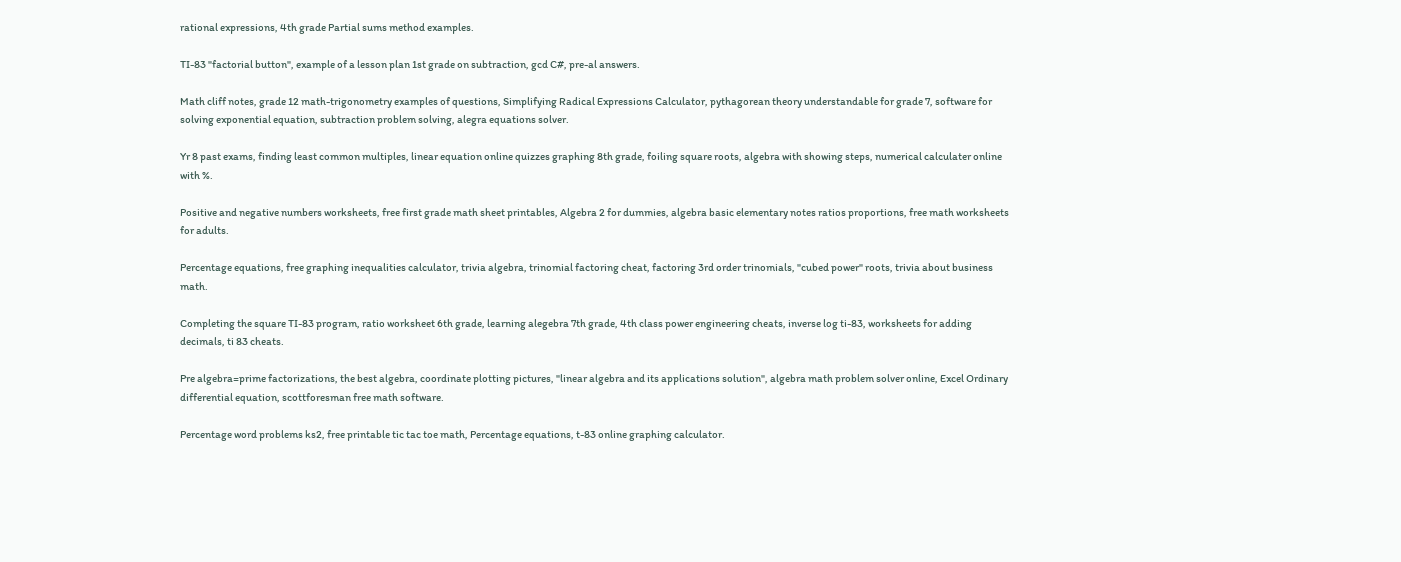rational expressions, 4th grade Partial sums method examples.

TI-83 "factorial button", example of a lesson plan 1st grade on subtraction, gcd C#, pre-al answers.

Math cliff notes, grade 12 math-trigonometry examples of questions, Simplifying Radical Expressions Calculator, pythagorean theory understandable for grade 7, software for solving exponential equation, subtraction problem solving, alegra equations solver.

Yr 8 past exams, finding least common multiples, linear equation online quizzes graphing 8th grade, foiling square roots, algebra with showing steps, numerical calculater online with %.

Positive and negative numbers worksheets, free first grade math sheet printables, Algebra 2 for dummies, algebra basic elementary notes ratios proportions, free math worksheets for adults.

Percentage equations, free graphing inequalities calculator, trivia algebra, trinomial factoring cheat, factoring 3rd order trinomials, "cubed power" roots, trivia about business math.

Completing the square TI-83 program, ratio worksheet 6th grade, learning alegebra 7th grade, 4th class power engineering cheats, inverse log ti-83, worksheets for adding decimals, ti 83 cheats.

Pre algebra=prime factorizations, the best algebra, coordinate plotting pictures, "linear algebra and its applications solution", algebra math problem solver online, Excel Ordinary differential equation, scottforesman free math software.

Percentage word problems ks2, free printable tic tac toe math, Percentage equations, t-83 online graphing calculator.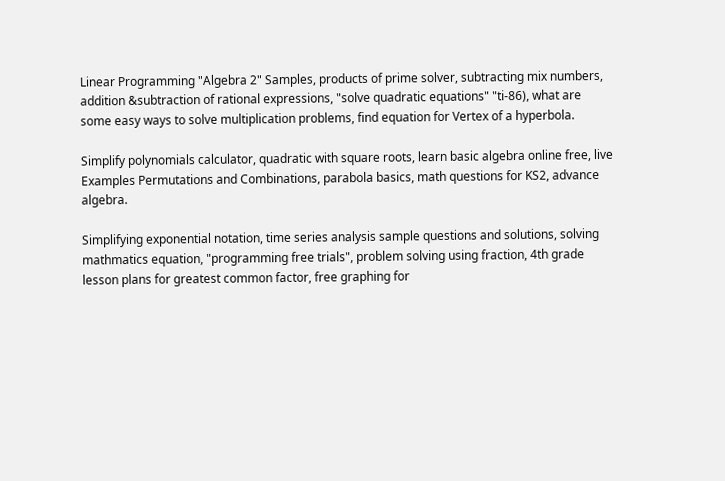Linear Programming "Algebra 2" Samples, products of prime solver, subtracting mix numbers, addition &subtraction of rational expressions, "solve quadratic equations" "ti-86), what are some easy ways to solve multiplication problems, find equation for Vertex of a hyperbola.

Simplify polynomials calculator, quadratic with square roots, learn basic algebra online free, live Examples Permutations and Combinations, parabola basics, math questions for KS2, advance algebra.

Simplifying exponential notation, time series analysis sample questions and solutions, solving mathmatics equation, "programming free trials", problem solving using fraction, 4th grade lesson plans for greatest common factor, free graphing for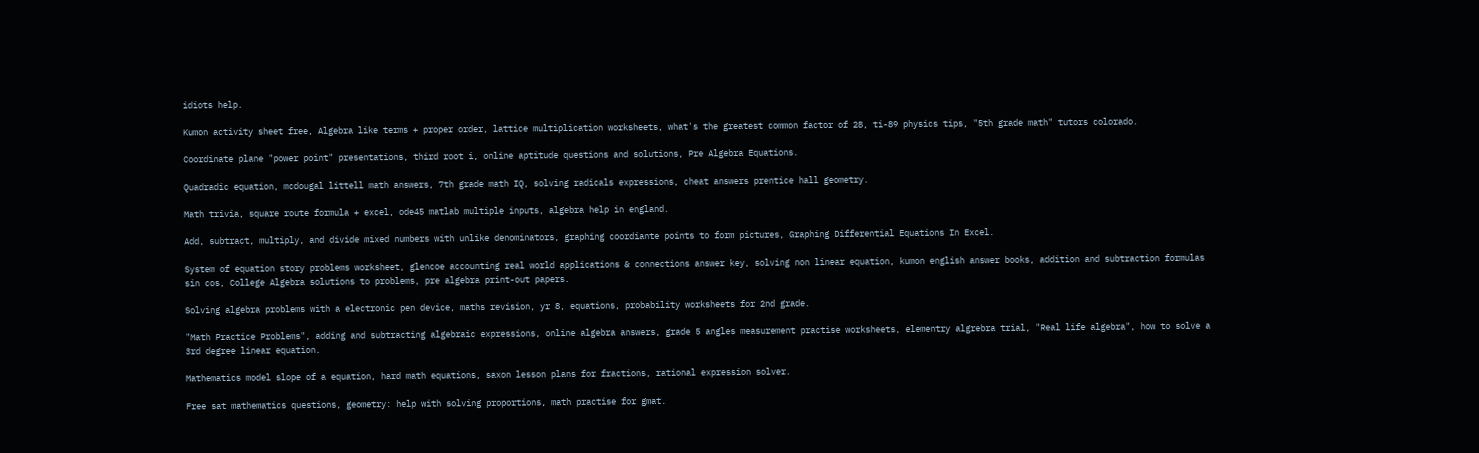idiots help.

Kumon activity sheet free, Algebra like terms + proper order, lattice multiplication worksheets, what's the greatest common factor of 28, ti-89 physics tips, "5th grade math" tutors colorado.

Coordinate plane "power point" presentations, third root i, online aptitude questions and solutions, Pre Algebra Equations.

Quadradic equation, mcdougal littell math answers, 7th grade math IQ, solving radicals expressions, cheat answers prentice hall geometry.

Math trivia, square route formula + excel, ode45 matlab multiple inputs, algebra help in england.

Add, subtract, multiply, and divide mixed numbers with unlike denominators, graphing coordiante points to form pictures, Graphing Differential Equations In Excel.

System of equation story problems worksheet, glencoe accounting real world applications & connections answer key, solving non linear equation, kumon english answer books, addition and subtraction formulas sin cos, College Algebra solutions to problems, pre algebra print-out papers.

Solving algebra problems with a electronic pen device, maths revision, yr 8, equations, probability worksheets for 2nd grade.

"Math Practice Problems", adding and subtracting algebraic expressions, online algebra answers, grade 5 angles measurement practise worksheets, elementry algrebra trial, "Real life algebra", how to solve a 3rd degree linear equation.

Mathematics model slope of a equation, hard math equations, saxon lesson plans for fractions, rational expression solver.

Free sat mathematics questions, geometry: help with solving proportions, math practise for gmat.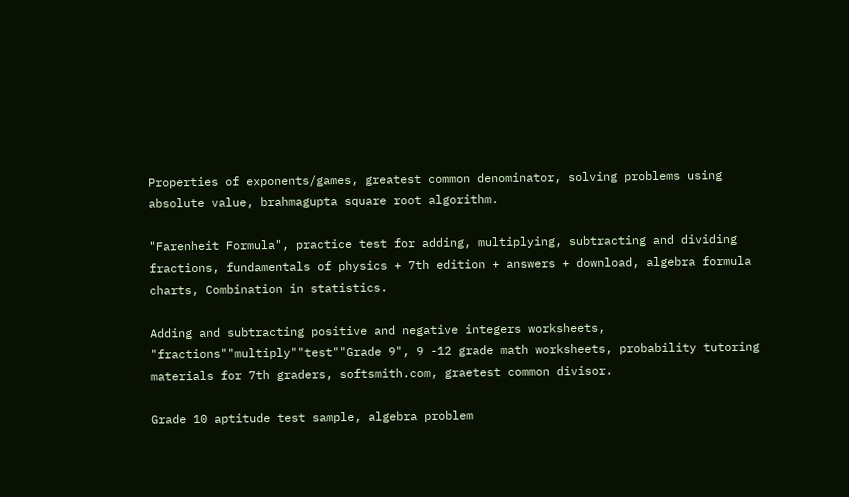Properties of exponents/games, greatest common denominator, solving problems using absolute value, brahmagupta square root algorithm.

"Farenheit Formula", practice test for adding, multiplying, subtracting and dividing fractions, fundamentals of physics + 7th edition + answers + download, algebra formula charts, Combination in statistics.

Adding and subtracting positive and negative integers worksheets, "fractions""multiply""test""Grade 9", 9 -12 grade math worksheets, probability tutoring materials for 7th graders, softsmith.com, graetest common divisor.

Grade 10 aptitude test sample, algebra problem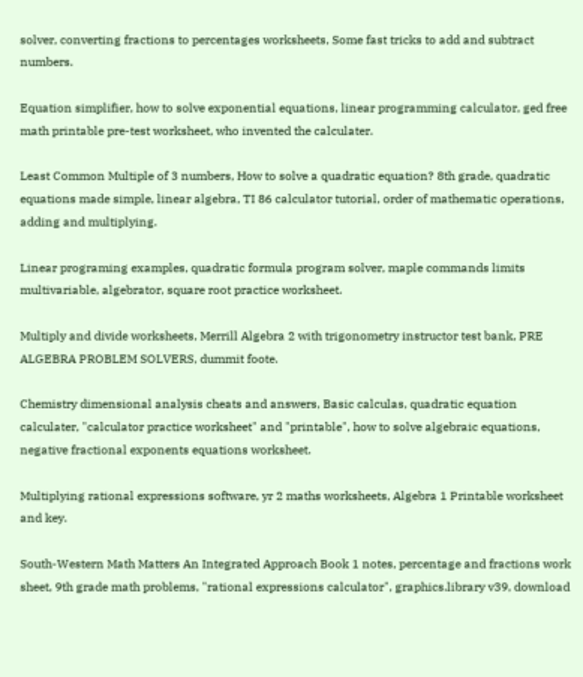solver, converting fractions to percentages worksheets, Some fast tricks to add and subtract numbers.

Equation simplifier, how to solve exponential equations, linear programming calculator, ged free math printable pre-test worksheet, who invented the calculater.

Least Common Multiple of 3 numbers, How to solve a quadratic equation? 8th grade, quadratic equations made simple, linear algebra, TI 86 calculator tutorial, order of mathematic operations, adding and multiplying.

Linear programing examples, quadratic formula program solver, maple commands limits multivariable, algebrator, square root practice worksheet.

Multiply and divide worksheets, Merrill Algebra 2 with trigonometry instructor test bank, PRE ALGEBRA PROBLEM SOLVERS, dummit foote.

Chemistry dimensional analysis cheats and answers, Basic calculas, quadratic equation calculater, "calculator practice worksheet" and "printable", how to solve algebraic equations, negative fractional exponents equations worksheet.

Multiplying rational expressions software, yr 2 maths worksheets, Algebra 1 Printable worksheet and key.

South-Western Math Matters An Integrated Approach Book 1 notes, percentage and fractions work sheet, 9th grade math problems, "rational expressions calculator", graphics.library v39, download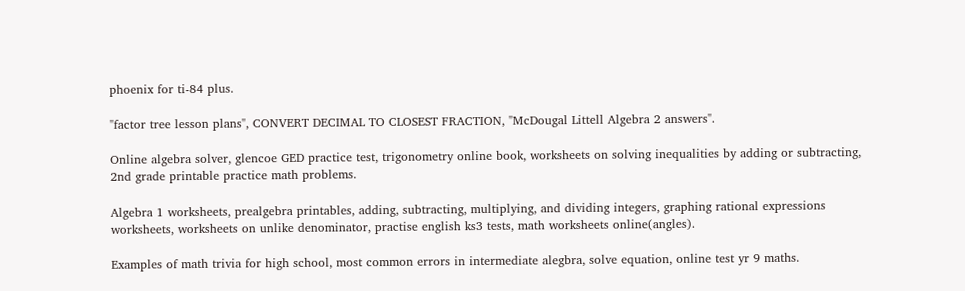phoenix for ti-84 plus.

"factor tree lesson plans", CONVERT DECIMAL TO CLOSEST FRACTION, "McDougal Littell Algebra 2 answers".

Online algebra solver, glencoe GED practice test, trigonometry online book, worksheets on solving inequalities by adding or subtracting, 2nd grade printable practice math problems.

Algebra 1 worksheets, prealgebra printables, adding, subtracting, multiplying, and dividing integers, graphing rational expressions worksheets, worksheets on unlike denominator, practise english ks3 tests, math worksheets online(angles).

Examples of math trivia for high school, most common errors in intermediate alegbra, solve equation, online test yr 9 maths.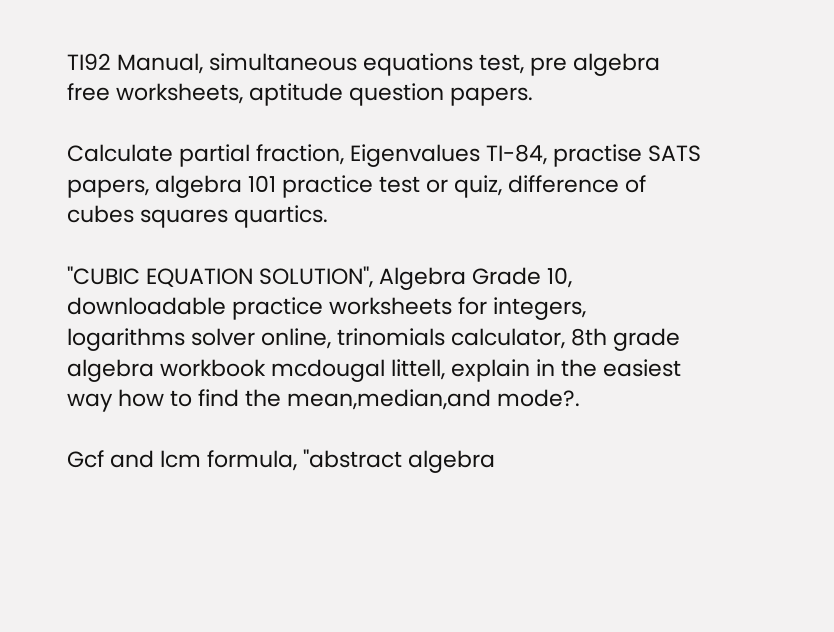TI92 Manual, simultaneous equations test, pre algebra free worksheets, aptitude question papers.

Calculate partial fraction, Eigenvalues TI-84, practise SATS papers, algebra 101 practice test or quiz, difference of cubes squares quartics.

"CUBIC EQUATION SOLUTION", Algebra Grade 10, downloadable practice worksheets for integers, logarithms solver online, trinomials calculator, 8th grade algebra workbook mcdougal littell, explain in the easiest way how to find the mean,median,and mode?.

Gcf and lcm formula, "abstract algebra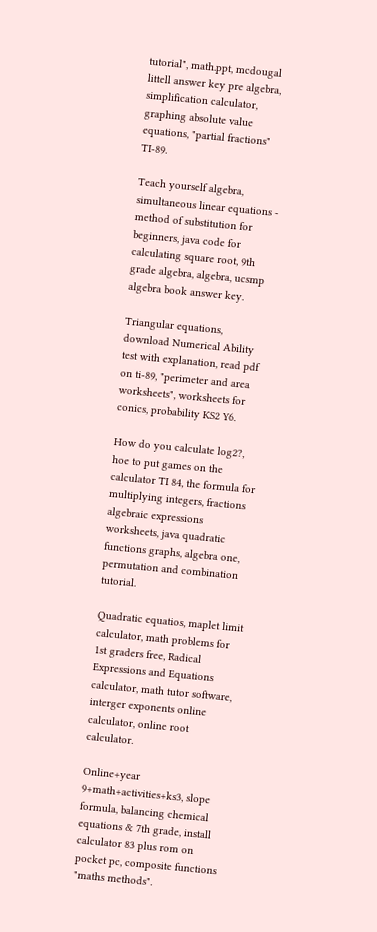tutorial", math.ppt, mcdougal littell answer key pre algebra, simplification calculator, graphing absolute value equations, "partial fractions" TI-89.

Teach yourself algebra, simultaneous linear equations - method of substitution for beginners, java code for calculating square root, 9th grade algebra, algebra, ucsmp algebra book answer key.

Triangular equations, download Numerical Ability test with explanation, read pdf on ti-89, "perimeter and area worksheets", worksheets for conics, probability KS2 Y6.

How do you calculate log2?, hoe to put games on the calculator TI 84, the formula for multiplying integers, fractions algebraic expressions worksheets, java quadratic functions graphs, algebra one, permutation and combination tutorial.

Quadratic equatios, maplet limit calculator, math problems for 1st graders free, Radical Expressions and Equations calculator, math tutor software, interger exponents online calculator, online root calculator.

Online+year 9+math+activities+ks3, slope formula, balancing chemical equations & 7th grade, install calculator 83 plus rom on pocket pc, composite functions "maths methods".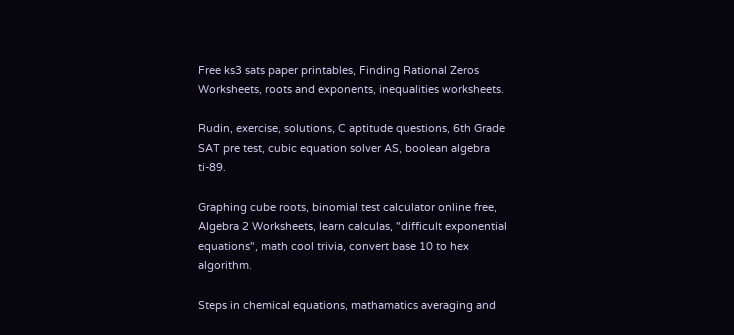Free ks3 sats paper printables, Finding Rational Zeros Worksheets, roots and exponents, inequalities worksheets.

Rudin, exercise, solutions, C aptitude questions, 6th Grade SAT pre test, cubic equation solver AS, boolean algebra ti-89.

Graphing cube roots, binomial test calculator online free, Algebra 2 Worksheets, learn calculas, "difficult exponential equations", math cool trivia, convert base 10 to hex algorithm.

Steps in chemical equations, mathamatics averaging and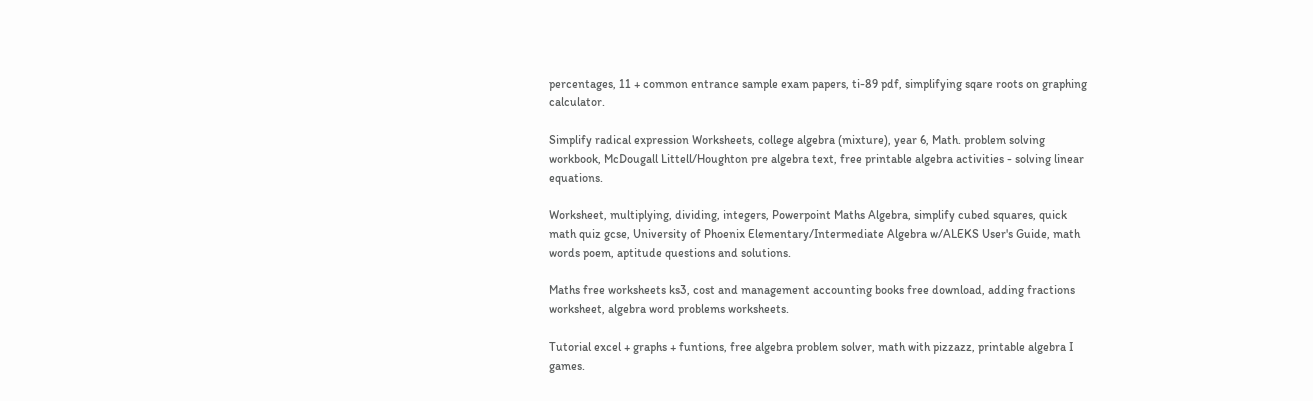percentages, 11 + common entrance sample exam papers, ti-89 pdf, simplifying sqare roots on graphing calculator.

Simplify radical expression Worksheets, college algebra (mixture), year 6, Math. problem solving workbook, McDougall Littell/Houghton pre algebra text, free printable algebra activities - solving linear equations.

Worksheet, multiplying, dividing, integers, Powerpoint Maths Algebra, simplify cubed squares, quick math quiz gcse, University of Phoenix Elementary/Intermediate Algebra w/ALEKS User's Guide, math words poem, aptitude questions and solutions.

Maths free worksheets ks3, cost and management accounting books free download, adding fractions worksheet, algebra word problems worksheets.

Tutorial excel + graphs + funtions, free algebra problem solver, math with pizzazz, printable algebra I games.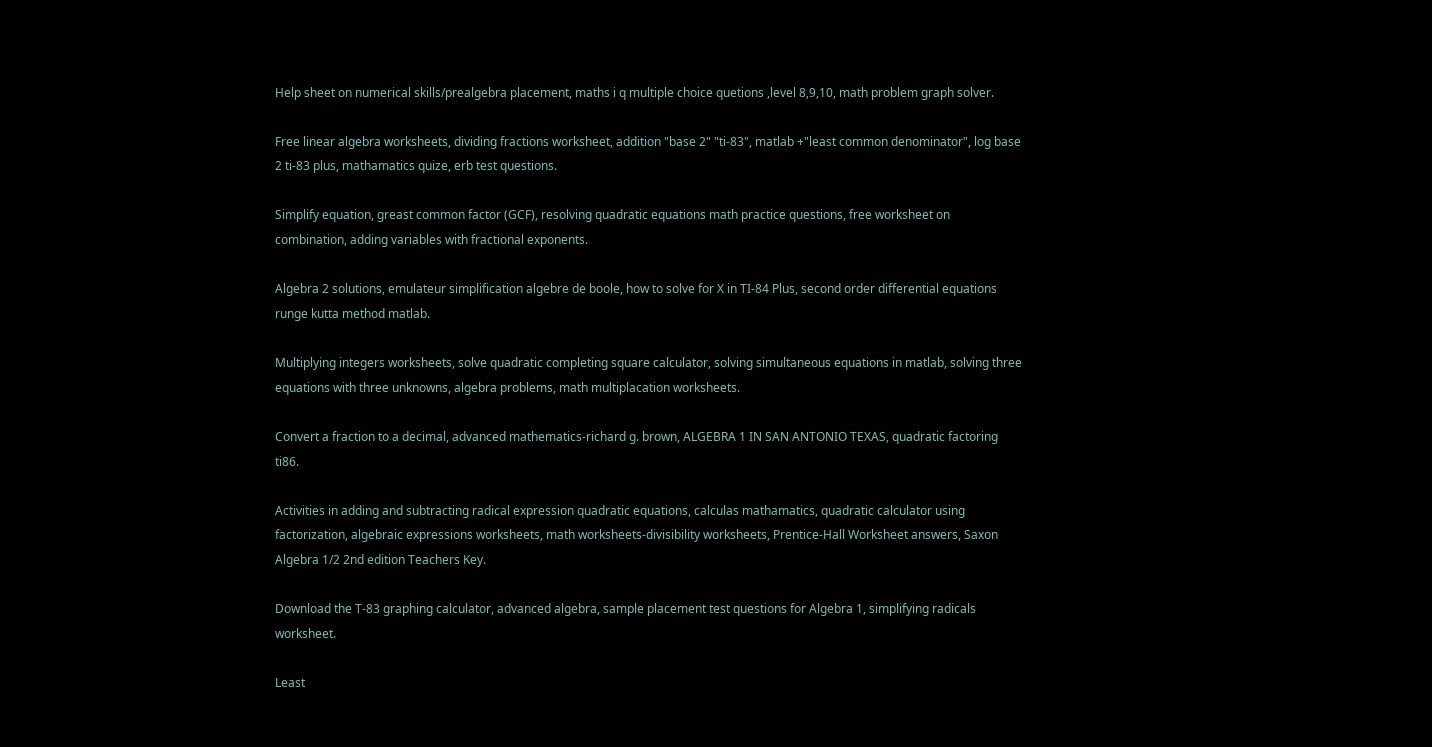Help sheet on numerical skills/prealgebra placement, maths i q multiple choice quetions ,level 8,9,10, math problem graph solver.

Free linear algebra worksheets, dividing fractions worksheet, addition "base 2" "ti-83", matlab +"least common denominator", log base 2 ti-83 plus, mathamatics quize, erb test questions.

Simplify equation, greast common factor (GCF), resolving quadratic equations math practice questions, free worksheet on combination, adding variables with fractional exponents.

Algebra 2 solutions, emulateur simplification algebre de boole, how to solve for X in TI-84 Plus, second order differential equations runge kutta method matlab.

Multiplying integers worksheets, solve quadratic completing square calculator, solving simultaneous equations in matlab, solving three equations with three unknowns, algebra problems, math multiplacation worksheets.

Convert a fraction to a decimal, advanced mathematics-richard g. brown, ALGEBRA 1 IN SAN ANTONIO TEXAS, quadratic factoring ti86.

Activities in adding and subtracting radical expression quadratic equations, calculas mathamatics, quadratic calculator using factorization, algebraic expressions worksheets, math worksheets-divisibility worksheets, Prentice-Hall Worksheet answers, Saxon Algebra 1/2 2nd edition Teachers Key.

Download the T-83 graphing calculator, advanced algebra, sample placement test questions for Algebra 1, simplifying radicals worksheet.

Least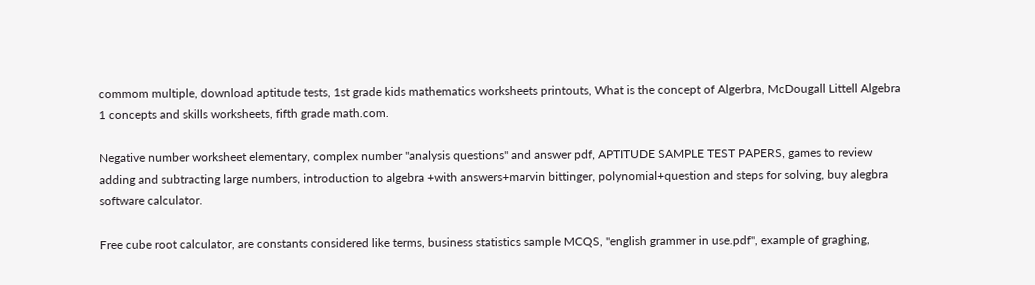commom multiple, download aptitude tests, 1st grade kids mathematics worksheets printouts, What is the concept of Algerbra, McDougall Littell Algebra 1 concepts and skills worksheets, fifth grade math.com.

Negative number worksheet elementary, complex number "analysis questions" and answer pdf, APTITUDE SAMPLE TEST PAPERS, games to review adding and subtracting large numbers, introduction to algebra +with answers+marvin bittinger, polynomial+question and steps for solving, buy alegbra software calculator.

Free cube root calculator, are constants considered like terms, business statistics sample MCQS, "english grammer in use.pdf", example of graghing,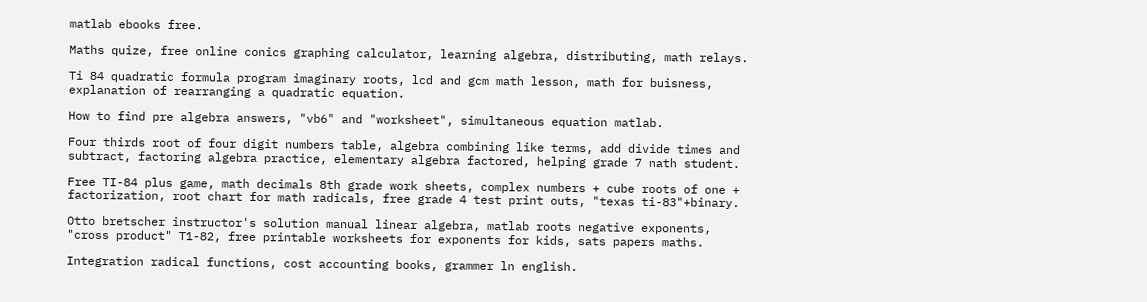matlab ebooks free.

Maths quize, free online conics graphing calculator, learning algebra, distributing, math relays.

Ti 84 quadratic formula program imaginary roots, lcd and gcm math lesson, math for buisness, explanation of rearranging a quadratic equation.

How to find pre algebra answers, "vb6" and "worksheet", simultaneous equation matlab.

Four thirds root of four digit numbers table, algebra combining like terms, add divide times and subtract, factoring algebra practice, elementary algebra factored, helping grade 7 nath student.

Free TI-84 plus game, math decimals 8th grade work sheets, complex numbers + cube roots of one + factorization, root chart for math radicals, free grade 4 test print outs, "texas ti-83"+binary.

Otto bretscher instructor's solution manual linear algebra, matlab roots negative exponents, "cross product" T1-82, free printable worksheets for exponents for kids, sats papers maths.

Integration radical functions, cost accounting books, grammer ln english.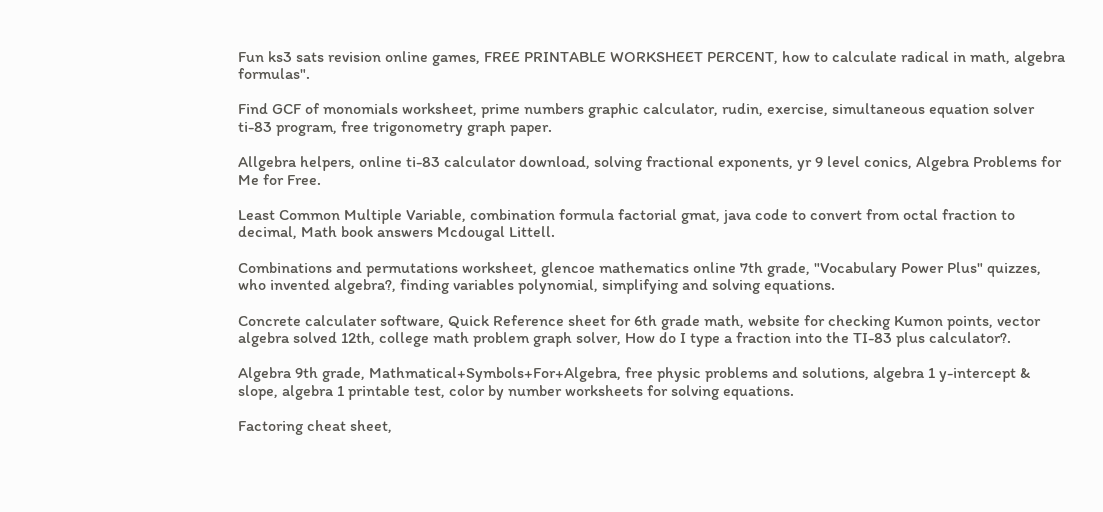Fun ks3 sats revision online games, FREE PRINTABLE WORKSHEET PERCENT, how to calculate radical in math, algebra formulas".

Find GCF of monomials worksheet, prime numbers graphic calculator, rudin, exercise, simultaneous equation solver ti-83 program, free trigonometry graph paper.

Allgebra helpers, online ti-83 calculator download, solving fractional exponents, yr 9 level conics, Algebra Problems for Me for Free.

Least Common Multiple Variable, combination formula factorial gmat, java code to convert from octal fraction to decimal, Math book answers Mcdougal Littell.

Combinations and permutations worksheet, glencoe mathematics online 7th grade, "Vocabulary Power Plus" quizzes, who invented algebra?, finding variables polynomial, simplifying and solving equations.

Concrete calculater software, Quick Reference sheet for 6th grade math, website for checking Kumon points, vector algebra solved 12th, college math problem graph solver, How do I type a fraction into the TI-83 plus calculator?.

Algebra 9th grade, Mathmatical+Symbols+For+Algebra, free physic problems and solutions, algebra 1 y-intercept & slope, algebra 1 printable test, color by number worksheets for solving equations.

Factoring cheat sheet,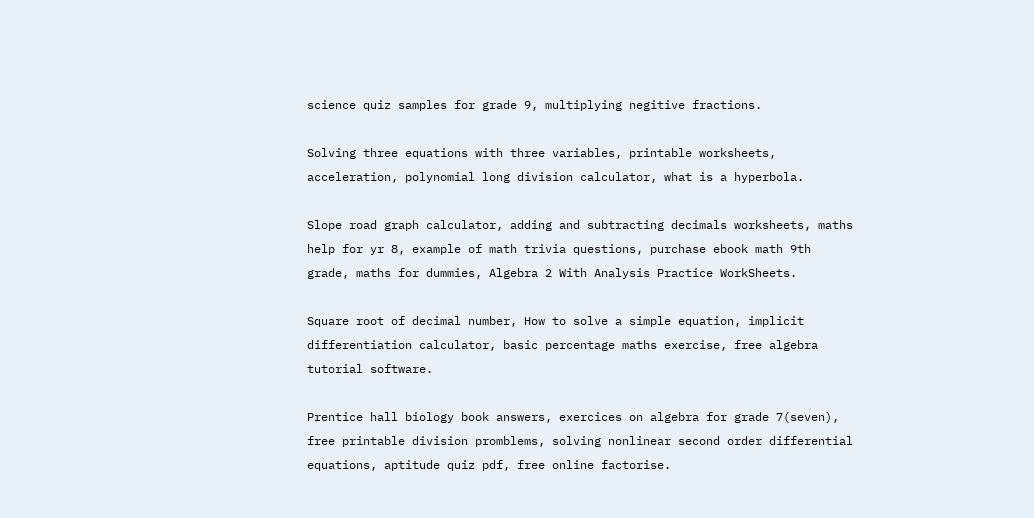science quiz samples for grade 9, multiplying negitive fractions.

Solving three equations with three variables, printable worksheets, acceleration, polynomial long division calculator, what is a hyperbola.

Slope road graph calculator, adding and subtracting decimals worksheets, maths help for yr 8, example of math trivia questions, purchase ebook math 9th grade, maths for dummies, Algebra 2 With Analysis Practice WorkSheets.

Square root of decimal number, How to solve a simple equation, implicit differentiation calculator, basic percentage maths exercise, free algebra tutorial software.

Prentice hall biology book answers, exercices on algebra for grade 7(seven), free printable division promblems, solving nonlinear second order differential equations, aptitude quiz pdf, free online factorise.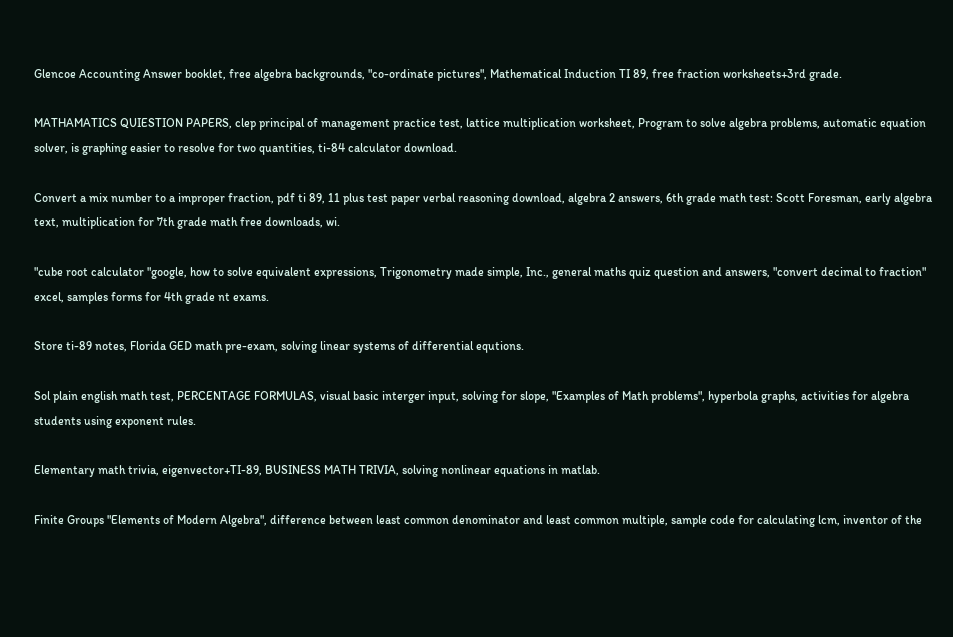Glencoe Accounting Answer booklet, free algebra backgrounds, "co-ordinate pictures", Mathematical Induction TI 89, free fraction worksheets+3rd grade.

MATHAMATICS QUIESTION PAPERS, clep principal of management practice test, lattice multiplication worksheet, Program to solve algebra problems, automatic equation solver, is graphing easier to resolve for two quantities, ti-84 calculator download.

Convert a mix number to a improper fraction, pdf ti 89, 11 plus test paper verbal reasoning download, algebra 2 answers, 6th grade math test: Scott Foresman, early algebra text, multiplication for 7th grade math free downloads, wi.

"cube root calculator "google, how to solve equivalent expressions, Trigonometry made simple, Inc., general maths quiz question and answers, "convert decimal to fraction" excel, samples forms for 4th grade nt exams.

Store ti-89 notes, Florida GED math pre-exam, solving linear systems of differential equtions.

Sol plain english math test, PERCENTAGE FORMULAS, visual basic interger input, solving for slope, "Examples of Math problems", hyperbola graphs, activities for algebra students using exponent rules.

Elementary math trivia, eigenvector+TI-89, BUSINESS MATH TRIVIA, solving nonlinear equations in matlab.

Finite Groups "Elements of Modern Algebra", difference between least common denominator and least common multiple, sample code for calculating lcm, inventor of the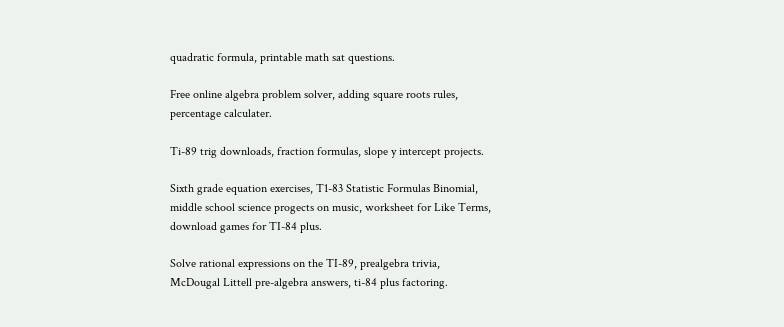quadratic formula, printable math sat questions.

Free online algebra problem solver, adding square roots rules, percentage calculater.

Ti-89 trig downloads, fraction formulas, slope y intercept projects.

Sixth grade equation exercises, T1-83 Statistic Formulas Binomial, middle school science progects on music, worksheet for Like Terms, download games for TI-84 plus.

Solve rational expressions on the TI-89, prealgebra trivia, McDougal Littell pre-algebra answers, ti-84 plus factoring.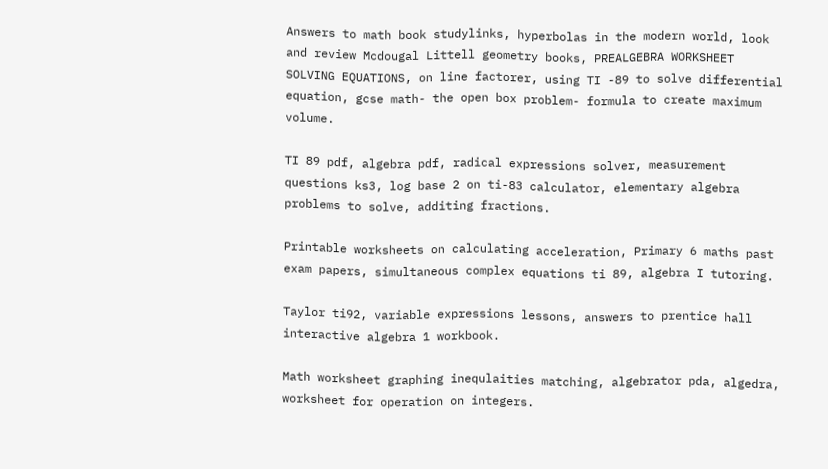Answers to math book studylinks, hyperbolas in the modern world, look and review Mcdougal Littell geometry books, PREALGEBRA WORKSHEET SOLVING EQUATIONS, on line factorer, using TI -89 to solve differential equation, gcse math- the open box problem- formula to create maximum volume.

TI 89 pdf, algebra pdf, radical expressions solver, measurement questions ks3, log base 2 on ti-83 calculator, elementary algebra problems to solve, additing fractions.

Printable worksheets on calculating acceleration, Primary 6 maths past exam papers, simultaneous complex equations ti 89, algebra I tutoring.

Taylor ti92, variable expressions lessons, answers to prentice hall interactive algebra 1 workbook.

Math worksheet graphing inequlaities matching, algebrator pda, algedra, worksheet for operation on integers.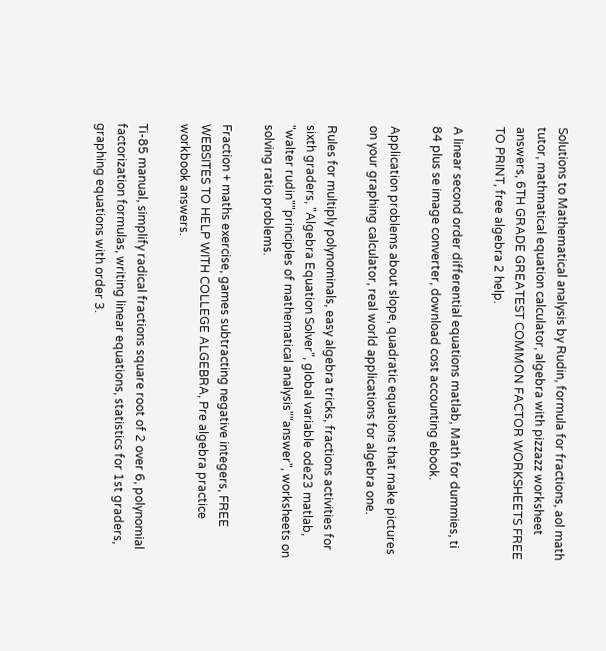Solutions to Mathematical analysis by Rudin, formula for fractions, aol math tutor, mathmatical equation calculator, algebra with pizzazz worksheet answers, 6TH GRADE GREATEST COMMON FACTOR WORKSHEETS FREE TO PRINT, free algebra 2 help.

A linear second order differential equations matlab, Math for dummies, ti 84 plus se image converter, download cost accounting ebook.

Application problems about slope, quadratic equations that make pictures on your graphing calculator, real world applications for algebra one.

Rules for multiply polynominals, easy algebra tricks, fractions activities for sixth graders, "Algebra Equation Solver", global variable ode23 matlab, "walter rudin""principles of mathematical analysis""answer", worksheets on solving ratio problems.

Fraction + maths exercise, games subtracting negative integers, FREE WEBSITES TO HELP WITH COLLEGE ALGEBRA, Pre algebra practice workbook answers.

Ti-85 manual, simplify radical fractions square root of 2 over 6, polynomial factorization formulas, writing linear equations, statistics for 1st graders, graphing equations with order 3.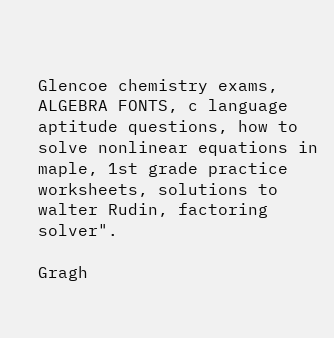Glencoe chemistry exams, ALGEBRA FONTS, c language aptitude questions, how to solve nonlinear equations in maple, 1st grade practice worksheets, solutions to walter Rudin, factoring solver".

Gragh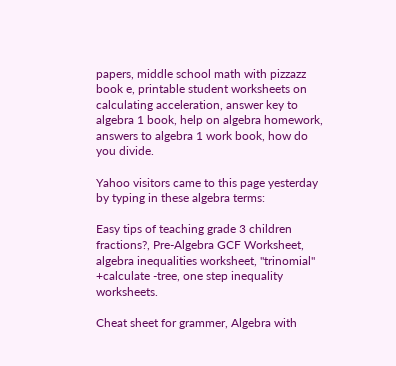papers, middle school math with pizzazz book e, printable student worksheets on calculating acceleration, answer key to algebra 1 book, help on algebra homework, answers to algebra 1 work book, how do you divide.

Yahoo visitors came to this page yesterday by typing in these algebra terms:

Easy tips of teaching grade 3 children fractions?, Pre-Algebra GCF Worksheet, algebra inequalities worksheet, "trinomial" +calculate -tree, one step inequality worksheets.

Cheat sheet for grammer, Algebra with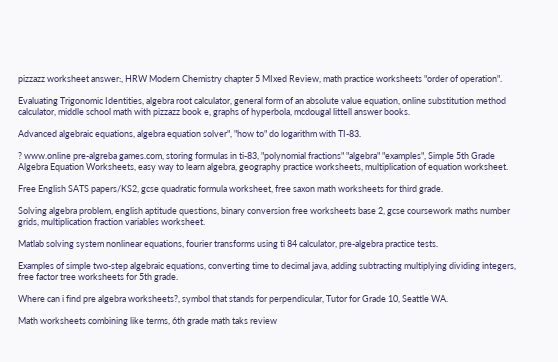pizzazz worksheet answer:, HRW Modern Chemistry chapter 5 MIxed Review, math practice worksheets "order of operation".

Evaluating Trigonomic Identities, algebra root calculator, general form of an absolute value equation, online substitution method calculator, middle school math with pizzazz book e, graphs of hyperbola, mcdougal littell answer books.

Advanced algebraic equations, algebra equation solver", "how to" do logarithm with TI-83.

? www.online pre-algreba games.com, storing formulas in ti-83, "polynomial fractions" "algebra" "examples", Simple 5th Grade Algebra Equation Worksheets, easy way to learn algebra, geography practice worksheets, multiplication of equation worksheet.

Free English SATS papers/KS2, gcse quadratic formula worksheet, free saxon math worksheets for third grade.

Solving algebra problem, english aptitude questions, binary conversion free worksheets base 2, gcse coursework maths number grids, multiplication fraction variables worksheet.

Matlab solving system nonlinear equations, fourier transforms using ti 84 calculator, pre-algebra practice tests.

Examples of simple two-step algebraic equations, converting time to decimal java, adding subtracting multiplying dividing integers, free factor tree worksheets for 5th grade.

Where can i find pre algebra worksheets?, symbol that stands for perpendicular, Tutor for Grade 10, Seattle WA.

Math worksheets combining like terms, 6th grade math taks review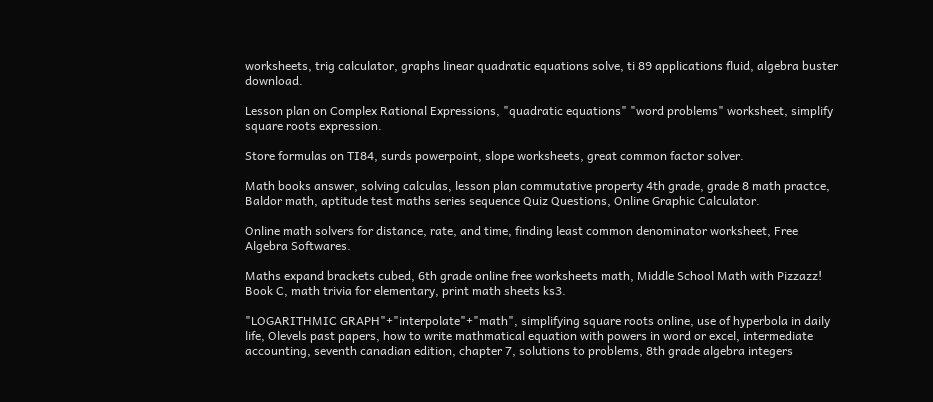worksheets, trig calculator, graphs linear quadratic equations solve, ti 89 applications fluid, algebra buster download.

Lesson plan on Complex Rational Expressions, "quadratic equations" "word problems" worksheet, simplify square roots expression.

Store formulas on TI84, surds powerpoint, slope worksheets, great common factor solver.

Math books answer, solving calculas, lesson plan commutative property 4th grade, grade 8 math practce, Baldor math, aptitude test maths series sequence Quiz Questions, Online Graphic Calculator.

Online math solvers for distance, rate, and time, finding least common denominator worksheet, Free Algebra Softwares.

Maths expand brackets cubed, 6th grade online free worksheets math, Middle School Math with Pizzazz! Book C, math trivia for elementary, print math sheets ks3.

"LOGARITHMIC GRAPH"+"interpolate"+"math", simplifying square roots online, use of hyperbola in daily life, Olevels past papers, how to write mathmatical equation with powers in word or excel, intermediate accounting, seventh canadian edition, chapter 7, solutions to problems, 8th grade algebra integers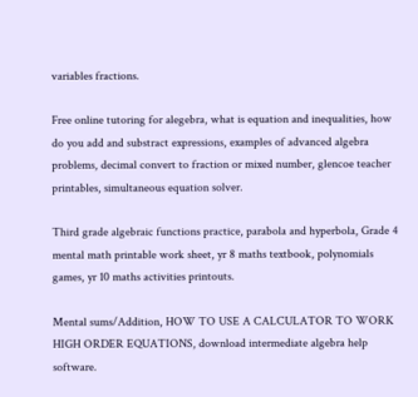variables fractions.

Free online tutoring for alegebra, what is equation and inequalities, how do you add and substract expressions, examples of advanced algebra problems, decimal convert to fraction or mixed number, glencoe teacher printables, simultaneous equation solver.

Third grade algebraic functions practice, parabola and hyperbola, Grade 4 mental math printable work sheet, yr 8 maths textbook, polynomials games, yr 10 maths activities printouts.

Mental sums/Addition, HOW TO USE A CALCULATOR TO WORK HIGH ORDER EQUATIONS, download intermediate algebra help software.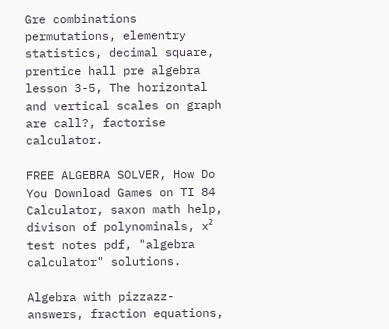Gre combinations permutations, elementry statistics, decimal square, prentice hall pre algebra lesson 3-5, The horizontal and vertical scales on graph are call?, factorise calculator.

FREE ALGEBRA SOLVER, How Do You Download Games on TI 84 Calculator, saxon math help, divison of polynominals, x² test notes pdf, "algebra calculator" solutions.

Algebra with pizzazz-answers, fraction equations,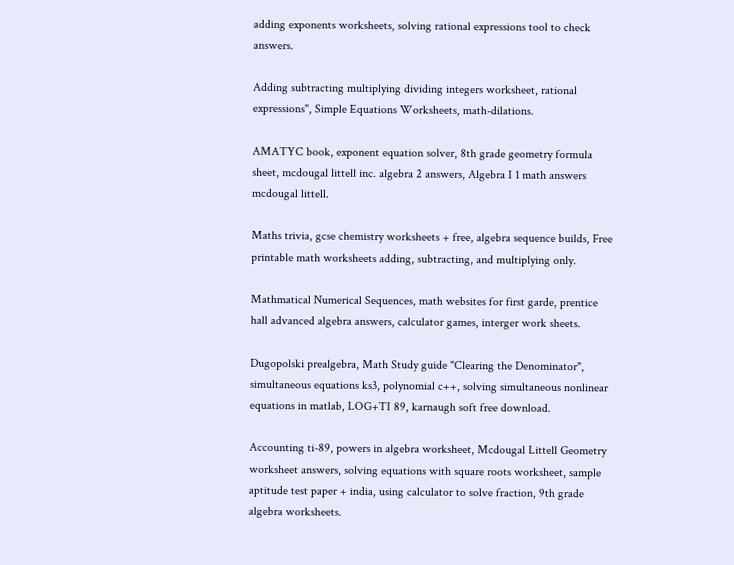adding exponents worksheets, solving rational expressions tool to check answers.

Adding subtracting multiplying dividing integers worksheet, rational expressions", Simple Equations Worksheets, math-dilations.

AMATYC book, exponent equation solver, 8th grade geometry formula sheet, mcdougal littell inc. algebra 2 answers, Algebra I 1 math answers mcdougal littell.

Maths trivia, gcse chemistry worksheets + free, algebra sequence builds, Free printable math worksheets adding, subtracting, and multiplying only.

Mathmatical Numerical Sequences, math websites for first garde, prentice hall advanced algebra answers, calculator games, interger work sheets.

Dugopolski prealgebra, Math Study guide "Clearing the Denominator", simultaneous equations ks3, polynomial c++, solving simultaneous nonlinear equations in matlab, LOG+TI 89, karnaugh soft free download.

Accounting ti-89, powers in algebra worksheet, Mcdougal Littell Geometry worksheet answers, solving equations with square roots worksheet, sample aptitude test paper + india, using calculator to solve fraction, 9th grade algebra worksheets.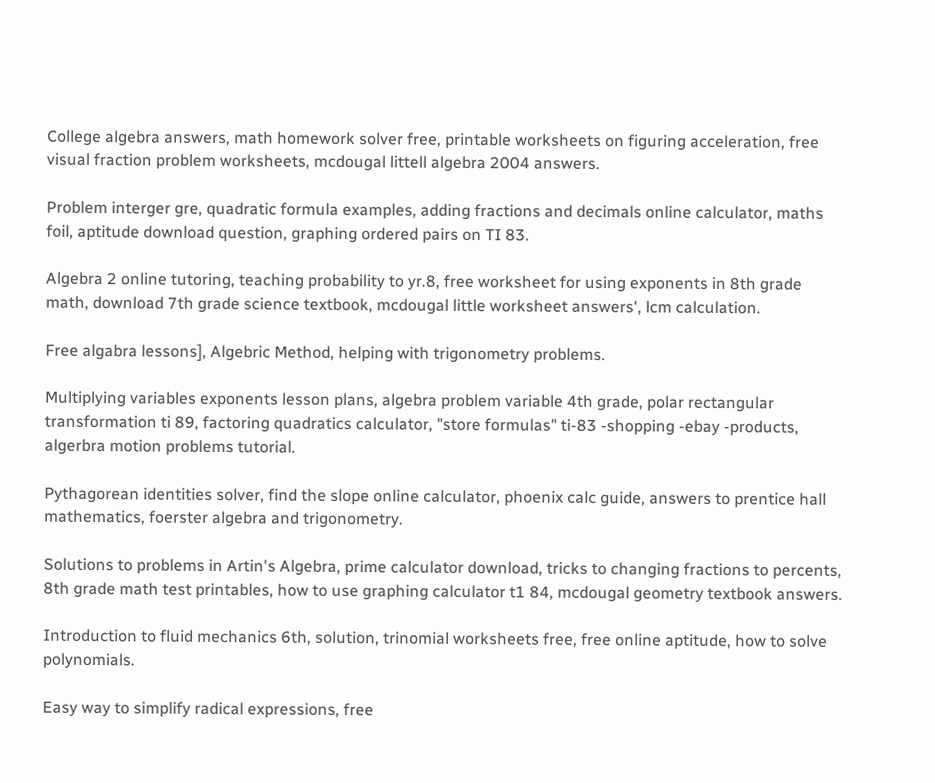College algebra answers, math homework solver free, printable worksheets on figuring acceleration, free visual fraction problem worksheets, mcdougal littell algebra 2004 answers.

Problem interger gre, quadratic formula examples, adding fractions and decimals online calculator, maths foil, aptitude download question, graphing ordered pairs on TI 83.

Algebra 2 online tutoring, teaching probability to yr.8, free worksheet for using exponents in 8th grade math, download 7th grade science textbook, mcdougal little worksheet answers', lcm calculation.

Free algabra lessons], Algebric Method, helping with trigonometry problems.

Multiplying variables exponents lesson plans, algebra problem variable 4th grade, polar rectangular transformation ti 89, factoring quadratics calculator, "store formulas" ti-83 -shopping -ebay -products, algerbra motion problems tutorial.

Pythagorean identities solver, find the slope online calculator, phoenix calc guide, answers to prentice hall mathematics, foerster algebra and trigonometry.

Solutions to problems in Artin's Algebra, prime calculator download, tricks to changing fractions to percents, 8th grade math test printables, how to use graphing calculator t1 84, mcdougal geometry textbook answers.

Introduction to fluid mechanics 6th, solution, trinomial worksheets free, free online aptitude, how to solve polynomials.

Easy way to simplify radical expressions, free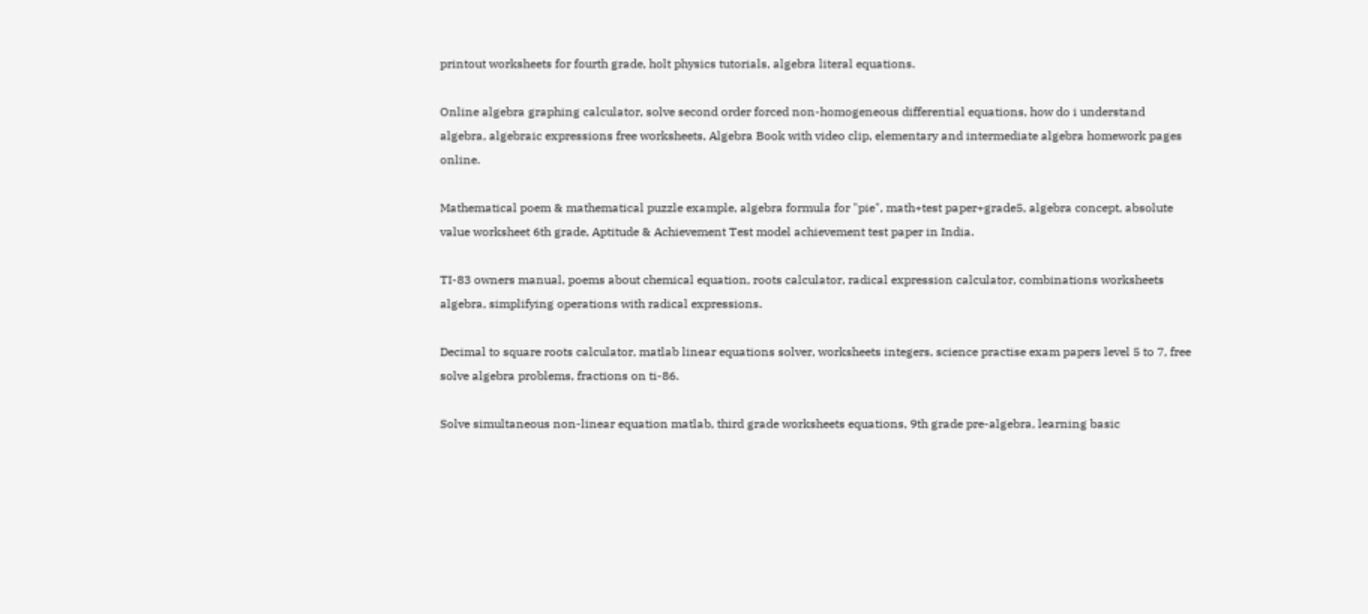printout worksheets for fourth grade, holt physics tutorials, algebra literal equations.

Online algebra graphing calculator, solve second order forced non-homogeneous differential equations, how do i understand algebra, algebraic expressions free worksheets, Algebra Book with video clip, elementary and intermediate algebra homework pages online.

Mathematical poem & mathematical puzzle example, algebra formula for "pie", math+test paper+grade5, algebra concept, absolute value worksheet 6th grade, Aptitude & Achievement Test model achievement test paper in India.

TI-83 owners manual, poems about chemical equation, roots calculator, radical expression calculator, combinations worksheets algebra, simplifying operations with radical expressions.

Decimal to square roots calculator, matlab linear equations solver, worksheets integers, science practise exam papers level 5 to 7, free solve algebra problems, fractions on ti-86.

Solve simultaneous non-linear equation matlab, third grade worksheets equations, 9th grade pre-algebra, learning basic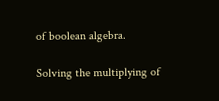of boolean algebra.

Solving the multiplying of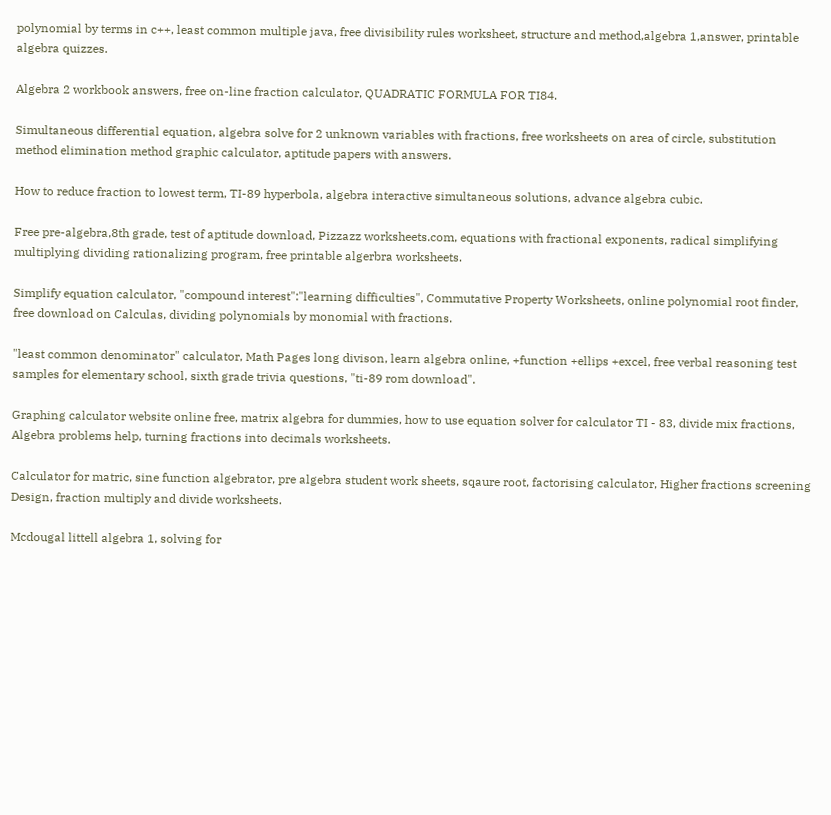polynomial by terms in c++, least common multiple java, free divisibility rules worksheet, structure and method,algebra 1,answer, printable algebra quizzes.

Algebra 2 workbook answers, free on-line fraction calculator, QUADRATIC FORMULA FOR TI84.

Simultaneous differential equation, algebra solve for 2 unknown variables with fractions, free worksheets on area of circle, substitution method elimination method graphic calculator, aptitude papers with answers.

How to reduce fraction to lowest term, TI-89 hyperbola, algebra interactive simultaneous solutions, advance algebra cubic.

Free pre-algebra,8th grade, test of aptitude download, Pizzazz worksheets.com, equations with fractional exponents, radical simplifying multiplying dividing rationalizing program, free printable algerbra worksheets.

Simplify equation calculator, "compound interest":"learning difficulties", Commutative Property Worksheets, online polynomial root finder, free download on Calculas, dividing polynomials by monomial with fractions.

"least common denominator" calculator, Math Pages long divison, learn algebra online, +function +ellips +excel, free verbal reasoning test samples for elementary school, sixth grade trivia questions, "ti-89 rom download".

Graphing calculator website online free, matrix algebra for dummies, how to use equation solver for calculator TI - 83, divide mix fractions, Algebra problems help, turning fractions into decimals worksheets.

Calculator for matric, sine function algebrator, pre algebra student work sheets, sqaure root, factorising calculator, Higher fractions screening Design, fraction multiply and divide worksheets.

Mcdougal littell algebra 1, solving for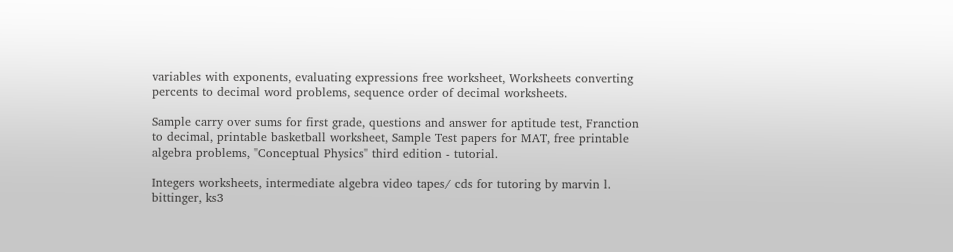variables with exponents, evaluating expressions free worksheet, Worksheets converting percents to decimal word problems, sequence order of decimal worksheets.

Sample carry over sums for first grade, questions and answer for aptitude test, Franction to decimal, printable basketball worksheet, Sample Test papers for MAT, free printable algebra problems, "Conceptual Physics" third edition - tutorial.

Integers worksheets, intermediate algebra video tapes/ cds for tutoring by marvin l. bittinger, ks3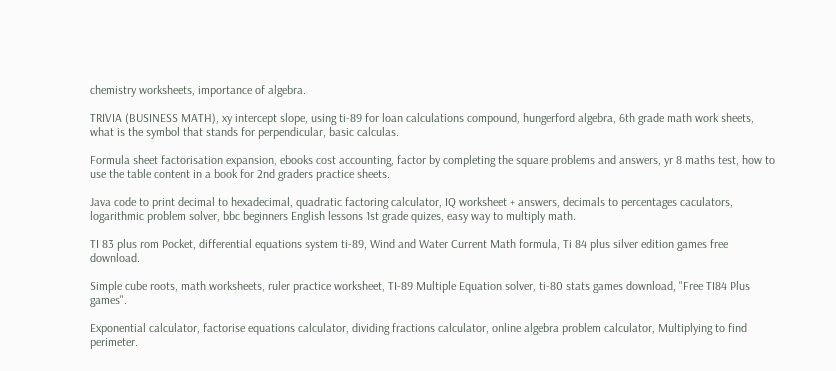chemistry worksheets, importance of algebra.

TRIVIA (BUSINESS MATH), xy intercept slope, using ti-89 for loan calculations compound, hungerford algebra, 6th grade math work sheets, what is the symbol that stands for perpendicular, basic calculas.

Formula sheet factorisation expansion, ebooks cost accounting, factor by completing the square problems and answers, yr 8 maths test, how to use the table content in a book for 2nd graders practice sheets.

Java code to print decimal to hexadecimal, quadratic factoring calculator, IQ worksheet + answers, decimals to percentages caculators, logarithmic problem solver, bbc beginners English lessons 1st grade quizes, easy way to multiply math.

TI 83 plus rom Pocket, differential equations system ti-89, Wind and Water Current Math formula, Ti 84 plus silver edition games free download.

Simple cube roots, math worksheets, ruler practice worksheet, TI-89 Multiple Equation solver, ti-80 stats games download, "Free TI84 Plus games".

Exponential calculator, factorise equations calculator, dividing fractions calculator, online algebra problem calculator, Multiplying to find perimeter.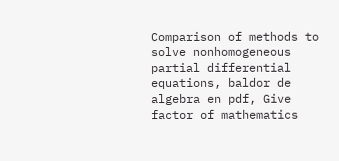Comparison of methods to solve nonhomogeneous partial differential equations, baldor de algebra en pdf, Give factor of mathematics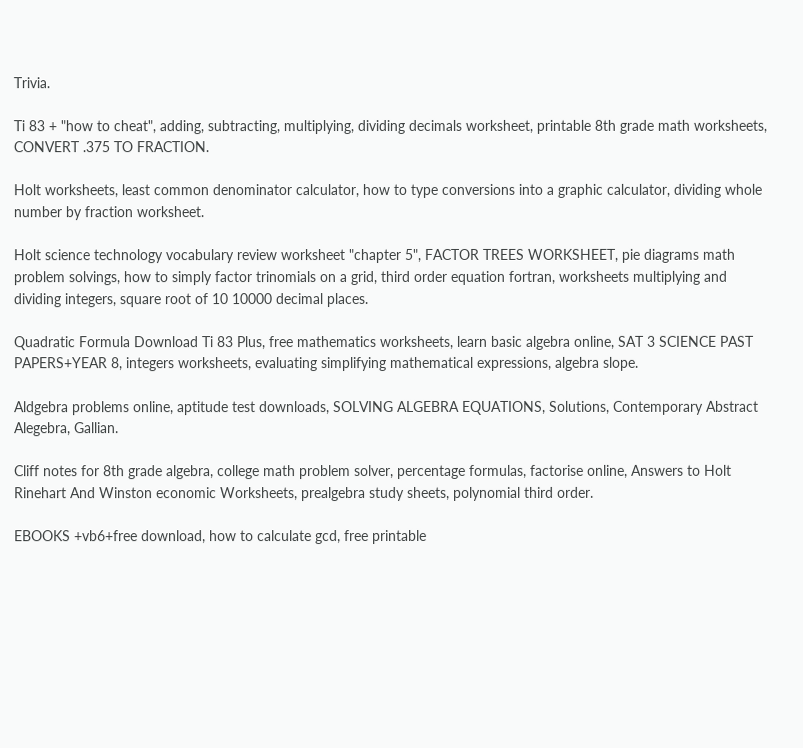Trivia.

Ti 83 + "how to cheat", adding, subtracting, multiplying, dividing decimals worksheet, printable 8th grade math worksheets, CONVERT .375 TO FRACTION.

Holt worksheets, least common denominator calculator, how to type conversions into a graphic calculator, dividing whole number by fraction worksheet.

Holt science technology vocabulary review worksheet "chapter 5", FACTOR TREES WORKSHEET, pie diagrams math problem solvings, how to simply factor trinomials on a grid, third order equation fortran, worksheets multiplying and dividing integers, square root of 10 10000 decimal places.

Quadratic Formula Download Ti 83 Plus, free mathematics worksheets, learn basic algebra online, SAT 3 SCIENCE PAST PAPERS+YEAR 8, integers worksheets, evaluating simplifying mathematical expressions, algebra slope.

Aldgebra problems online, aptitude test downloads, SOLVING ALGEBRA EQUATIONS, Solutions, Contemporary Abstract Alegebra, Gallian.

Cliff notes for 8th grade algebra, college math problem solver, percentage formulas, factorise online, Answers to Holt Rinehart And Winston economic Worksheets, prealgebra study sheets, polynomial third order.

EBOOKS +vb6+free download, how to calculate gcd, free printable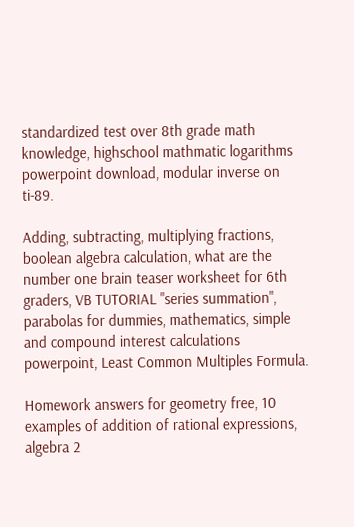standardized test over 8th grade math knowledge, highschool mathmatic logarithms powerpoint download, modular inverse on ti-89.

Adding, subtracting, multiplying fractions, boolean algebra calculation, what are the number one brain teaser worksheet for 6th graders, VB TUTORIAL "series summation", parabolas for dummies, mathematics, simple and compound interest calculations powerpoint, Least Common Multiples Formula.

Homework answers for geometry free, 10 examples of addition of rational expressions, algebra 2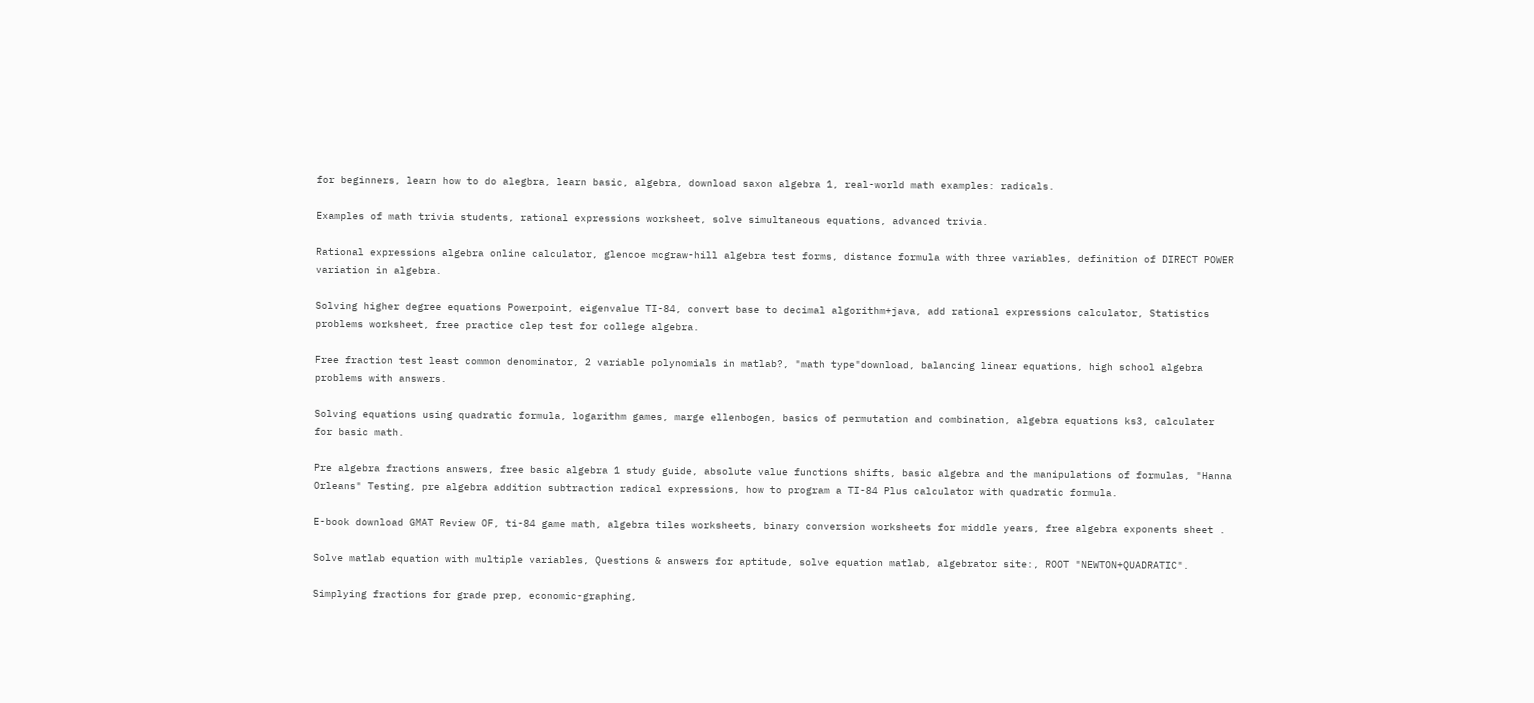for beginners, learn how to do alegbra, learn basic, algebra, download saxon algebra 1, real-world math examples: radicals.

Examples of math trivia students, rational expressions worksheet, solve simultaneous equations, advanced trivia.

Rational expressions algebra online calculator, glencoe mcgraw-hill algebra test forms, distance formula with three variables, definition of DIRECT POWER variation in algebra.

Solving higher degree equations Powerpoint, eigenvalue TI-84, convert base to decimal algorithm+java, add rational expressions calculator, Statistics problems worksheet, free practice clep test for college algebra.

Free fraction test least common denominator, 2 variable polynomials in matlab?, "math type"download, balancing linear equations, high school algebra problems with answers.

Solving equations using quadratic formula, logarithm games, marge ellenbogen, basics of permutation and combination, algebra equations ks3, calculater for basic math.

Pre algebra fractions answers, free basic algebra 1 study guide, absolute value functions shifts, basic algebra and the manipulations of formulas, "Hanna Orleans" Testing, pre algebra addition subtraction radical expressions, how to program a TI-84 Plus calculator with quadratic formula.

E-book download GMAT Review OF, ti-84 game math, algebra tiles worksheets, binary conversion worksheets for middle years, free algebra exponents sheet .

Solve matlab equation with multiple variables, Questions & answers for aptitude, solve equation matlab, algebrator site:, ROOT "NEWTON+QUADRATIC".

Simplying fractions for grade prep, economic-graphing,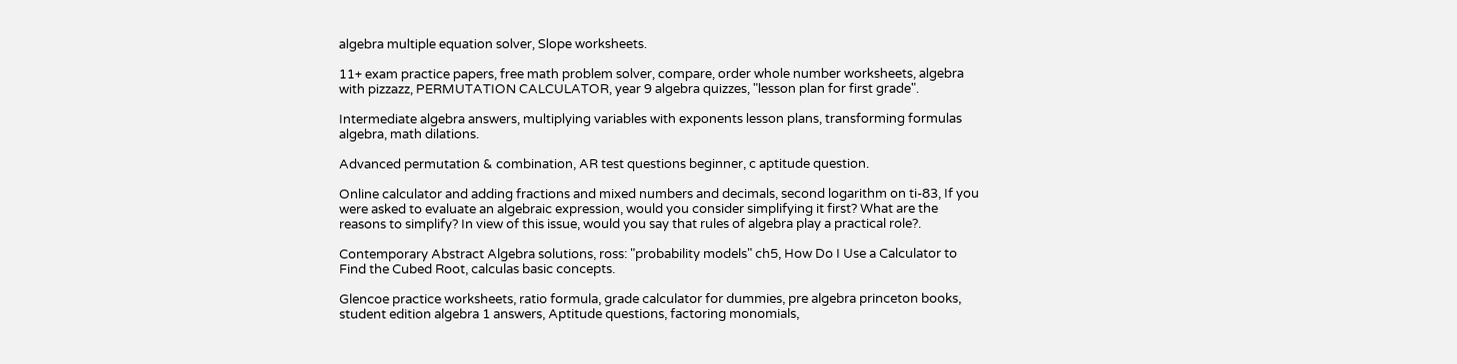algebra multiple equation solver, Slope worksheets.

11+ exam practice papers, free math problem solver, compare, order whole number worksheets, algebra with pizzazz, PERMUTATION CALCULATOR, year 9 algebra quizzes, "lesson plan for first grade".

Intermediate algebra answers, multiplying variables with exponents lesson plans, transforming formulas algebra, math dilations.

Advanced permutation & combination, AR test questions beginner, c aptitude question.

Online calculator and adding fractions and mixed numbers and decimals, second logarithm on ti-83, If you were asked to evaluate an algebraic expression, would you consider simplifying it first? What are the reasons to simplify? In view of this issue, would you say that rules of algebra play a practical role?.

Contemporary Abstract Algebra solutions, ross: "probability models" ch5, How Do I Use a Calculator to Find the Cubed Root, calculas basic concepts.

Glencoe practice worksheets, ratio formula, grade calculator for dummies, pre algebra princeton books, student edition algebra 1 answers, Aptitude questions, factoring monomials,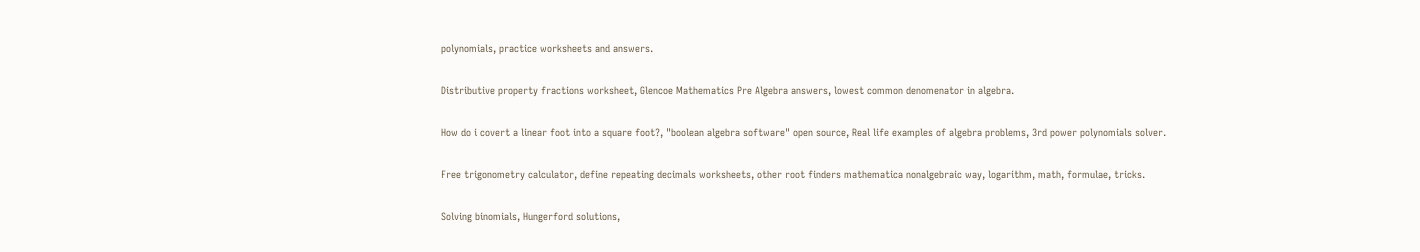polynomials, practice worksheets and answers.

Distributive property fractions worksheet, Glencoe Mathematics Pre Algebra answers, lowest common denomenator in algebra.

How do i covert a linear foot into a square foot?, "boolean algebra software" open source, Real life examples of algebra problems, 3rd power polynomials solver.

Free trigonometry calculator, define repeating decimals worksheets, other root finders mathematica nonalgebraic way, logarithm, math, formulae, tricks.

Solving binomials, Hungerford solutions,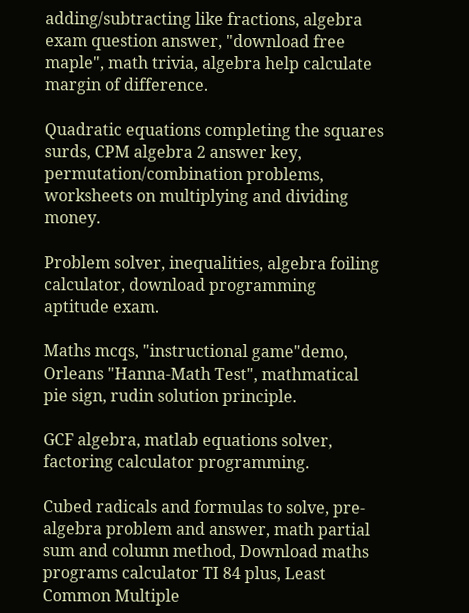adding/subtracting like fractions, algebra exam question answer, "download free maple", math trivia, algebra help calculate margin of difference.

Quadratic equations completing the squares surds, CPM algebra 2 answer key, permutation/combination problems, worksheets on multiplying and dividing money.

Problem solver, inequalities, algebra foiling calculator, download programming aptitude exam.

Maths mcqs, "instructional game"demo, Orleans "Hanna-Math Test", mathmatical pie sign, rudin solution principle.

GCF algebra, matlab equations solver, factoring calculator programming.

Cubed radicals and formulas to solve, pre-algebra problem and answer, math partial sum and column method, Download maths programs calculator TI 84 plus, Least Common Multiple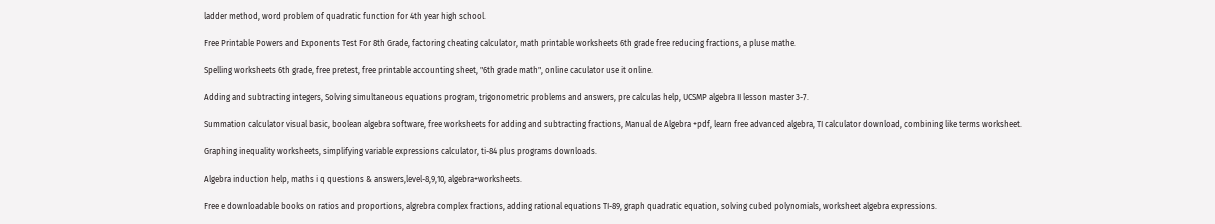ladder method, word problem of quadratic function for 4th year high school.

Free Printable Powers and Exponents Test For 8th Grade, factoring cheating calculator, math printable worksheets 6th grade free reducing fractions, a pluse mathe.

Spelling worksheets 6th grade, free pretest, free printable accounting sheet, "6th grade math", online caculator use it online.

Adding and subtracting integers, Solving simultaneous equations program, trigonometric problems and answers, pre calculas help, UCSMP algebra II lesson master 3-7.

Summation calculator visual basic, boolean algebra software, free worksheets for adding and subtracting fractions, Manual de Algebra +pdf, learn free advanced algebra, TI calculator download, combining like terms worksheet.

Graphing inequality worksheets, simplifying variable expressions calculator, ti-84 plus programs downloads.

Algebra induction help, maths i q questions & answers,level-8,9,10, algebra+worksheets.

Free e downloadable books on ratios and proportions, algrebra complex fractions, adding rational equations TI-89, graph quadratic equation, solving cubed polynomials, worksheet algebra expressions.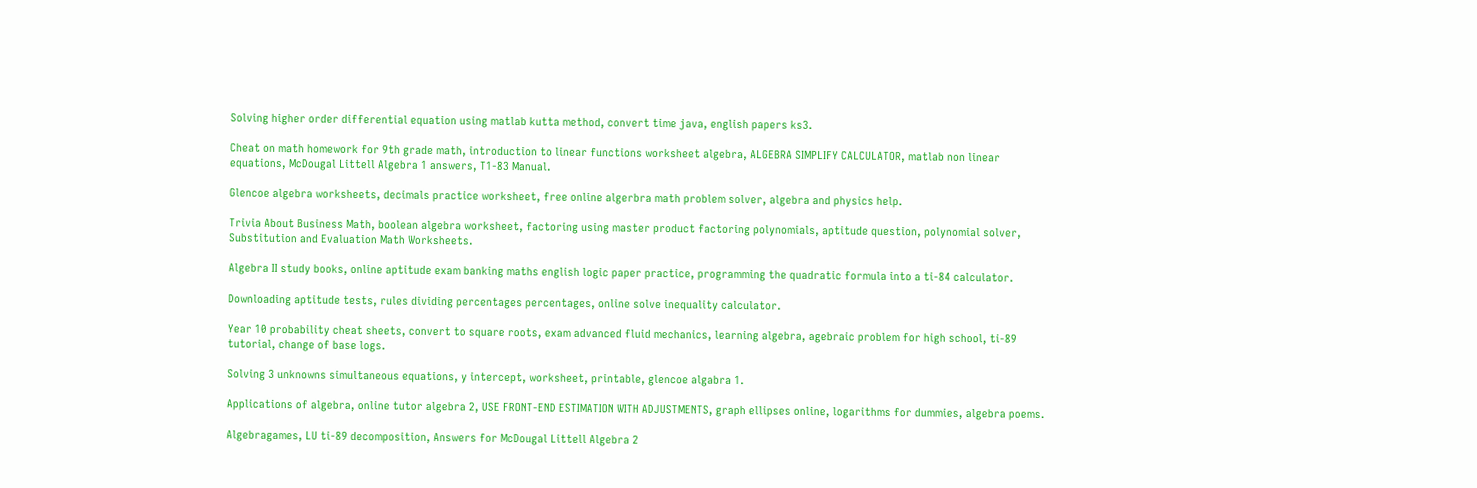Solving higher order differential equation using matlab kutta method, convert time java, english papers ks3.

Cheat on math homework for 9th grade math, introduction to linear functions worksheet algebra, ALGEBRA SIMPLIFY CALCULATOR, matlab non linear equations, McDougal Littell Algebra 1 answers, T1-83 Manual.

Glencoe algebra worksheets, decimals practice worksheet, free online algerbra math problem solver, algebra and physics help.

Trivia About Business Math, boolean algebra worksheet, factoring using master product factoring polynomials, aptitude question, polynomial solver, Substitution and Evaluation Math Worksheets.

Algebra II study books, online aptitude exam banking maths english logic paper practice, programming the quadratic formula into a ti-84 calculator.

Downloading aptitude tests, rules dividing percentages percentages, online solve inequality calculator.

Year 10 probability cheat sheets, convert to square roots, exam advanced fluid mechanics, learning algebra, agebraic problem for high school, ti-89 tutorial, change of base logs.

Solving 3 unknowns simultaneous equations, y intercept, worksheet, printable, glencoe algabra 1.

Applications of algebra, online tutor algebra 2, USE FRONT-END ESTIMATION WITH ADJUSTMENTS, graph ellipses online, logarithms for dummies, algebra poems.

Algebragames, LU ti-89 decomposition, Answers for McDougal Littell Algebra 2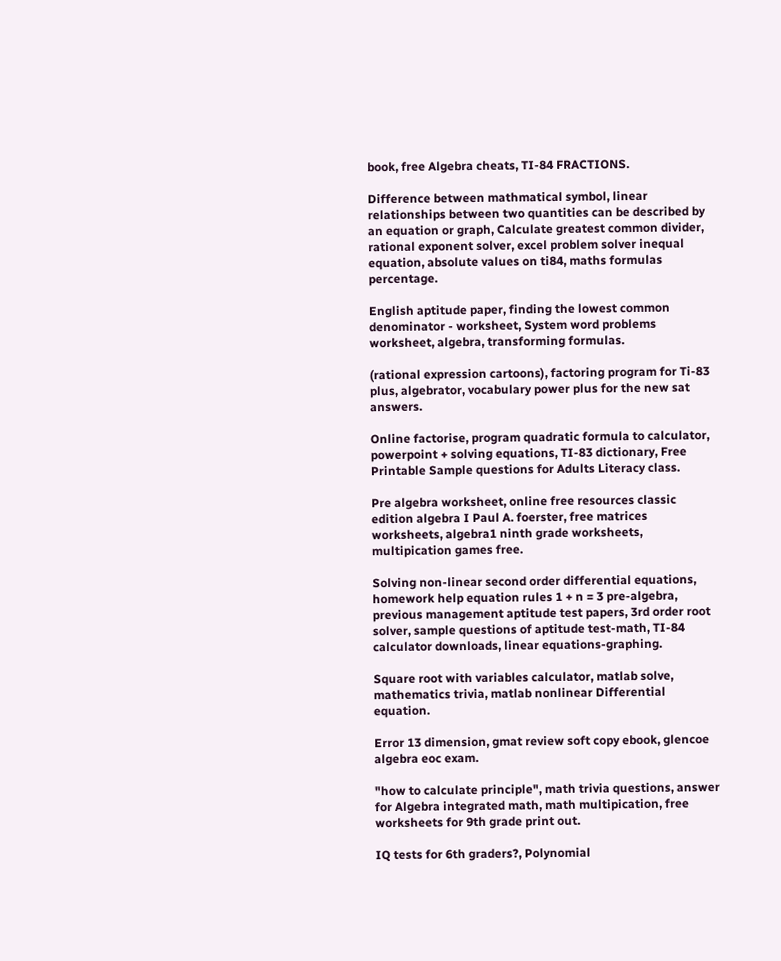book, free Algebra cheats, TI-84 FRACTIONS.

Difference between mathmatical symbol, linear relationships between two quantities can be described by an equation or graph, Calculate greatest common divider, rational exponent solver, excel problem solver inequal equation, absolute values on ti84, maths formulas percentage.

English aptitude paper, finding the lowest common denominator - worksheet, System word problems worksheet, algebra, transforming formulas.

(rational expression cartoons), factoring program for Ti-83 plus, algebrator, vocabulary power plus for the new sat answers.

Online factorise, program quadratic formula to calculator, powerpoint + solving equations, TI-83 dictionary, Free Printable Sample questions for Adults Literacy class.

Pre algebra worksheet, online free resources classic edition algebra I Paul A. foerster, free matrices worksheets, algebra1 ninth grade worksheets, multipication games free.

Solving non-linear second order differential equations, homework help equation rules 1 + n = 3 pre-algebra, previous management aptitude test papers, 3rd order root solver, sample questions of aptitude test-math, TI-84 calculator downloads, linear equations-graphing.

Square root with variables calculator, matlab solve, mathematics trivia, matlab nonlinear Differential equation.

Error 13 dimension, gmat review soft copy ebook, glencoe algebra eoc exam.

"how to calculate principle", math trivia questions, answer for Algebra integrated math, math multipication, free worksheets for 9th grade print out.

IQ tests for 6th graders?, Polynomial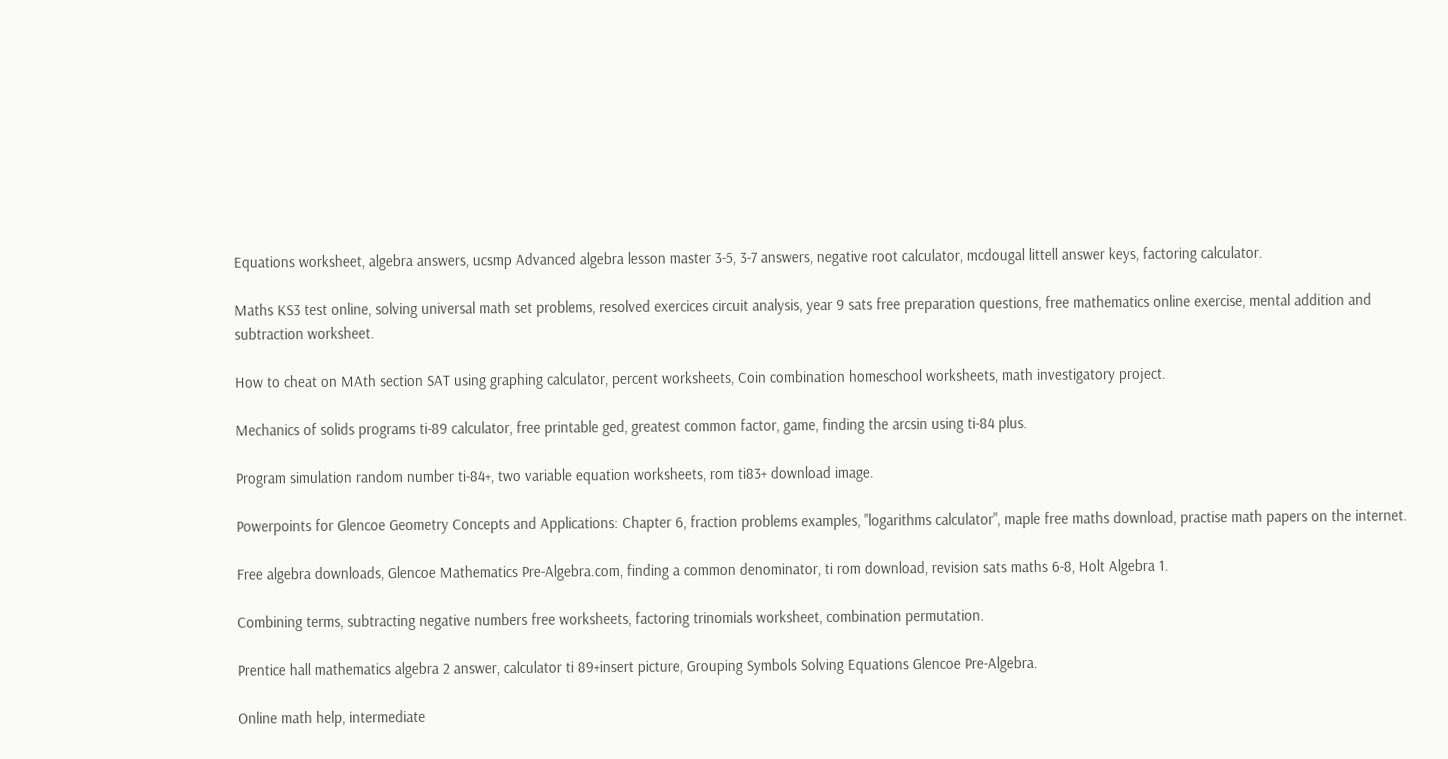Equations worksheet, algebra answers, ucsmp Advanced algebra lesson master 3-5, 3-7 answers, negative root calculator, mcdougal littell answer keys, factoring calculator.

Maths KS3 test online, solving universal math set problems, resolved exercices circuit analysis, year 9 sats free preparation questions, free mathematics online exercise, mental addition and subtraction worksheet.

How to cheat on MAth section SAT using graphing calculator, percent worksheets, Coin combination homeschool worksheets, math investigatory project.

Mechanics of solids programs ti-89 calculator, free printable ged, greatest common factor, game, finding the arcsin using ti-84 plus.

Program simulation random number ti-84+, two variable equation worksheets, rom ti83+ download image.

Powerpoints for Glencoe Geometry Concepts and Applications: Chapter 6, fraction problems examples, "logarithms calculator", maple free maths download, practise math papers on the internet.

Free algebra downloads, Glencoe Mathematics Pre-Algebra.com, finding a common denominator, ti rom download, revision sats maths 6-8, Holt Algebra 1.

Combining terms, subtracting negative numbers free worksheets, factoring trinomials worksheet, combination permutation.

Prentice hall mathematics algebra 2 answer, calculator ti 89+insert picture, Grouping Symbols Solving Equations Glencoe Pre-Algebra.

Online math help, intermediate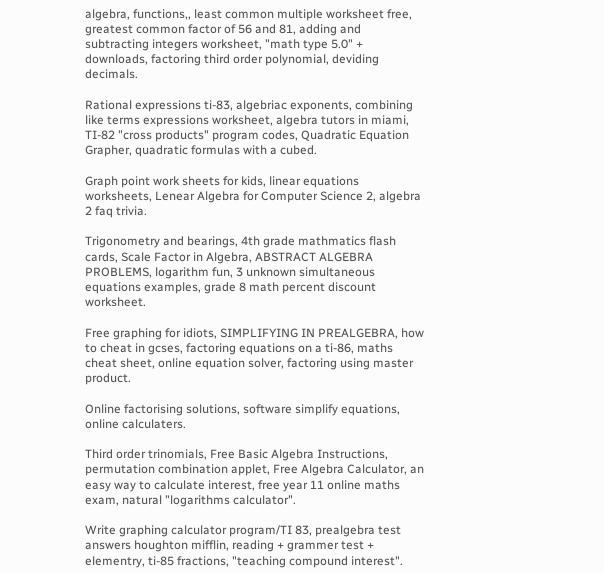algebra, functions,, least common multiple worksheet free, greatest common factor of 56 and 81, adding and subtracting integers worksheet, "math type 5.0" + downloads, factoring third order polynomial, deviding decimals.

Rational expressions ti-83, algebriac exponents, combining like terms expressions worksheet, algebra tutors in miami, TI-82 "cross products" program codes, Quadratic Equation Grapher, quadratic formulas with a cubed.

Graph point work sheets for kids, linear equations worksheets, Lenear Algebra for Computer Science 2, algebra 2 faq trivia.

Trigonometry and bearings, 4th grade mathmatics flash cards, Scale Factor in Algebra, ABSTRACT ALGEBRA PROBLEMS, logarithm fun, 3 unknown simultaneous equations examples, grade 8 math percent discount worksheet.

Free graphing for idiots, SIMPLIFYING IN PREALGEBRA, how to cheat in gcses, factoring equations on a ti-86, maths cheat sheet, online equation solver, factoring using master product.

Online factorising solutions, software simplify equations, online calculaters.

Third order trinomials, Free Basic Algebra Instructions, permutation combination applet, Free Algebra Calculator, an easy way to calculate interest, free year 11 online maths exam, natural "logarithms calculator".

Write graphing calculator program/TI 83, prealgebra test answers houghton mifflin, reading + grammer test + elementry, ti-85 fractions, "teaching compound interest".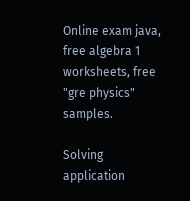Online exam java, free algebra 1 worksheets, free "gre physics" samples.

Solving application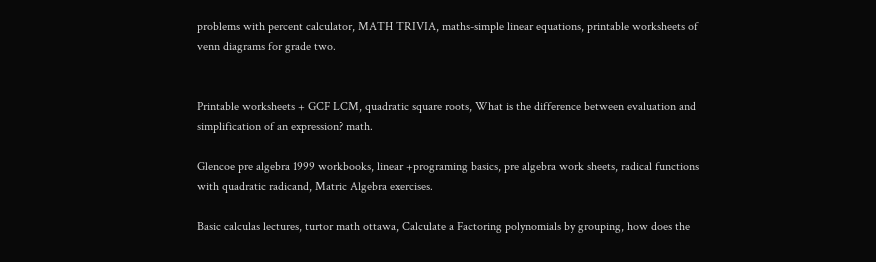problems with percent calculator, MATH TRIVIA, maths-simple linear equations, printable worksheets of venn diagrams for grade two.


Printable worksheets + GCF LCM, quadratic square roots, What is the difference between evaluation and simplification of an expression? math.

Glencoe pre algebra 1999 workbooks, linear +programing basics, pre algebra work sheets, radical functions with quadratic radicand, Matric Algebra exercises.

Basic calculas lectures, turtor math ottawa, Calculate a Factoring polynomials by grouping, how does the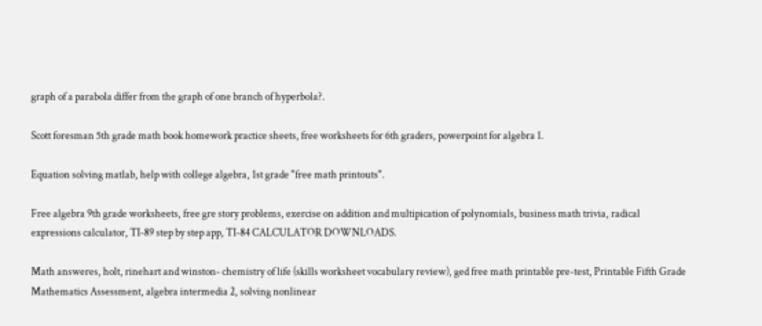graph of a parabola differ from the graph of one branch of hyperbola?.

Scott foresman 5th grade math book homework practice sheets, free worksheets for 6th graders, powerpoint for algebra 1.

Equation solving matlab, help with college algebra, 1st grade "free math printouts".

Free algebra 9th grade worksheets, free gre story problems, exercise on addition and multipication of polynomials, business math trivia, radical expressions calculator, TI-89 step by step app, TI-84 CALCULATOR DOWNLOADS.

Math answeres, holt, rinehart and winston- chemistry of life (skills worksheet vocabulary review), ged free math printable pre-test, Printable Fifth Grade Mathematics Assessment, algebra intermedia 2, solving nonlinear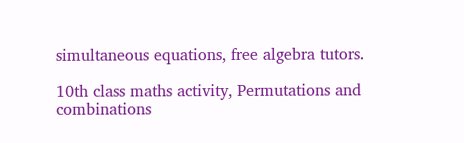simultaneous equations, free algebra tutors.

10th class maths activity, Permutations and combinations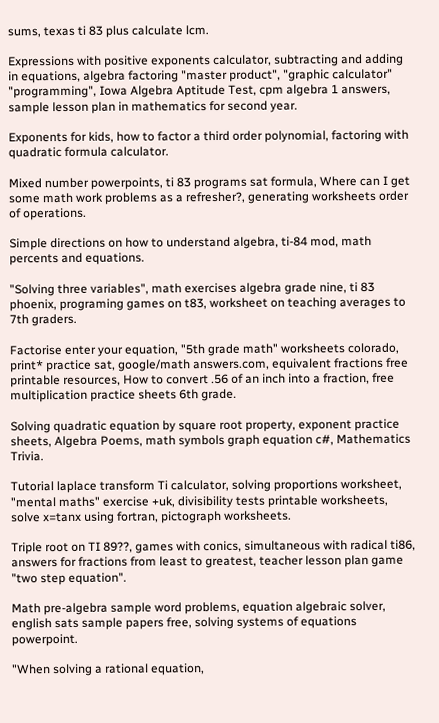sums, texas ti 83 plus calculate lcm.

Expressions with positive exponents calculator, subtracting and adding in equations, algebra factoring "master product", "graphic calculator" "programming", Iowa Algebra Aptitude Test, cpm algebra 1 answers, sample lesson plan in mathematics for second year.

Exponents for kids, how to factor a third order polynomial, factoring with quadratic formula calculator.

Mixed number powerpoints, ti 83 programs sat formula, Where can I get some math work problems as a refresher?, generating worksheets order of operations.

Simple directions on how to understand algebra, ti-84 mod, math percents and equations.

"Solving three variables", math exercises algebra grade nine, ti 83 phoenix, programing games on t83, worksheet on teaching averages to 7th graders.

Factorise enter your equation, "5th grade math" worksheets colorado, print* practice sat, google/math answers.com, equivalent fractions free printable resources, How to convert .56 of an inch into a fraction, free multiplication practice sheets 6th grade.

Solving quadratic equation by square root property, exponent practice sheets, Algebra Poems, math symbols graph equation c#, Mathematics Trivia.

Tutorial laplace transform Ti calculator, solving proportions worksheet, "mental maths" exercise +uk, divisibility tests printable worksheets, solve x=tanx using fortran, pictograph worksheets.

Triple root on TI 89??, games with conics, simultaneous with radical ti86, answers for fractions from least to greatest, teacher lesson plan game "two step equation".

Math pre-algebra sample word problems, equation algebraic solver, english sats sample papers free, solving systems of equations powerpoint.

"When solving a rational equation,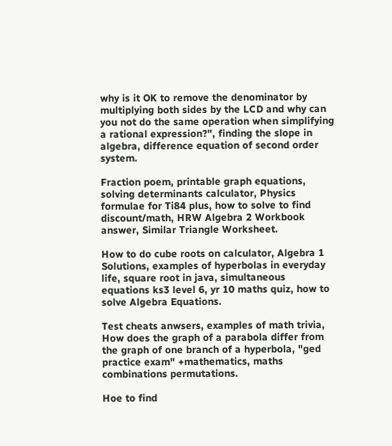why is it OK to remove the denominator by multiplying both sides by the LCD and why can you not do the same operation when simplifying a rational expression?", finding the slope in algebra, difference equation of second order system.

Fraction poem, printable graph equations, solving determinants calculator, Physics formulae for Ti84 plus, how to solve to find discount/math, HRW Algebra 2 Workbook answer, Similar Triangle Worksheet.

How to do cube roots on calculator, Algebra 1 Solutions, examples of hyperbolas in everyday life, square root in java, simultaneous equations ks3 level 6, yr 10 maths quiz, how to solve Algebra Equations.

Test cheats anwsers, examples of math trivia, How does the graph of a parabola differ from the graph of one branch of a hyperbola, "ged practice exam" +mathematics, maths combinations permutations.

Hoe to find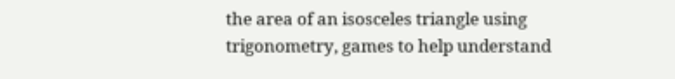the area of an isosceles triangle using trigonometry, games to help understand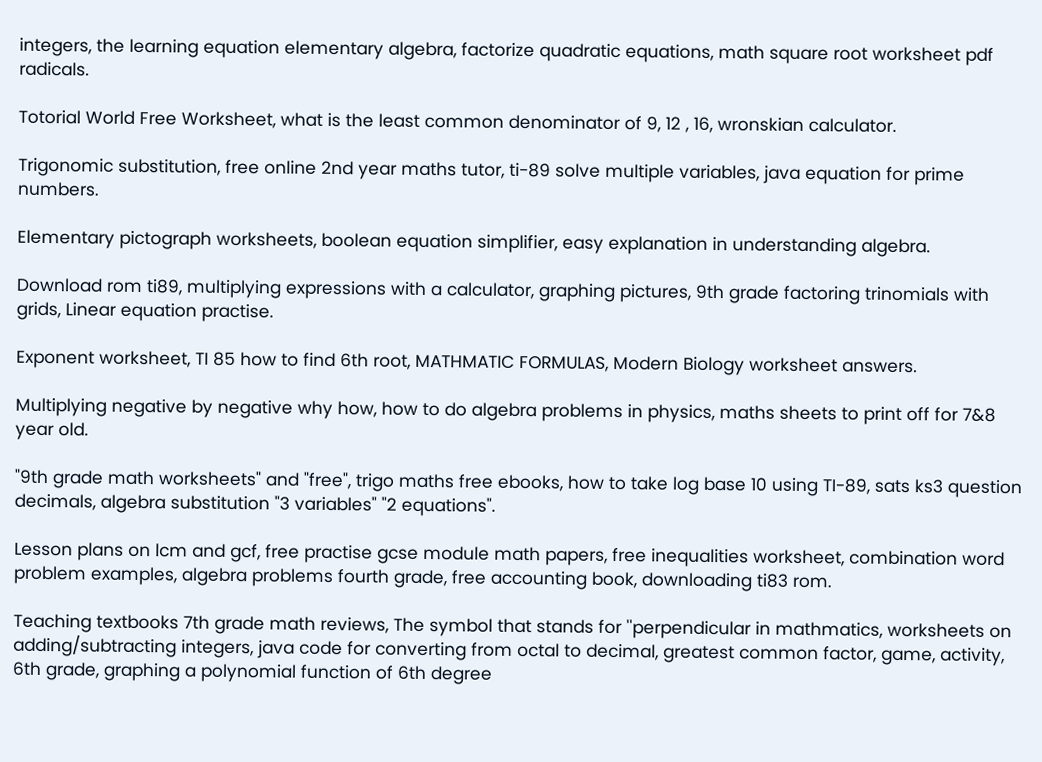integers, the learning equation elementary algebra, factorize quadratic equations, math square root worksheet pdf radicals.

Totorial World Free Worksheet, what is the least common denominator of 9, 12 , 16, wronskian calculator.

Trigonomic substitution, free online 2nd year maths tutor, ti-89 solve multiple variables, java equation for prime numbers.

Elementary pictograph worksheets, boolean equation simplifier, easy explanation in understanding algebra.

Download rom ti89, multiplying expressions with a calculator, graphing pictures, 9th grade factoring trinomials with grids, Linear equation practise.

Exponent worksheet, TI 85 how to find 6th root, MATHMATIC FORMULAS, Modern Biology worksheet answers.

Multiplying negative by negative why how, how to do algebra problems in physics, maths sheets to print off for 7&8 year old.

"9th grade math worksheets" and "free", trigo maths free ebooks, how to take log base 10 using TI-89, sats ks3 question decimals, algebra substitution "3 variables" "2 equations".

Lesson plans on lcm and gcf, free practise gcse module math papers, free inequalities worksheet, combination word problem examples, algebra problems fourth grade, free accounting book, downloading ti83 rom.

Teaching textbooks 7th grade math reviews, The symbol that stands for ''perpendicular in mathmatics, worksheets on adding/subtracting integers, java code for converting from octal to decimal, greatest common factor, game, activity, 6th grade, graphing a polynomial function of 6th degree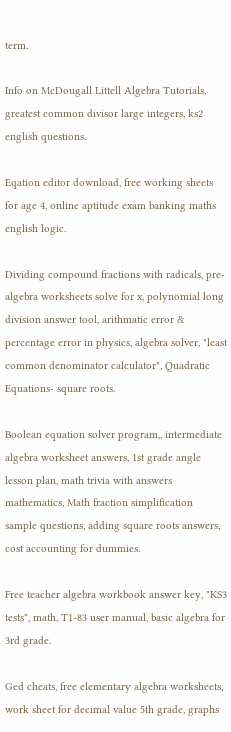term.

Info on McDougall Littell Algebra Tutorials, greatest common divisor large integers, ks2 english questions.

Eqation editor download, free working sheets for age 4, online aptitude exam banking maths english logic.

Dividing compound fractions with radicals, pre-algebra worksheets solve for x, polynomial long division answer tool, arithmatic error & percentage error in physics, algebra solver, "least common denominator calculator", Quadratic Equations- square roots.

Boolean equation solver program,, intermediate algebra worksheet answers, 1st grade angle lesson plan, math trivia with answers mathematics, Math fraction simplification sample questions, adding square roots answers, cost accounting for dummies.

Free teacher algebra workbook answer key, "KS3 tests", math, T1-83 user manual, basic algebra for 3rd grade.

Ged cheats, free elementary algebra worksheets, work sheet for decimal value 5th grade, graphs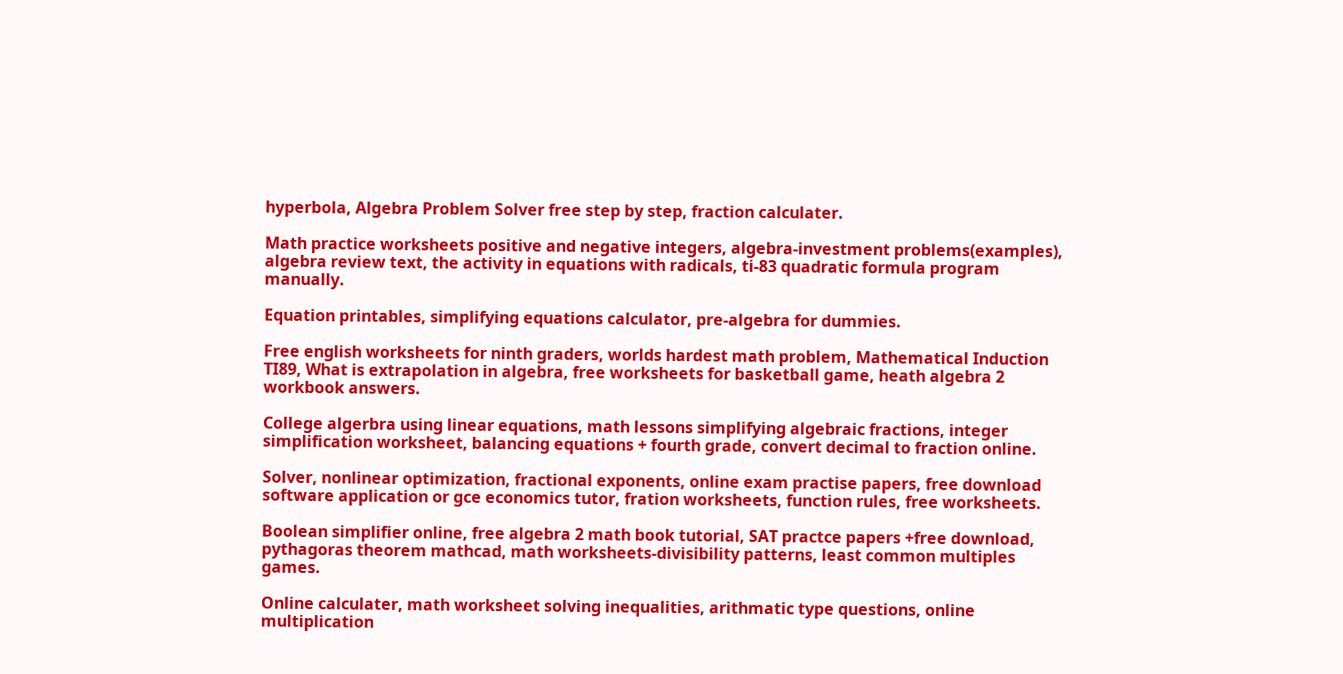hyperbola, Algebra Problem Solver free step by step, fraction calculater.

Math practice worksheets positive and negative integers, algebra-investment problems(examples), algebra review text, the activity in equations with radicals, ti-83 quadratic formula program manually.

Equation printables, simplifying equations calculator, pre-algebra for dummies.

Free english worksheets for ninth graders, worlds hardest math problem, Mathematical Induction TI89, What is extrapolation in algebra, free worksheets for basketball game, heath algebra 2 workbook answers.

College algerbra using linear equations, math lessons simplifying algebraic fractions, integer simplification worksheet, balancing equations + fourth grade, convert decimal to fraction online.

Solver, nonlinear optimization, fractional exponents, online exam practise papers, free download software application or gce economics tutor, fration worksheets, function rules, free worksheets.

Boolean simplifier online, free algebra 2 math book tutorial, SAT practce papers +free download, pythagoras theorem mathcad, math worksheets-divisibility patterns, least common multiples games.

Online calculater, math worksheet solving inequalities, arithmatic type questions, online multiplication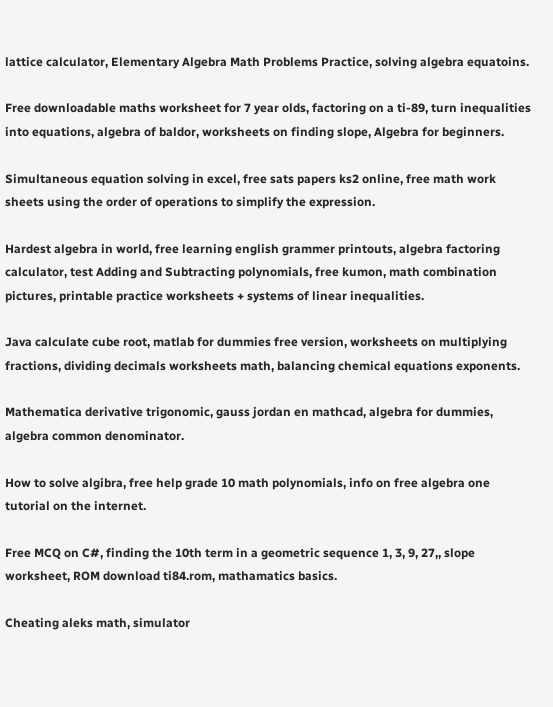lattice calculator, Elementary Algebra Math Problems Practice, solving algebra equatoins.

Free downloadable maths worksheet for 7 year olds, factoring on a ti-89, turn inequalities into equations, algebra of baldor, worksheets on finding slope, Algebra for beginners.

Simultaneous equation solving in excel, free sats papers ks2 online, free math work sheets using the order of operations to simplify the expression.

Hardest algebra in world, free learning english grammer printouts, algebra factoring calculator, test Adding and Subtracting polynomials, free kumon, math combination pictures, printable practice worksheets + systems of linear inequalities.

Java calculate cube root, matlab for dummies free version, worksheets on multiplying fractions, dividing decimals worksheets math, balancing chemical equations exponents.

Mathematica derivative trigonomic, gauss jordan en mathcad, algebra for dummies, algebra common denominator.

How to solve algibra, free help grade 10 math polynomials, info on free algebra one tutorial on the internet.

Free MCQ on C#, finding the 10th term in a geometric sequence 1, 3, 9, 27,, slope worksheet, ROM download ti84.rom, mathamatics basics.

Cheating aleks math, simulator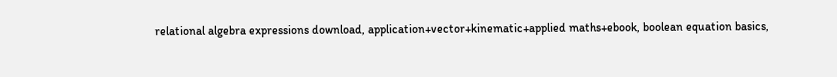relational algebra expressions download, application+vector+kinematic+applied maths+ebook, boolean equation basics,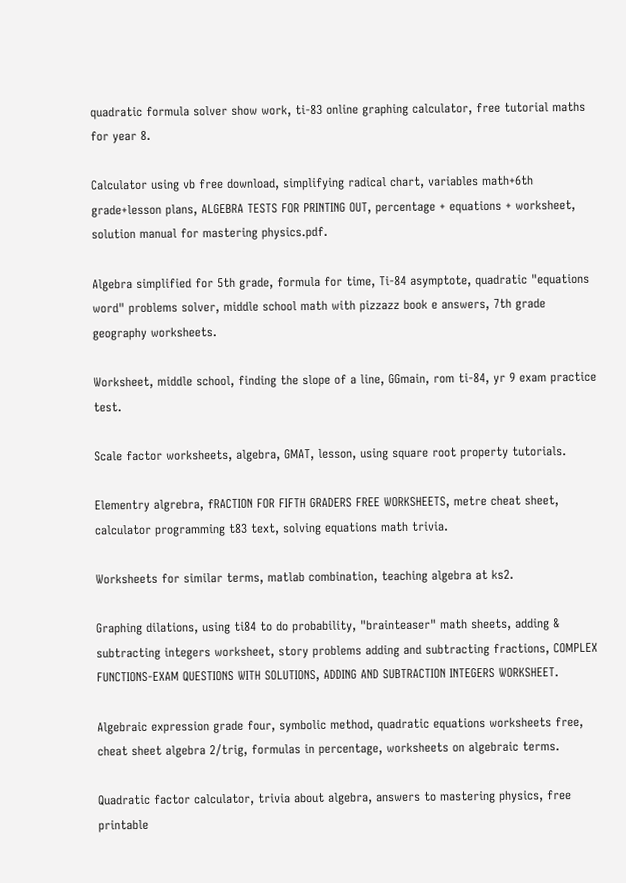quadratic formula solver show work, ti-83 online graphing calculator, free tutorial maths for year 8.

Calculator using vb free download, simplifying radical chart, variables math+6th grade+lesson plans, ALGEBRA TESTS FOR PRINTING OUT, percentage + equations + worksheet, solution manual for mastering physics.pdf.

Algebra simplified for 5th grade, formula for time, Ti-84 asymptote, quadratic "equations word" problems solver, middle school math with pizzazz book e answers, 7th grade geography worksheets.

Worksheet, middle school, finding the slope of a line, GGmain, rom ti-84, yr 9 exam practice test.

Scale factor worksheets, algebra, GMAT, lesson, using square root property tutorials.

Elementry algrebra, fRACTION FOR FIFTH GRADERS FREE WORKSHEETS, metre cheat sheet, calculator programming t83 text, solving equations math trivia.

Worksheets for similar terms, matlab combination, teaching algebra at ks2.

Graphing dilations, using ti84 to do probability, "brainteaser" math sheets, adding & subtracting integers worksheet, story problems adding and subtracting fractions, COMPLEX FUNCTIONS-EXAM QUESTIONS WITH SOLUTIONS, ADDING AND SUBTRACTION INTEGERS WORKSHEET.

Algebraic expression grade four, symbolic method, quadratic equations worksheets free, cheat sheet algebra 2/trig, formulas in percentage, worksheets on algebraic terms.

Quadratic factor calculator, trivia about algebra, answers to mastering physics, free printable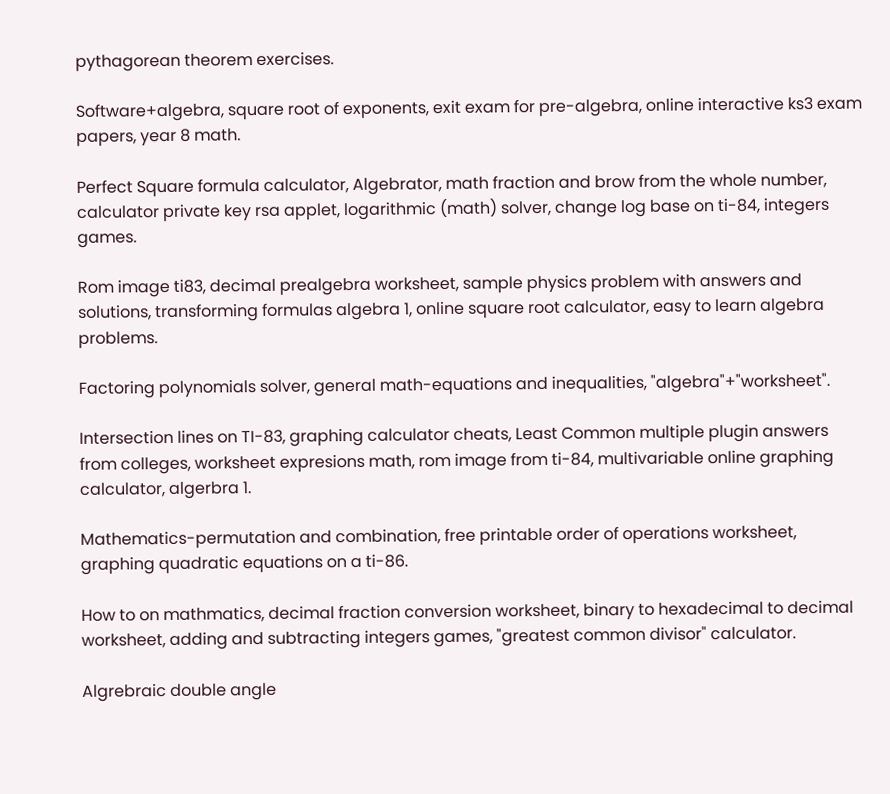pythagorean theorem exercises.

Software+algebra, square root of exponents, exit exam for pre-algebra, online interactive ks3 exam papers, year 8 math.

Perfect Square formula calculator, Algebrator, math fraction and brow from the whole number, calculator private key rsa applet, logarithmic (math) solver, change log base on ti-84, integers games.

Rom image ti83, decimal prealgebra worksheet, sample physics problem with answers and solutions, transforming formulas algebra 1, online square root calculator, easy to learn algebra problems.

Factoring polynomials solver, general math-equations and inequalities, "algebra"+"worksheet".

Intersection lines on TI-83, graphing calculator cheats, Least Common multiple plugin answers from colleges, worksheet expresions math, rom image from ti-84, multivariable online graphing calculator, algerbra 1.

Mathematics-permutation and combination, free printable order of operations worksheet, graphing quadratic equations on a ti-86.

How to on mathmatics, decimal fraction conversion worksheet, binary to hexadecimal to decimal worksheet, adding and subtracting integers games, "greatest common divisor" calculator.

Algrebraic double angle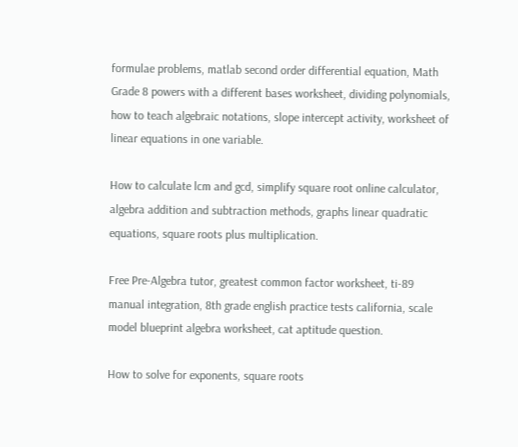formulae problems, matlab second order differential equation, Math Grade 8 powers with a different bases worksheet, dividing polynomials, how to teach algebraic notations, slope intercept activity, worksheet of linear equations in one variable.

How to calculate lcm and gcd, simplify square root online calculator, algebra addition and subtraction methods, graphs linear quadratic equations, square roots plus multiplication.

Free Pre-Algebra tutor, greatest common factor worksheet, ti-89 manual integration, 8th grade english practice tests california, scale model blueprint algebra worksheet, cat aptitude question.

How to solve for exponents, square roots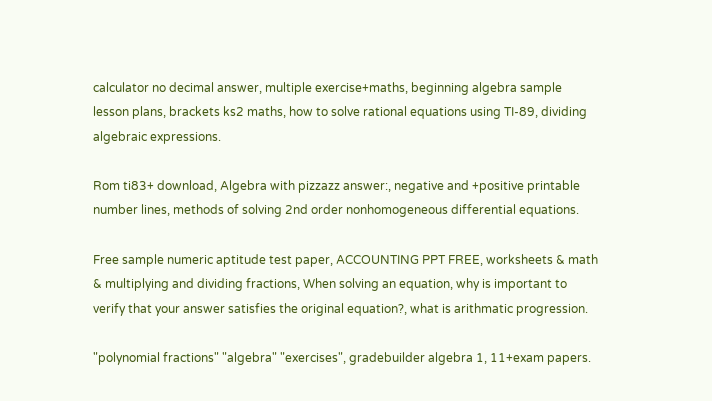calculator no decimal answer, multiple exercise+maths, beginning algebra sample lesson plans, brackets ks2 maths, how to solve rational equations using TI-89, dividing algebraic expressions.

Rom ti83+ download, Algebra with pizzazz answer:, negative and +positive printable number lines, methods of solving 2nd order nonhomogeneous differential equations.

Free sample numeric aptitude test paper, ACCOUNTING PPT FREE, worksheets & math & multiplying and dividing fractions, When solving an equation, why is important to verify that your answer satisfies the original equation?, what is arithmatic progression.

"polynomial fractions" "algebra" "exercises", gradebuilder algebra 1, 11+exam papers.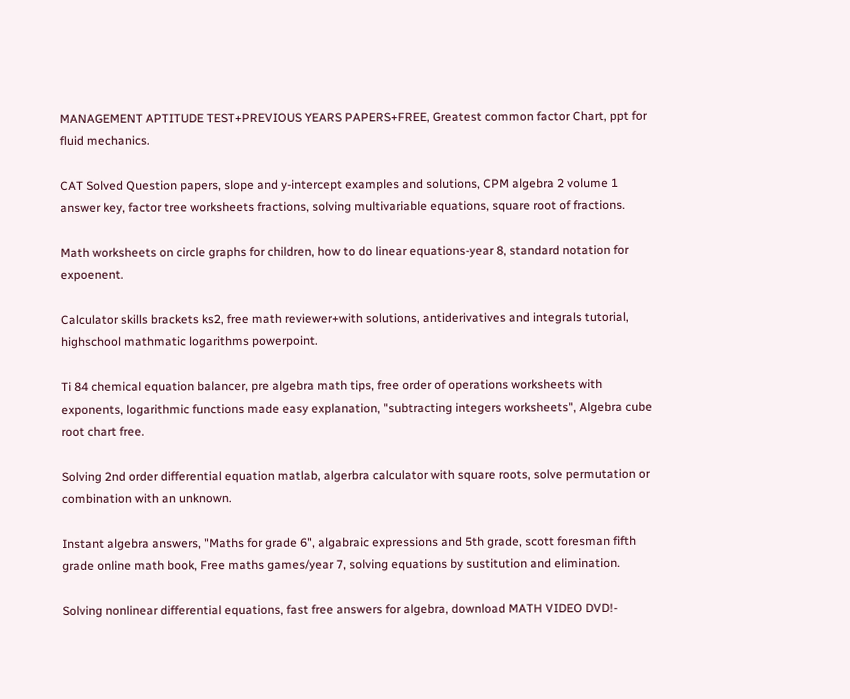MANAGEMENT APTITUDE TEST+PREVIOUS YEARS PAPERS+FREE, Greatest common factor Chart, ppt for fluid mechanics.

CAT Solved Question papers, slope and y-intercept examples and solutions, CPM algebra 2 volume 1 answer key, factor tree worksheets fractions, solving multivariable equations, square root of fractions.

Math worksheets on circle graphs for children, how to do linear equations-year 8, standard notation for expoenent.

Calculator skills brackets ks2, free math reviewer+with solutions, antiderivatives and integrals tutorial, highschool mathmatic logarithms powerpoint.

Ti 84 chemical equation balancer, pre algebra math tips, free order of operations worksheets with exponents, logarithmic functions made easy explanation, "subtracting integers worksheets", Algebra cube root chart free.

Solving 2nd order differential equation matlab, algerbra calculator with square roots, solve permutation or combination with an unknown.

Instant algebra answers, "Maths for grade 6", algabraic expressions and 5th grade, scott foresman fifth grade online math book, Free maths games/year 7, solving equations by sustitution and elimination.

Solving nonlinear differential equations, fast free answers for algebra, download MATH VIDEO DVD!-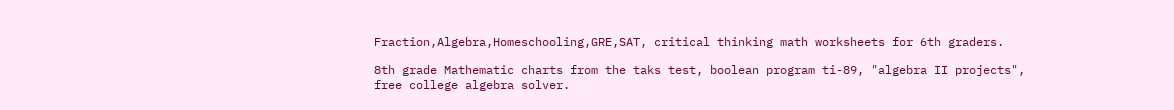Fraction,Algebra,Homeschooling,GRE,SAT, critical thinking math worksheets for 6th graders.

8th grade Mathematic charts from the taks test, boolean program ti-89, "algebra II projects", free college algebra solver.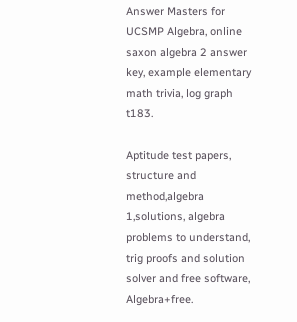Answer Masters for UCSMP Algebra, online saxon algebra 2 answer key, example elementary math trivia, log graph t183.

Aptitude test papers, structure and method,algebra 1,solutions, algebra problems to understand, trig proofs and solution solver and free software, Algebra+free.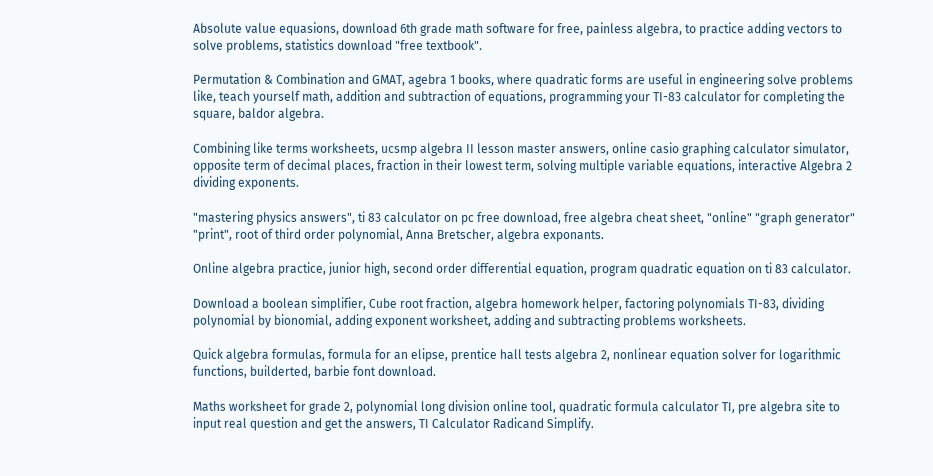Absolute value equasions, download 6th grade math software for free, painless algebra, to practice adding vectors to solve problems, statistics download "free textbook".

Permutation & Combination and GMAT, agebra 1 books, where quadratic forms are useful in engineering solve problems like, teach yourself math, addition and subtraction of equations, programming your TI-83 calculator for completing the square, baldor algebra.

Combining like terms worksheets, ucsmp algebra II lesson master answers, online casio graphing calculator simulator, opposite term of decimal places, fraction in their lowest term, solving multiple variable equations, interactive Algebra 2 dividing exponents.

"mastering physics answers", ti 83 calculator on pc free download, free algebra cheat sheet, "online" "graph generator" "print", root of third order polynomial, Anna Bretscher, algebra exponants.

Online algebra practice, junior high, second order differential equation, program quadratic equation on ti 83 calculator.

Download a boolean simplifier, Cube root fraction, algebra homework helper, factoring polynomials TI-83, dividing polynomial by bionomial, adding exponent worksheet, adding and subtracting problems worksheets.

Quick algebra formulas, formula for an elipse, prentice hall tests algebra 2, nonlinear equation solver for logarithmic functions, builderted, barbie font download.

Maths worksheet for grade 2, polynomial long division online tool, quadratic formula calculator TI, pre algebra site to input real question and get the answers, TI Calculator Radicand Simplify.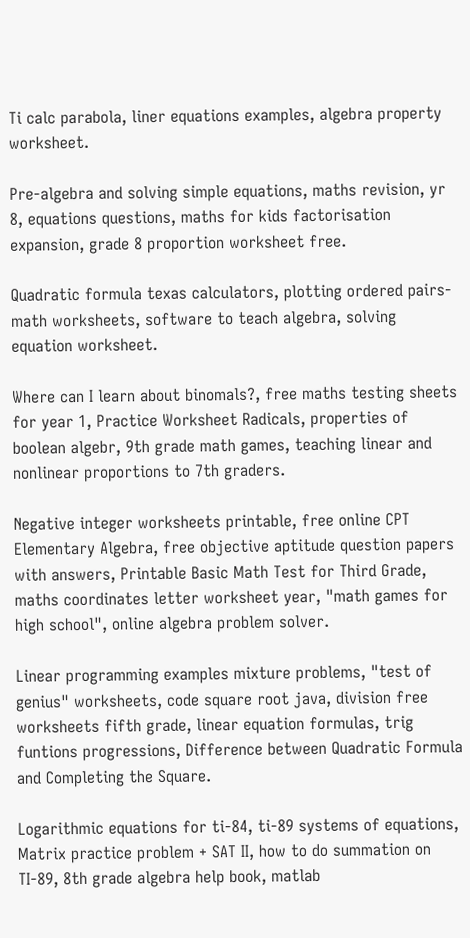Ti calc parabola, liner equations examples, algebra property worksheet.

Pre-algebra and solving simple equations, maths revision, yr 8, equations questions, maths for kids factorisation expansion, grade 8 proportion worksheet free.

Quadratic formula texas calculators, plotting ordered pairs-math worksheets, software to teach algebra, solving equation worksheet.

Where can I learn about binomals?, free maths testing sheets for year 1, Practice Worksheet Radicals, properties of boolean algebr, 9th grade math games, teaching linear and nonlinear proportions to 7th graders.

Negative integer worksheets printable, free online CPT Elementary Algebra, free objective aptitude question papers with answers, Printable Basic Math Test for Third Grade, maths coordinates letter worksheet year, "math games for high school", online algebra problem solver.

Linear programming examples mixture problems, "test of genius" worksheets, code square root java, division free worksheets fifth grade, linear equation formulas, trig funtions progressions, Difference between Quadratic Formula and Completing the Square.

Logarithmic equations for ti-84, ti-89 systems of equations, Matrix practice problem + SAT II, how to do summation on TI-89, 8th grade algebra help book, matlab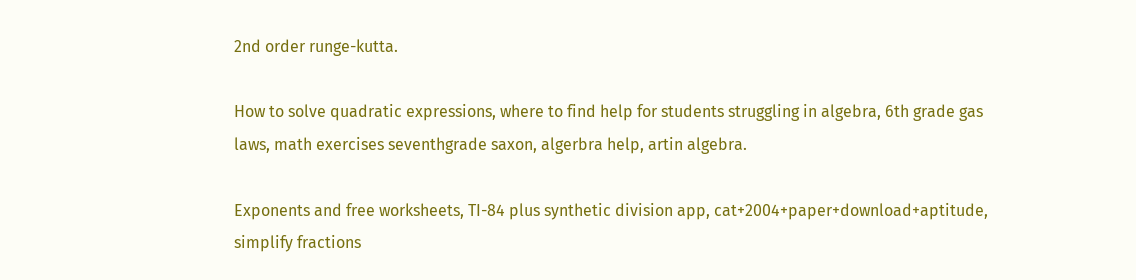2nd order runge-kutta.

How to solve quadratic expressions, where to find help for students struggling in algebra, 6th grade gas laws, math exercises seventhgrade saxon, algerbra help, artin algebra.

Exponents and free worksheets, TI-84 plus synthetic division app, cat+2004+paper+download+aptitude, simplify fractions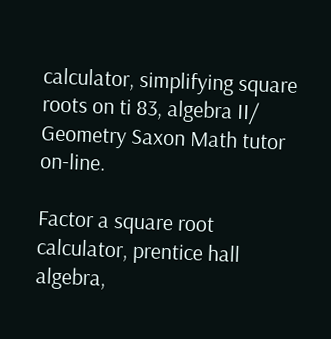calculator, simplifying square roots on ti 83, algebra II/ Geometry Saxon Math tutor on-line.

Factor a square root calculator, prentice hall algebra,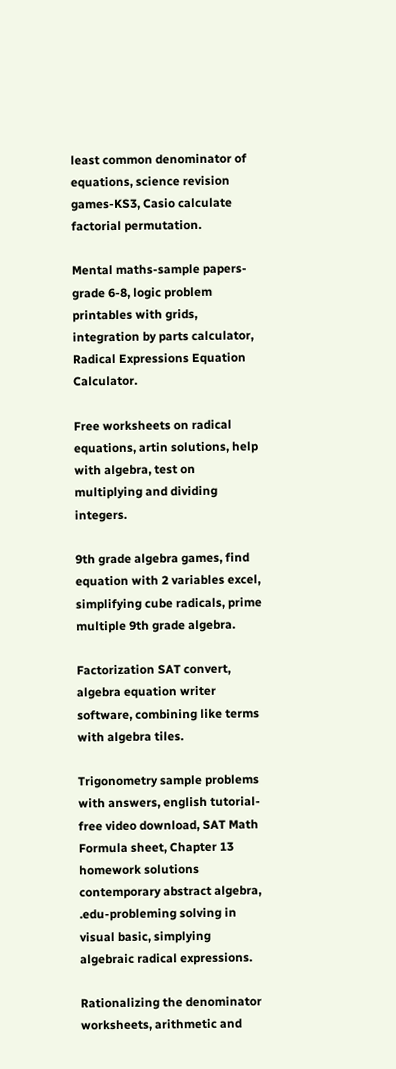least common denominator of equations, science revision games-KS3, Casio calculate factorial permutation.

Mental maths-sample papers-grade 6-8, logic problem printables with grids, integration by parts calculator, Radical Expressions Equation Calculator.

Free worksheets on radical equations, artin solutions, help with algebra, test on multiplying and dividing integers.

9th grade algebra games, find equation with 2 variables excel, simplifying cube radicals, prime multiple 9th grade algebra.

Factorization SAT convert, algebra equation writer software, combining like terms with algebra tiles.

Trigonometry sample problems with answers, english tutorial-free video download, SAT Math Formula sheet, Chapter 13 homework solutions contemporary abstract algebra, .edu-probleming solving in visual basic, simplying algebraic radical expressions.

Rationalizing the denominator worksheets, arithmetic and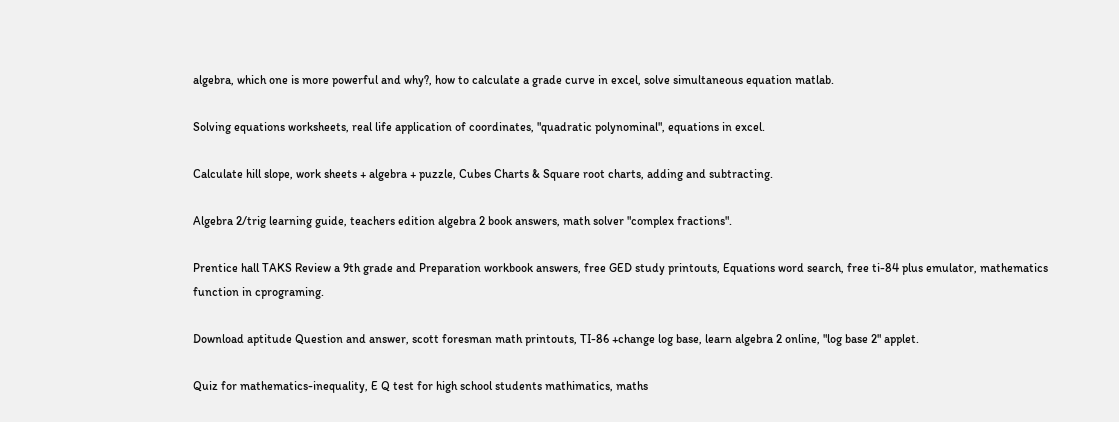algebra, which one is more powerful and why?, how to calculate a grade curve in excel, solve simultaneous equation matlab.

Solving equations worksheets, real life application of coordinates, "quadratic polynominal", equations in excel.

Calculate hill slope, work sheets + algebra + puzzle, Cubes Charts & Square root charts, adding and subtracting.

Algebra 2/trig learning guide, teachers edition algebra 2 book answers, math solver "complex fractions".

Prentice hall TAKS Review a 9th grade and Preparation workbook answers, free GED study printouts, Equations word search, free ti-84 plus emulator, mathematics function in cprograming.

Download aptitude Question and answer, scott foresman math printouts, TI-86 +change log base, learn algebra 2 online, "log base 2" applet.

Quiz for mathematics-inequality, E Q test for high school students mathimatics, maths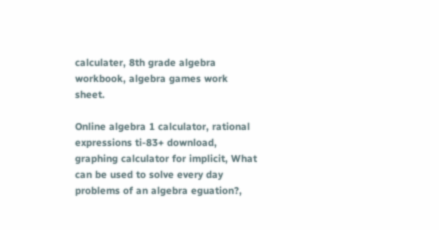calculater, 8th grade algebra workbook, algebra games work sheet.

Online algebra 1 calculator, rational expressions ti-83+ download, graphing calculator for implicit, What can be used to solve every day problems of an algebra eguation?,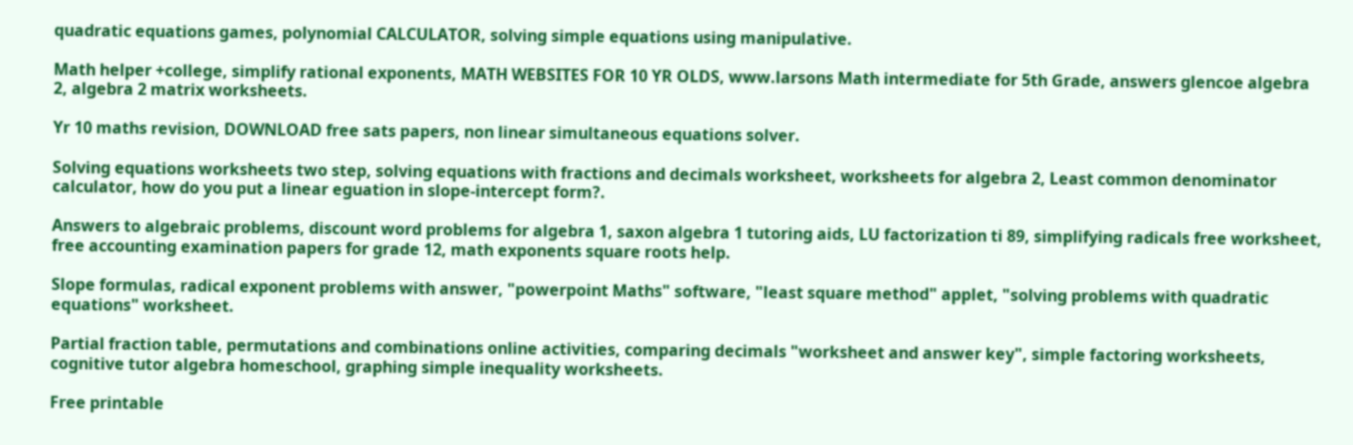quadratic equations games, polynomial CALCULATOR, solving simple equations using manipulative.

Math helper +college, simplify rational exponents, MATH WEBSITES FOR 10 YR OLDS, www.larsons Math intermediate for 5th Grade, answers glencoe algebra 2, algebra 2 matrix worksheets.

Yr 10 maths revision, DOWNLOAD free sats papers, non linear simultaneous equations solver.

Solving equations worksheets two step, solving equations with fractions and decimals worksheet, worksheets for algebra 2, Least common denominator calculator, how do you put a linear eguation in slope-intercept form?.

Answers to algebraic problems, discount word problems for algebra 1, saxon algebra 1 tutoring aids, LU factorization ti 89, simplifying radicals free worksheet, free accounting examination papers for grade 12, math exponents square roots help.

Slope formulas, radical exponent problems with answer, "powerpoint Maths" software, "least square method" applet, "solving problems with quadratic equations" worksheet.

Partial fraction table, permutations and combinations online activities, comparing decimals "worksheet and answer key", simple factoring worksheets, cognitive tutor algebra homeschool, graphing simple inequality worksheets.

Free printable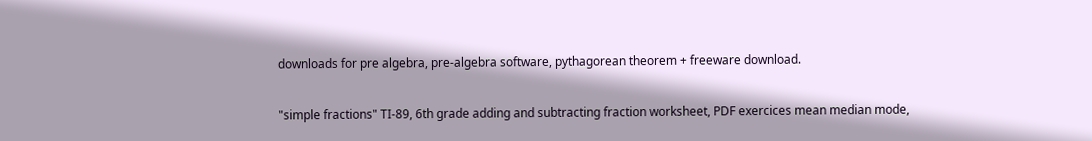downloads for pre algebra, pre-algebra software, pythagorean theorem + freeware download.

"simple fractions" TI-89, 6th grade adding and subtracting fraction worksheet, PDF exercices mean median mode,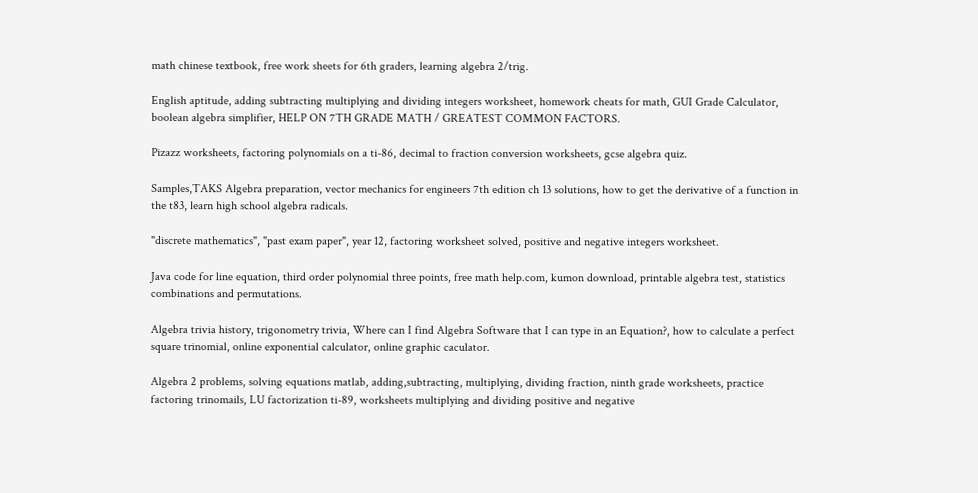math chinese textbook, free work sheets for 6th graders, learning algebra 2/trig.

English aptitude, adding subtracting multiplying and dividing integers worksheet, homework cheats for math, GUI Grade Calculator, boolean algebra simplifier, HELP ON 7TH GRADE MATH / GREATEST COMMON FACTORS.

Pizazz worksheets, factoring polynomials on a ti-86, decimal to fraction conversion worksheets, gcse algebra quiz.

Samples,TAKS Algebra preparation, vector mechanics for engineers 7th edition ch 13 solutions, how to get the derivative of a function in the t83, learn high school algebra radicals.

"discrete mathematics", "past exam paper", year 12, factoring worksheet solved, positive and negative integers worksheet.

Java code for line equation, third order polynomial three points, free math help.com, kumon download, printable algebra test, statistics combinations and permutations.

Algebra trivia history, trigonometry trivia, Where can I find Algebra Software that I can type in an Equation?, how to calculate a perfect square trinomial, online exponential calculator, online graphic caculator.

Algebra 2 problems, solving equations matlab, adding,subtracting, multiplying, dividing fraction, ninth grade worksheets, practice factoring trinomails, LU factorization ti-89, worksheets multiplying and dividing positive and negative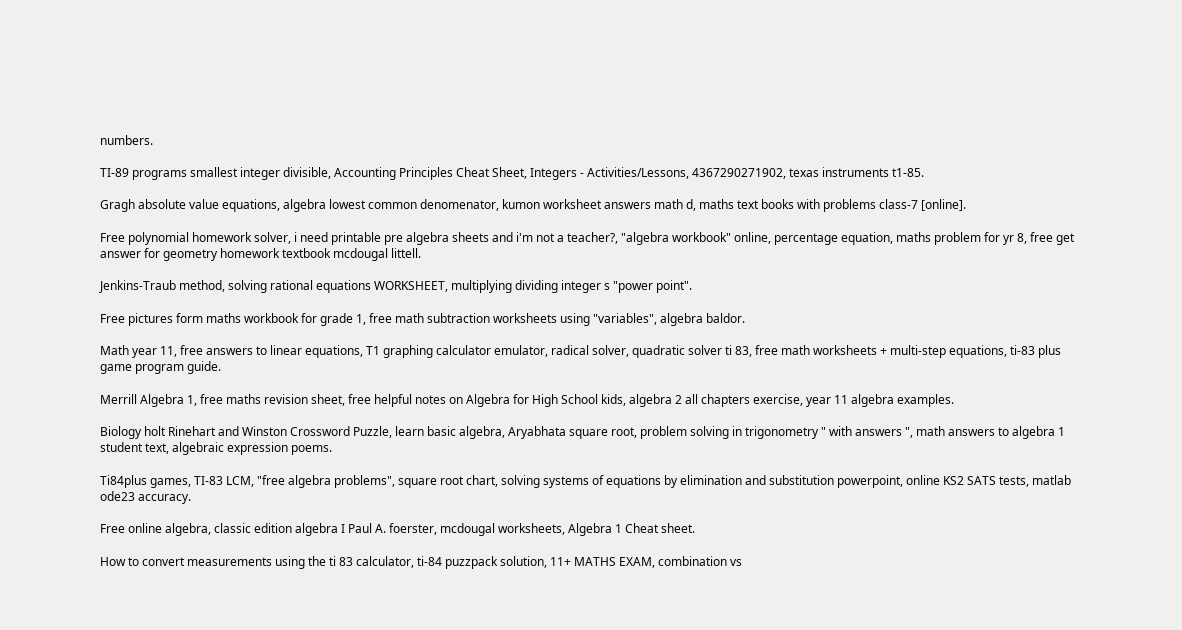numbers.

TI-89 programs smallest integer divisible, Accounting Principles Cheat Sheet, Integers - Activities/Lessons, 4367290271902, texas instruments t1-85.

Gragh absolute value equations, algebra lowest common denomenator, kumon worksheet answers math d, maths text books with problems class-7 [online].

Free polynomial homework solver, i need printable pre algebra sheets and i'm not a teacher?, "algebra workbook" online, percentage equation, maths problem for yr 8, free get answer for geometry homework textbook mcdougal littell.

Jenkins-Traub method, solving rational equations WORKSHEET, multiplying dividing integer s "power point".

Free pictures form maths workbook for grade 1, free math subtraction worksheets using "variables", algebra baldor.

Math year 11, free answers to linear equations, T1 graphing calculator emulator, radical solver, quadratic solver ti 83, free math worksheets + multi-step equations, ti-83 plus game program guide.

Merrill Algebra 1, free maths revision sheet, free helpful notes on Algebra for High School kids, algebra 2 all chapters exercise, year 11 algebra examples.

Biology holt Rinehart and Winston Crossword Puzzle, learn basic algebra, Aryabhata square root, problem solving in trigonometry " with answers ", math answers to algebra 1 student text, algebraic expression poems.

Ti84plus games, TI-83 LCM, "free algebra problems", square root chart, solving systems of equations by elimination and substitution powerpoint, online KS2 SATS tests, matlab ode23 accuracy.

Free online algebra, classic edition algebra I Paul A. foerster, mcdougal worksheets, Algebra 1 Cheat sheet.

How to convert measurements using the ti 83 calculator, ti-84 puzzpack solution, 11+ MATHS EXAM, combination vs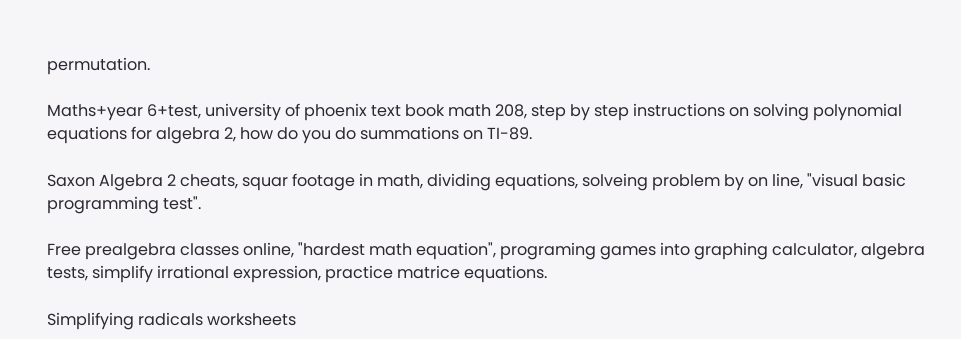permutation.

Maths+year 6+test, university of phoenix text book math 208, step by step instructions on solving polynomial equations for algebra 2, how do you do summations on TI-89.

Saxon Algebra 2 cheats, squar footage in math, dividing equations, solveing problem by on line, "visual basic programming test".

Free prealgebra classes online, "hardest math equation", programing games into graphing calculator, algebra tests, simplify irrational expression, practice matrice equations.

Simplifying radicals worksheets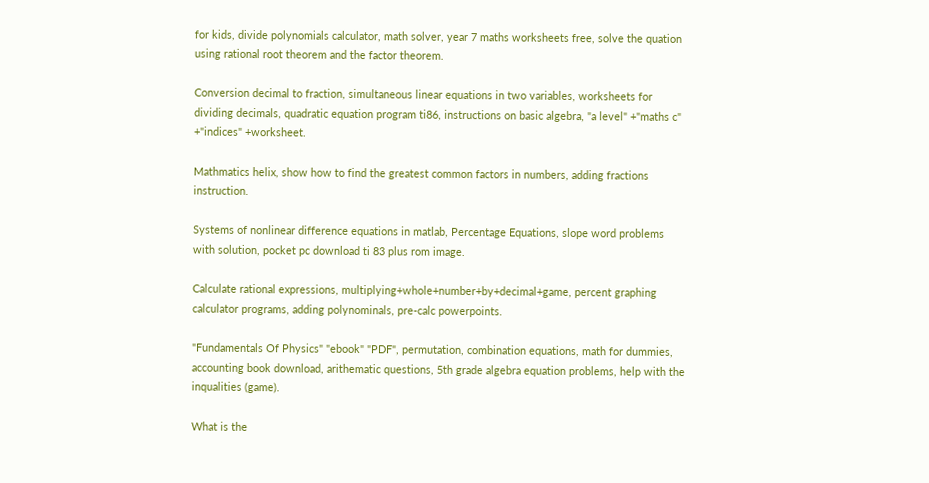for kids, divide polynomials calculator, math solver, year 7 maths worksheets free, solve the quation using rational root theorem and the factor theorem.

Conversion decimal to fraction, simultaneous linear equations in two variables, worksheets for dividing decimals, quadratic equation program ti86, instructions on basic algebra, "a level" +"maths c" +"indices" +worksheet.

Mathmatics helix, show how to find the greatest common factors in numbers, adding fractions instruction.

Systems of nonlinear difference equations in matlab, Percentage Equations, slope word problems with solution, pocket pc download ti 83 plus rom image.

Calculate rational expressions, multiplying+whole+number+by+decimal+game, percent graphing calculator programs, adding polynominals, pre-calc powerpoints.

"Fundamentals Of Physics" "ebook" "PDF", permutation, combination equations, math for dummies, accounting book download, arithematic questions, 5th grade algebra equation problems, help with the inqualities (game).

What is the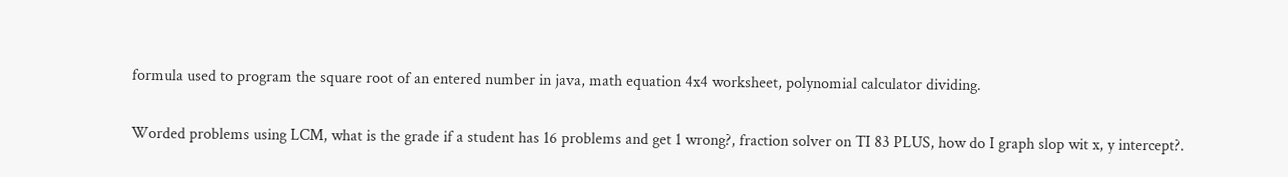formula used to program the square root of an entered number in java, math equation 4x4 worksheet, polynomial calculator dividing.

Worded problems using LCM, what is the grade if a student has 16 problems and get 1 wrong?, fraction solver on TI 83 PLUS, how do I graph slop wit x, y intercept?.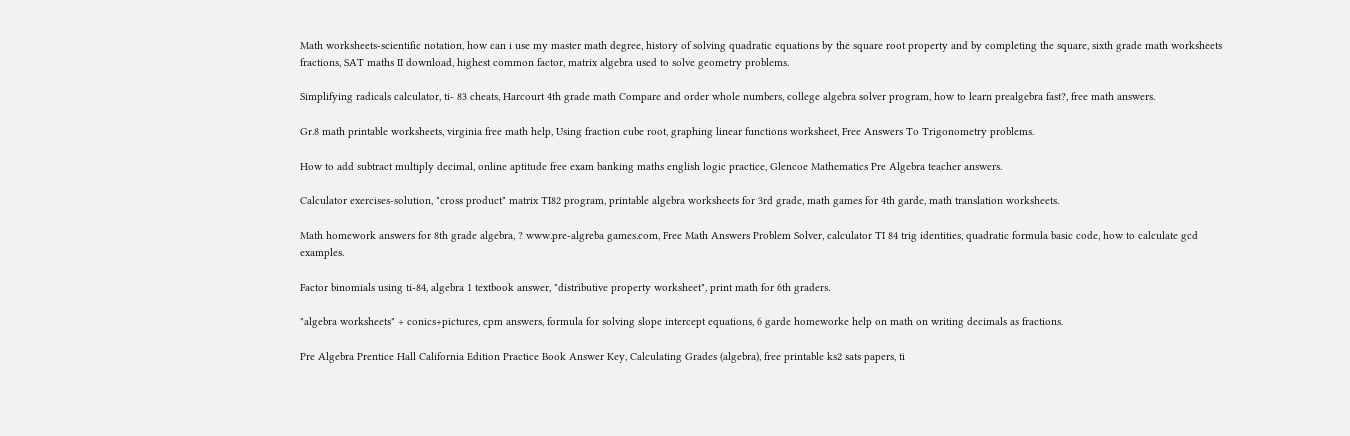Math worksheets-scientific notation, how can i use my master math degree, history of solving quadratic equations by the square root property and by completing the square, sixth grade math worksheets fractions, SAT maths II download, highest common factor, matrix algebra used to solve geometry problems.

Simplifying radicals calculator, ti- 83 cheats, Harcourt 4th grade math Compare and order whole numbers, college algebra solver program, how to learn prealgebra fast?, free math answers.

Gr.8 math printable worksheets, virginia free math help, Using fraction cube root, graphing linear functions worksheet, Free Answers To Trigonometry problems.

How to add subtract multiply decimal, online aptitude free exam banking maths english logic practice, Glencoe Mathematics Pre Algebra teacher answers.

Calculator exercises-solution, "cross product" matrix TI82 program, printable algebra worksheets for 3rd grade, math games for 4th garde, math translation worksheets.

Math homework answers for 8th grade algebra, ? www.pre-algreba games.com, Free Math Answers Problem Solver, calculator TI 84 trig identities, quadratic formula basic code, how to calculate gcd examples.

Factor binomials using ti-84, algebra 1 textbook answer, "distributive property worksheet", print math for 6th graders.

"algebra worksheets" + conics+pictures, cpm answers, formula for solving slope intercept equations, 6 garde homeworke help on math on writing decimals as fractions.

Pre Algebra Prentice Hall California Edition Practice Book Answer Key, Calculating Grades (algebra), free printable ks2 sats papers, ti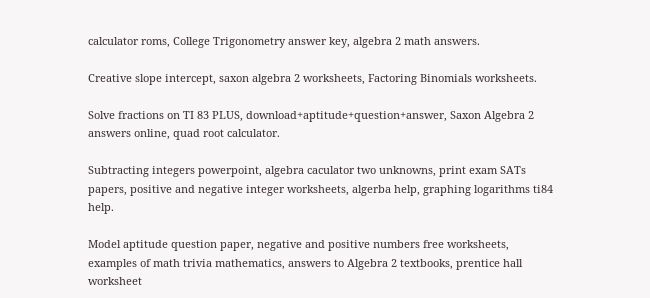calculator roms, College Trigonometry answer key, algebra 2 math answers.

Creative slope intercept, saxon algebra 2 worksheets, Factoring Binomials worksheets.

Solve fractions on TI 83 PLUS, download+aptitude+question+answer, Saxon Algebra 2 answers online, quad root calculator.

Subtracting integers powerpoint, algebra caculator two unknowns, print exam SATs papers, positive and negative integer worksheets, algerba help, graphing logarithms ti84 help.

Model aptitude question paper, negative and positive numbers free worksheets, examples of math trivia mathematics, answers to Algebra 2 textbooks, prentice hall worksheet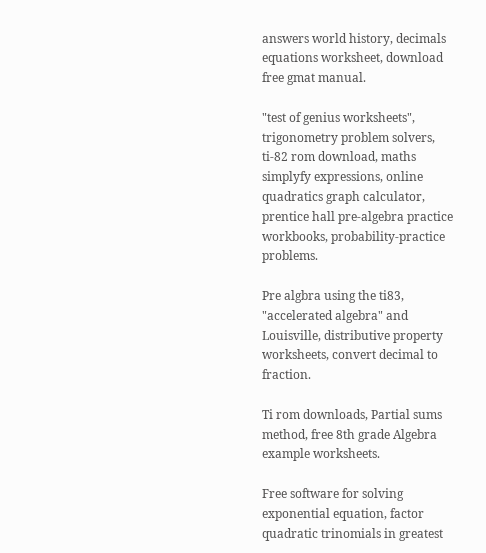answers world history, decimals equations worksheet, download free gmat manual.

"test of genius worksheets", trigonometry problem solvers, ti-82 rom download, maths simplyfy expressions, online quadratics graph calculator, prentice hall pre-algebra practice workbooks, probability-practice problems.

Pre algbra using the ti83, "accelerated algebra" and Louisville, distributive property worksheets, convert decimal to fraction.

Ti rom downloads, Partial sums method, free 8th grade Algebra example worksheets.

Free software for solving exponential equation, factor quadratic trinomials in greatest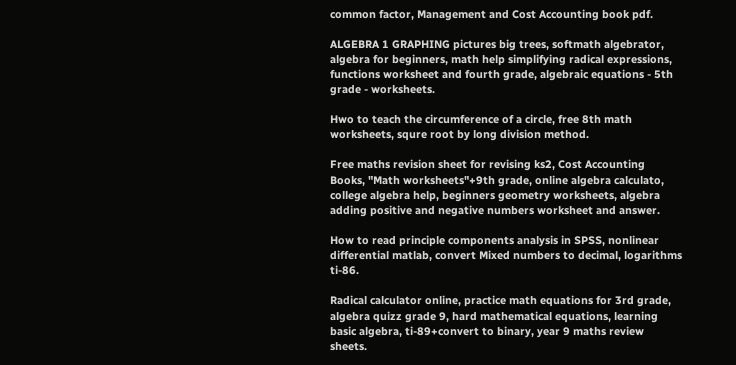common factor, Management and Cost Accounting book pdf.

ALGEBRA 1 GRAPHING pictures big trees, softmath algebrator, algebra for beginners, math help simplifying radical expressions, functions worksheet and fourth grade, algebraic equations - 5th grade - worksheets.

Hwo to teach the circumference of a circle, free 8th math worksheets, squre root by long division method.

Free maths revision sheet for revising ks2, Cost Accounting Books, "Math worksheets"+9th grade, online algebra calculato, college algebra help, beginners geometry worksheets, algebra adding positive and negative numbers worksheet and answer.

How to read principle components analysis in SPSS, nonlinear differential matlab, convert Mixed numbers to decimal, logarithms ti-86.

Radical calculator online, practice math equations for 3rd grade, algebra quizz grade 9, hard mathematical equations, learning basic algebra, ti-89+convert to binary, year 9 maths review sheets.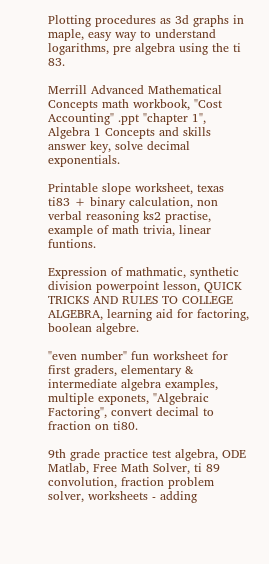Plotting procedures as 3d graphs in maple, easy way to understand logarithms, pre algebra using the ti 83.

Merrill Advanced Mathematical Concepts math workbook, "Cost Accounting" .ppt "chapter 1", Algebra 1 Concepts and skills answer key, solve decimal exponentials.

Printable slope worksheet, texas ti83 + binary calculation, non verbal reasoning ks2 practise, example of math trivia, linear funtions.

Expression of mathmatic, synthetic division powerpoint lesson, QUICK TRICKS AND RULES TO COLLEGE ALGEBRA, learning aid for factoring, boolean algebre.

"even number" fun worksheet for first graders, elementary & intermediate algebra examples, multiple exponets, "Algebraic Factoring", convert decimal to fraction on ti80.

9th grade practice test algebra, ODE Matlab, Free Math Solver, ti 89 convolution, fraction problem solver, worksheets - adding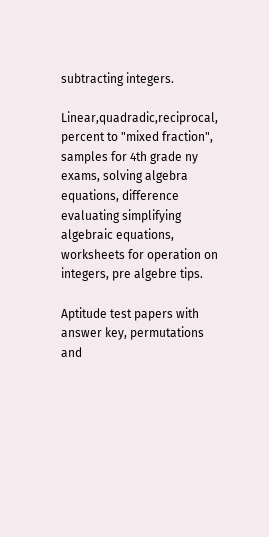subtracting integers.

Linear,quadradic,reciprocal, percent to "mixed fraction", samples for 4th grade ny exams, solving algebra equations, difference evaluating simplifying algebraic equations, worksheets for operation on integers, pre algebre tips.

Aptitude test papers with answer key, permutations and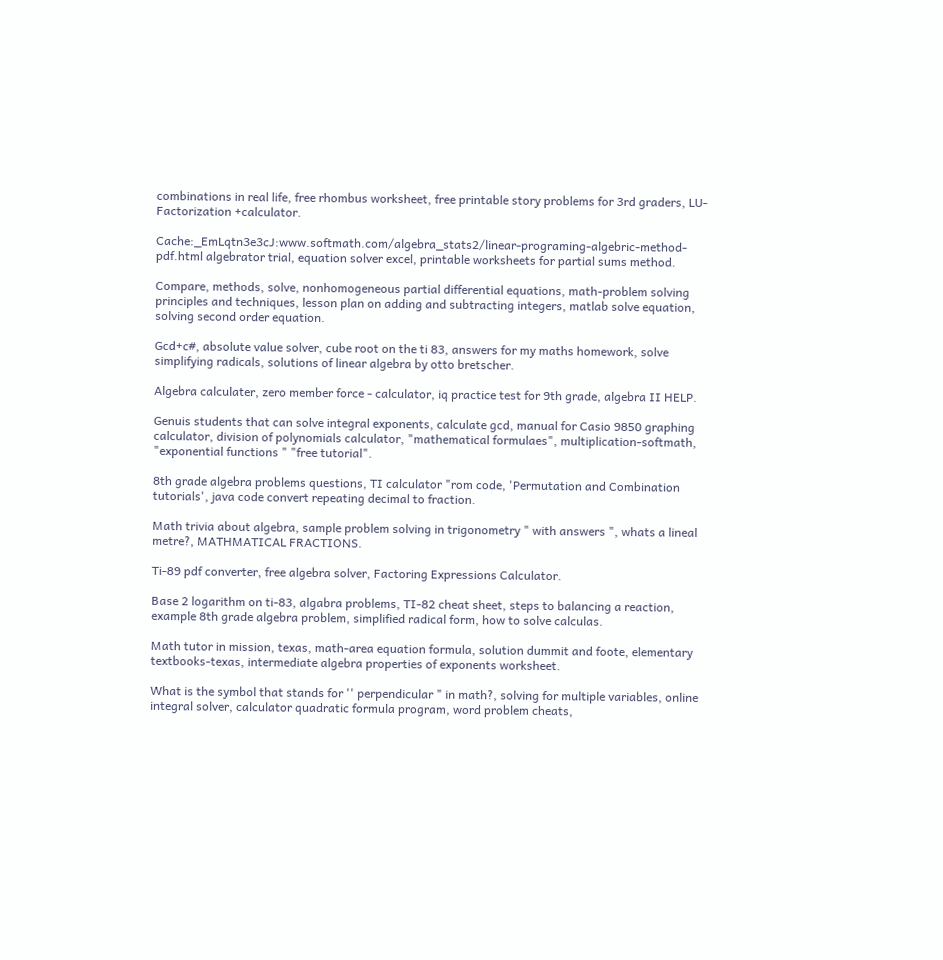combinations in real life, free rhombus worksheet, free printable story problems for 3rd graders, LU-Factorization +calculator.

Cache:_EmLqtn3e3cJ:www.softmath.com/algebra_stats2/linear-programing-algebric-method-pdf.html algebrator trial, equation solver excel, printable worksheets for partial sums method.

Compare, methods, solve, nonhomogeneous partial differential equations, math-problem solving principles and techniques, lesson plan on adding and subtracting integers, matlab solve equation, solving second order equation.

Gcd+c#, absolute value solver, cube root on the ti 83, answers for my maths homework, solve simplifying radicals, solutions of linear algebra by otto bretscher.

Algebra calculater, zero member force - calculator, iq practice test for 9th grade, algebra II HELP.

Genuis students that can solve integral exponents, calculate gcd, manual for Casio 9850 graphing calculator, division of polynomials calculator, "mathematical formulaes", multiplication-softmath, "exponential functions " "free tutorial".

8th grade algebra problems questions, TI calculator "rom code, 'Permutation and Combination tutorials', java code convert repeating decimal to fraction.

Math trivia about algebra, sample problem solving in trigonometry " with answers ", whats a lineal metre?, MATHMATICAL FRACTIONS.

Ti-89 pdf converter, free algebra solver, Factoring Expressions Calculator.

Base 2 logarithm on ti-83, algabra problems, TI-82 cheat sheet, steps to balancing a reaction, example 8th grade algebra problem, simplified radical form, how to solve calculas.

Math tutor in mission, texas, math-area equation formula, solution dummit and foote, elementary textbooks-texas, intermediate algebra properties of exponents worksheet.

What is the symbol that stands for '' perpendicular " in math?, solving for multiple variables, online integral solver, calculator quadratic formula program, word problem cheats,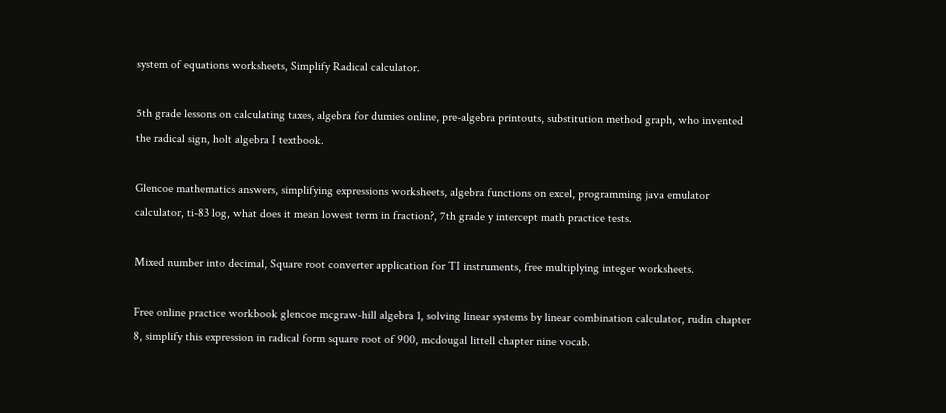system of equations worksheets, Simplify Radical calculator.

5th grade lessons on calculating taxes, algebra for dumies online, pre-algebra printouts, substitution method graph, who invented the radical sign, holt algebra I textbook.

Glencoe mathematics answers, simplifying expressions worksheets, algebra functions on excel, programming java emulator calculator, ti-83 log, what does it mean lowest term in fraction?, 7th grade y intercept math practice tests.

Mixed number into decimal, Square root converter application for TI instruments, free multiplying integer worksheets.

Free online practice workbook glencoe mcgraw-hill algebra 1, solving linear systems by linear combination calculator, rudin chapter 8, simplify this expression in radical form square root of 900, mcdougal littell chapter nine vocab.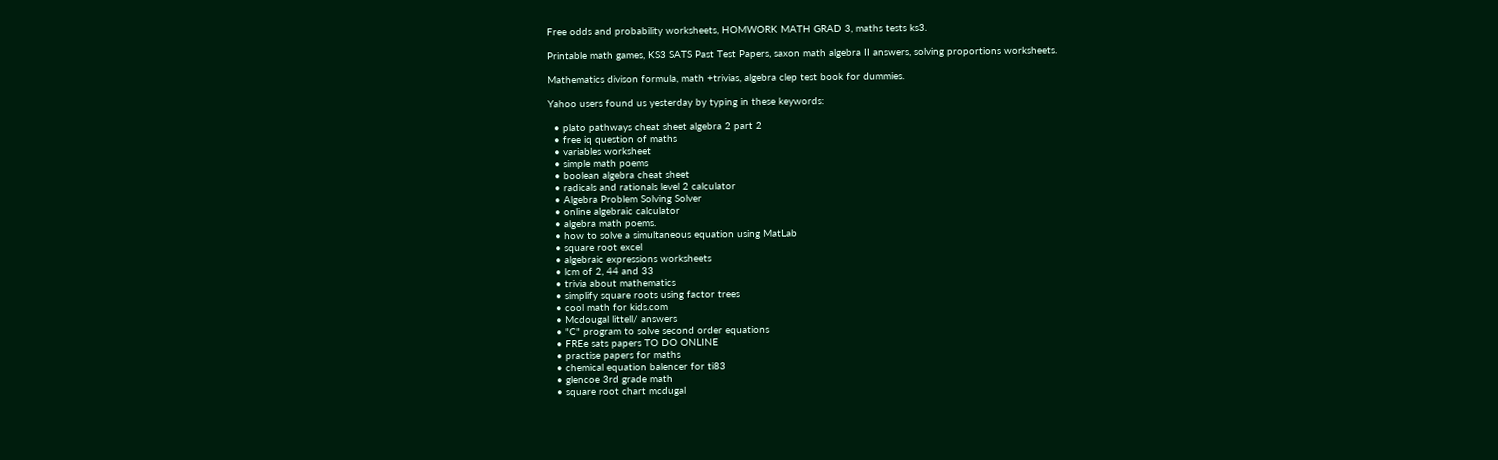Free odds and probability worksheets, HOMWORK MATH GRAD 3, maths tests ks3.

Printable math games, KS3 SATS Past Test Papers, saxon math algebra II answers, solving proportions worksheets.

Mathematics divison formula, math +trivias, algebra clep test book for dummies.

Yahoo users found us yesterday by typing in these keywords:

  • plato pathways cheat sheet algebra 2 part 2
  • free iq question of maths
  • variables worksheet
  • simple math poems
  • boolean algebra cheat sheet
  • radicals and rationals level 2 calculator
  • Algebra Problem Solving Solver
  • online algebraic calculator
  • algebra math poems.
  • how to solve a simultaneous equation using MatLab
  • square root excel
  • algebraic expressions worksheets
  • lcm of 2, 44 and 33
  • trivia about mathematics
  • simplify square roots using factor trees
  • cool math for kids.com
  • Mcdougal littell/ answers
  • "C" program to solve second order equations
  • FREe sats papers TO DO ONLINE
  • practise papers for maths
  • chemical equation balencer for ti83
  • glencoe 3rd grade math
  • square root chart mcdugal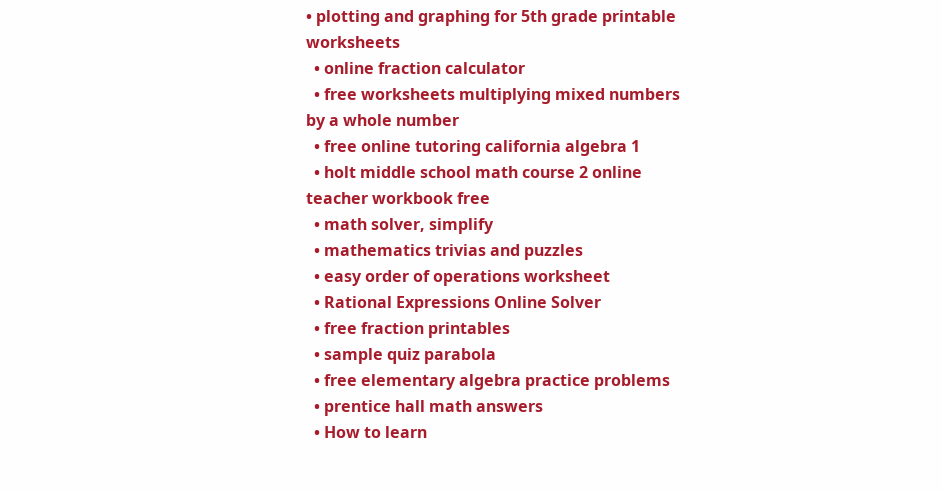• plotting and graphing for 5th grade printable worksheets
  • online fraction calculator
  • free worksheets multiplying mixed numbers by a whole number
  • free online tutoring california algebra 1
  • holt middle school math course 2 online teacher workbook free
  • math solver, simplify
  • mathematics trivias and puzzles
  • easy order of operations worksheet
  • Rational Expressions Online Solver
  • free fraction printables
  • sample quiz parabola
  • free elementary algebra practice problems
  • prentice hall math answers
  • How to learn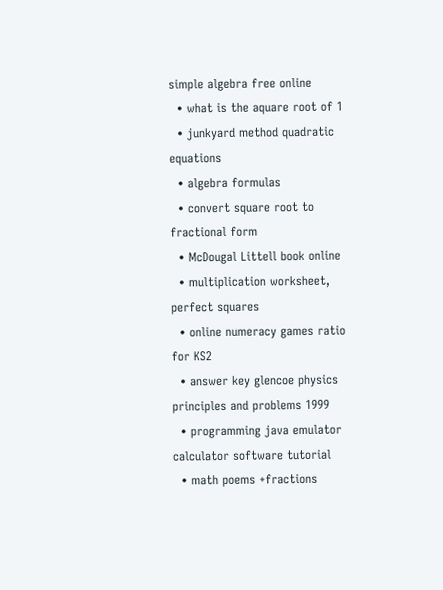simple algebra free online
  • what is the aquare root of 1
  • junkyard method quadratic equations
  • algebra formulas
  • convert square root to fractional form
  • McDougal Littell book online
  • multiplication worksheet, perfect squares
  • online numeracy games ratio for KS2
  • answer key glencoe physics principles and problems 1999
  • programming java emulator calculator software tutorial
  • math poems +fractions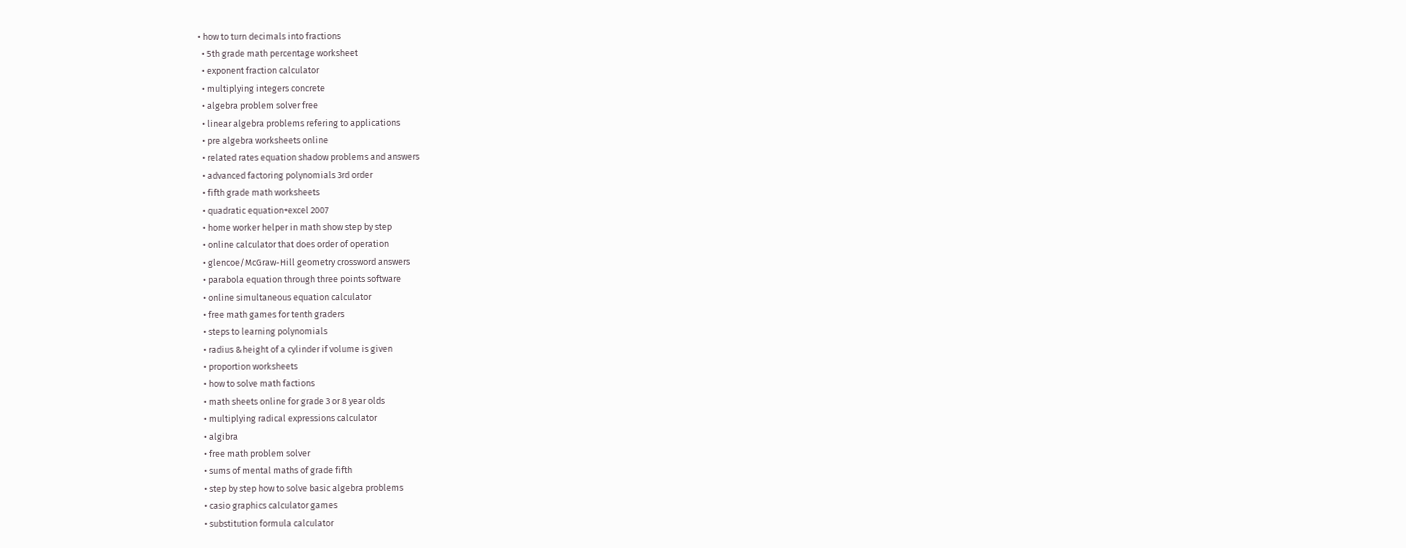• how to turn decimals into fractions
  • 5th grade math percentage worksheet
  • exponent fraction calculator
  • multiplying integers concrete
  • algebra problem solver free
  • linear algebra problems refering to applications
  • pre algebra worksheets online
  • related rates equation shadow problems and answers
  • advanced factoring polynomials 3rd order
  • fifth grade math worksheets
  • quadratic equation+excel 2007
  • home worker helper in math show step by step
  • online calculator that does order of operation
  • glencoe/McGraw-Hill geometry crossword answers
  • parabola equation through three points software
  • online simultaneous equation calculator
  • free math games for tenth graders
  • steps to learning polynomials
  • radius &height of a cylinder if volume is given
  • proportion worksheets
  • how to solve math factions
  • math sheets online for grade 3 or 8 year olds
  • multiplying radical expressions calculator
  • algibra
  • free math problem solver
  • sums of mental maths of grade fifth
  • step by step how to solve basic algebra problems
  • casio graphics calculator games
  • substitution formula calculator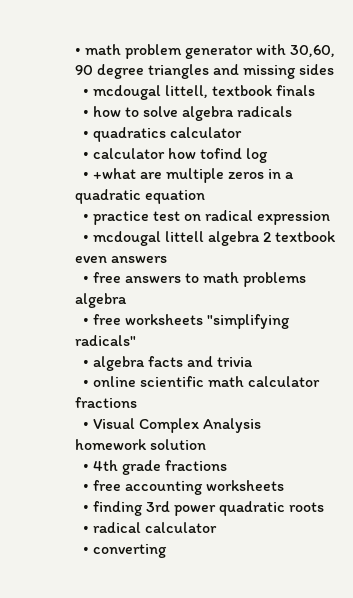• math problem generator with 30,60, 90 degree triangles and missing sides
  • mcdougal littell, textbook finals
  • how to solve algebra radicals
  • quadratics calculator
  • calculator how tofind log
  • +what are multiple zeros in a quadratic equation
  • practice test on radical expression
  • mcdougal littell algebra 2 textbook even answers
  • free answers to math problems algebra
  • free worksheets "simplifying radicals"
  • algebra facts and trivia
  • online scientific math calculator fractions
  • Visual Complex Analysis homework solution
  • 4th grade fractions
  • free accounting worksheets
  • finding 3rd power quadratic roots
  • radical calculator
  • converting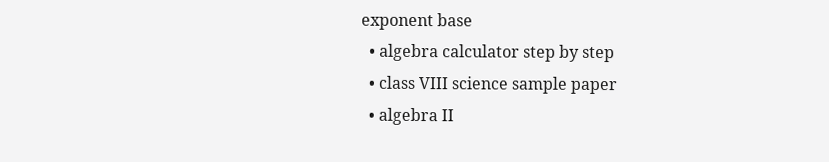exponent base
  • algebra calculator step by step
  • class VIII science sample paper
  • algebra II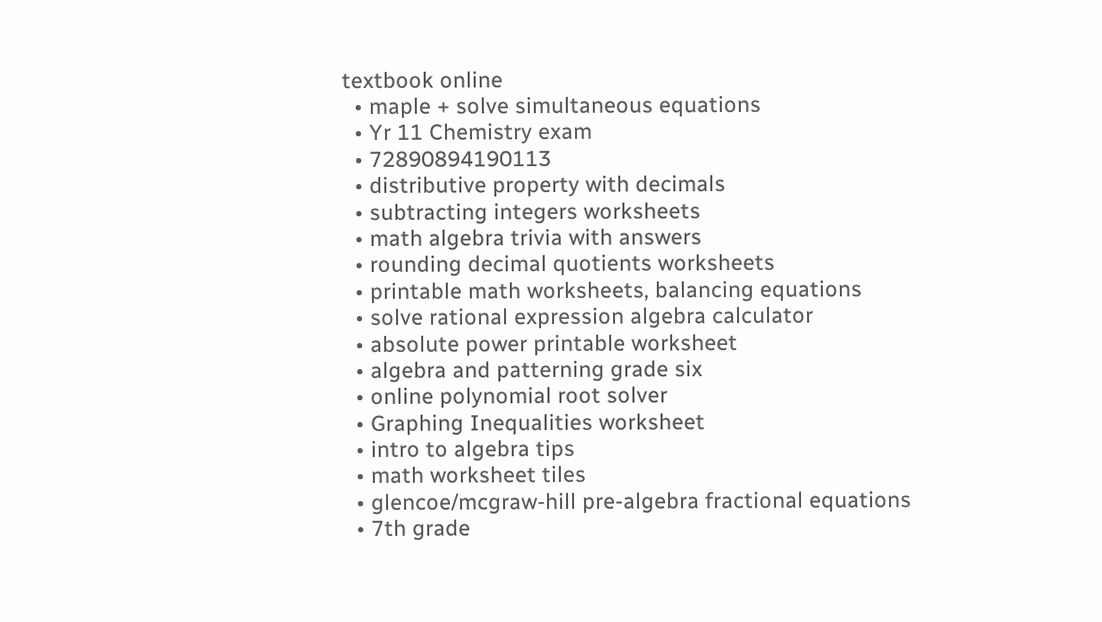textbook online
  • maple + solve simultaneous equations
  • Yr 11 Chemistry exam
  • 72890894190113
  • distributive property with decimals
  • subtracting integers worksheets
  • math algebra trivia with answers
  • rounding decimal quotients worksheets
  • printable math worksheets, balancing equations
  • solve rational expression algebra calculator
  • absolute power printable worksheet
  • algebra and patterning grade six
  • online polynomial root solver
  • Graphing Inequalities worksheet
  • intro to algebra tips
  • math worksheet tiles
  • glencoe/mcgraw-hill pre-algebra fractional equations
  • 7th grade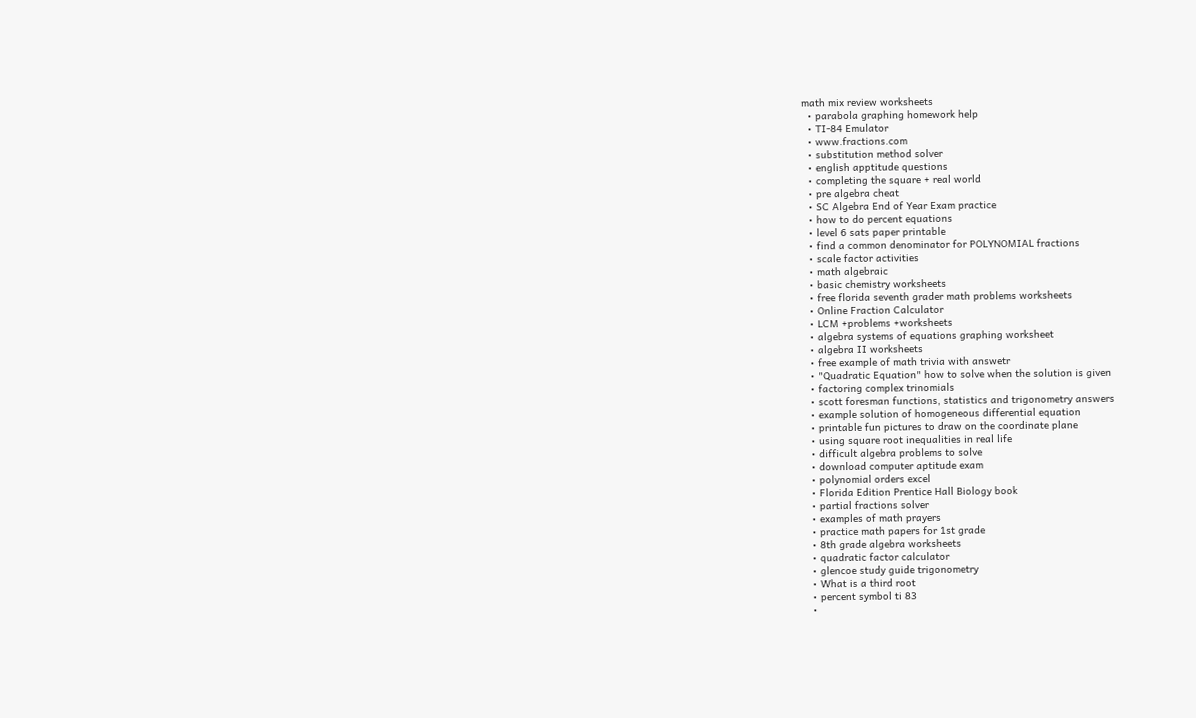math mix review worksheets
  • parabola graphing homework help
  • TI-84 Emulator
  • www.fractions.com
  • substitution method solver
  • english apptitude questions
  • completing the square + real world
  • pre algebra cheat
  • SC Algebra End of Year Exam practice
  • how to do percent equations
  • level 6 sats paper printable
  • find a common denominator for POLYNOMIAL fractions
  • scale factor activities
  • math algebraic
  • basic chemistry worksheets
  • free florida seventh grader math problems worksheets
  • Online Fraction Calculator
  • LCM +problems +worksheets
  • algebra systems of equations graphing worksheet
  • algebra II worksheets
  • free example of math trivia with answetr
  • "Quadratic Equation" how to solve when the solution is given
  • factoring complex trinomials
  • scott foresman functions, statistics and trigonometry answers
  • example solution of homogeneous differential equation
  • printable fun pictures to draw on the coordinate plane
  • using square root inequalities in real life
  • difficult algebra problems to solve
  • download computer aptitude exam
  • polynomial orders excel
  • Florida Edition Prentice Hall Biology book
  • partial fractions solver
  • examples of math prayers
  • practice math papers for 1st grade
  • 8th grade algebra worksheets
  • quadratic factor calculator
  • glencoe study guide trigonometry
  • What is a third root
  • percent symbol ti 83
  •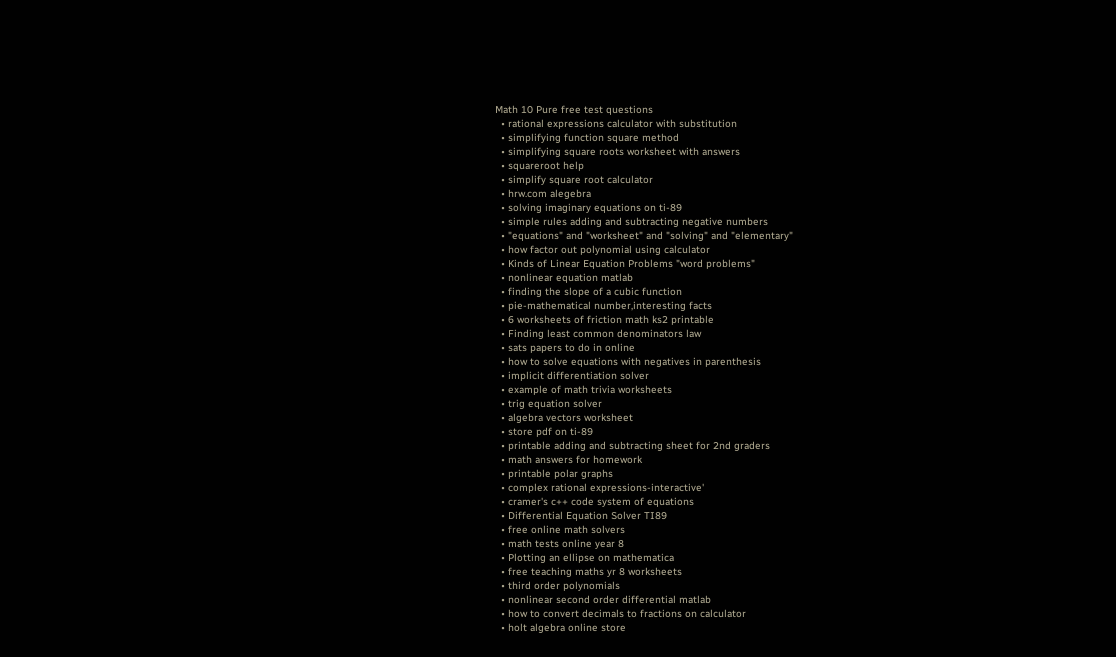Math 10 Pure free test questions
  • rational expressions calculator with substitution
  • simplifying function square method
  • simplifying square roots worksheet with answers
  • squareroot help
  • simplify square root calculator
  • hrw.com alegebra
  • solving imaginary equations on ti-89
  • simple rules adding and subtracting negative numbers
  • "equations" and "worksheet" and "solving" and "elementary"
  • how factor out polynomial using calculator
  • Kinds of Linear Equation Problems "word problems"
  • nonlinear equation matlab
  • finding the slope of a cubic function
  • pie-mathematical number,interesting facts
  • 6 worksheets of friction math ks2 printable
  • Finding least common denominators law
  • sats papers to do in online
  • how to solve equations with negatives in parenthesis
  • implicit differentiation solver
  • example of math trivia worksheets
  • trig equation solver
  • algebra vectors worksheet
  • store pdf on ti-89
  • printable adding and subtracting sheet for 2nd graders
  • math answers for homework
  • printable polar graphs
  • complex rational expressions-interactive'
  • cramer's c++ code system of equations
  • Differential Equation Solver TI89
  • free online math solvers
  • math tests online year 8
  • Plotting an ellipse on mathematica
  • free teaching maths yr 8 worksheets
  • third order polynomials
  • nonlinear second order differential matlab
  • how to convert decimals to fractions on calculator
  • holt algebra online store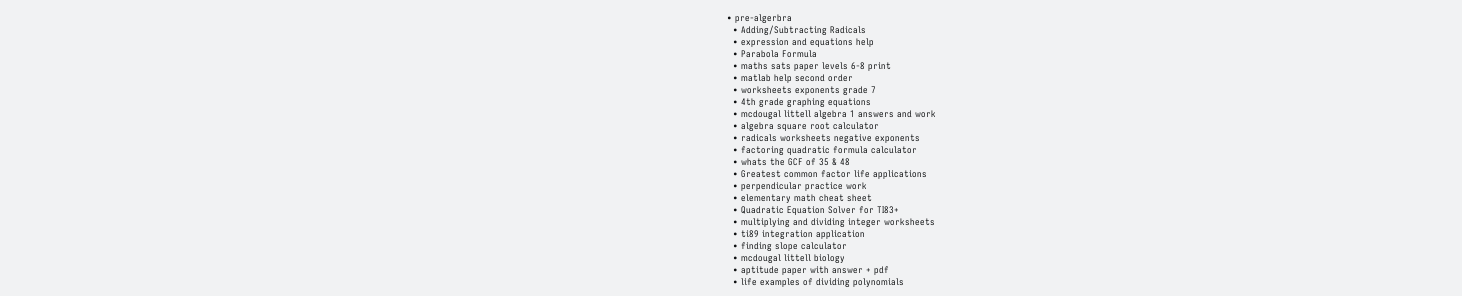• pre-algerbra
  • Adding/Subtracting Radicals
  • expression and equations help
  • Parabola Formula
  • maths sats paper levels 6-8 print
  • matlab help second order
  • worksheets exponents grade 7
  • 4th grade graphing equations
  • mcdougal littell algebra 1 answers and work
  • algebra square root calculator
  • radicals worksheets negative exponents
  • factoring quadratic formula calculator
  • whats the GCF of 35 & 48
  • Greatest common factor life applications
  • perpendicular practice work
  • elementary math cheat sheet
  • Quadratic Equation Solver for TI83+
  • multiplying and dividing integer worksheets
  • ti89 integration application
  • finding slope calculator
  • mcdougal littell biology
  • aptitude paper with answer + pdf
  • life examples of dividing polynomials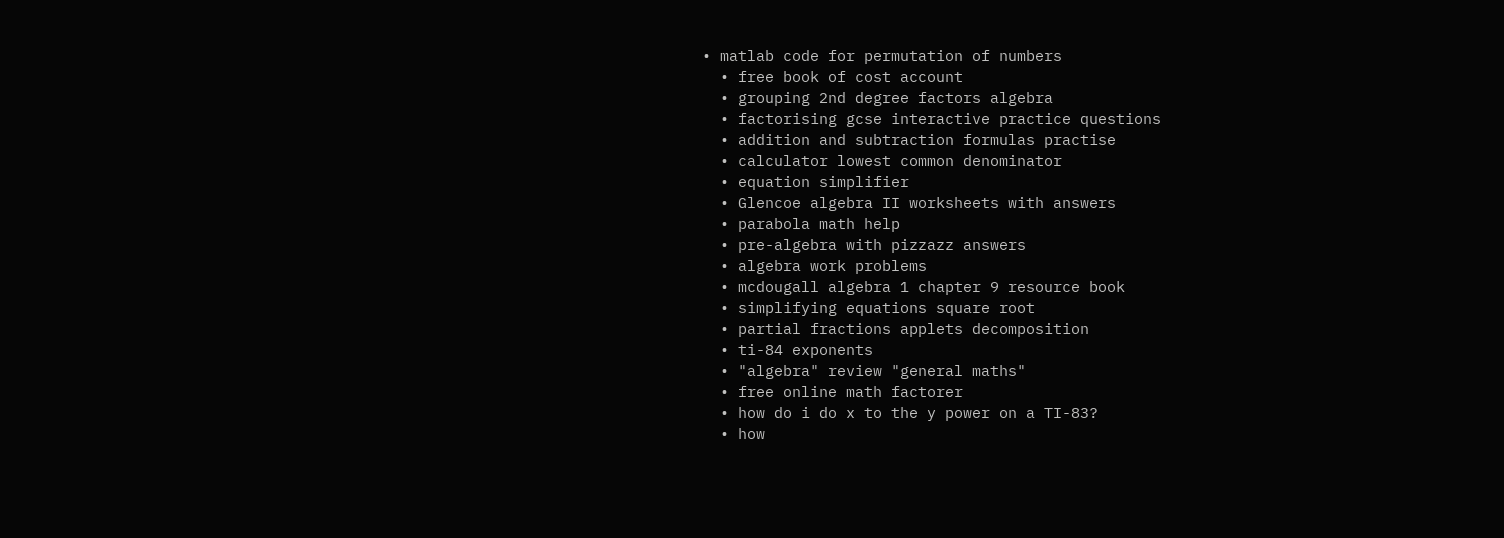• matlab code for permutation of numbers
  • free book of cost account
  • grouping 2nd degree factors algebra
  • factorising gcse interactive practice questions
  • addition and subtraction formulas practise
  • calculator lowest common denominator
  • equation simplifier
  • Glencoe algebra II worksheets with answers
  • parabola math help
  • pre-algebra with pizzazz answers
  • algebra work problems
  • mcdougall algebra 1 chapter 9 resource book
  • simplifying equations square root
  • partial fractions applets decomposition
  • ti-84 exponents
  • "algebra" review "general maths"
  • free online math factorer
  • how do i do x to the y power on a TI-83?
  • how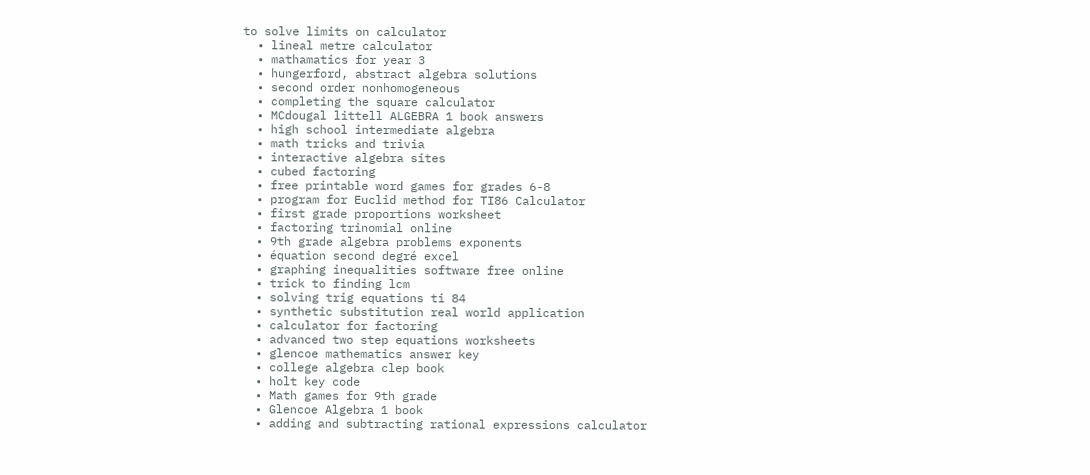to solve limits on calculator
  • lineal metre calculator
  • mathamatics for year 3
  • hungerford, abstract algebra solutions
  • second order nonhomogeneous
  • completing the square calculator
  • MCdougal littell ALGEBRA 1 book answers
  • high school intermediate algebra
  • math tricks and trivia
  • interactive algebra sites
  • cubed factoring
  • free printable word games for grades 6-8
  • program for Euclid method for TI86 Calculator
  • first grade proportions worksheet
  • factoring trinomial online
  • 9th grade algebra problems exponents
  • équation second degré excel
  • graphing inequalities software free online
  • trick to finding lcm
  • solving trig equations ti 84
  • synthetic substitution real world application
  • calculator for factoring
  • advanced two step equations worksheets
  • glencoe mathematics answer key
  • college algebra clep book
  • holt key code
  • Math games for 9th grade
  • Glencoe Algebra 1 book
  • adding and subtracting rational expressions calculator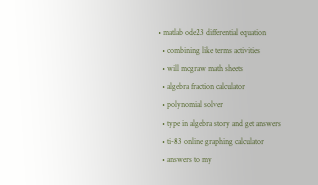• matlab ode23 differential equation
  • combining like terms activities
  • will mcgraw math sheets
  • algebra fraction calculator
  • polynomial solver
  • type in algebra story and get answers
  • ti-83 online graphing calculator
  • answers to my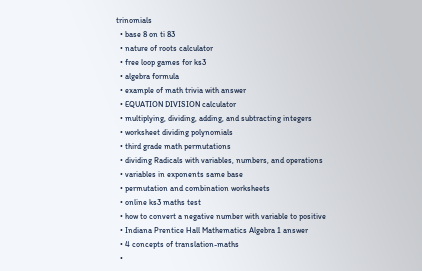trinomials
  • base 8 on ti 83
  • nature of roots calculator
  • free loop games for ks3
  • algebra formula
  • example of math trivia with answer
  • EQUATION DIVISION calculator
  • multiplying, dividing, adding, and subtracting integers
  • worksheet dividing polynomials
  • third grade math permutations
  • dividing Radicals with variables, numbers, and operations
  • variables in exponents same base
  • permutation and combination worksheets
  • online ks3 maths test
  • how to convert a negative number with variable to positive
  • Indiana Prentice Hall Mathematics Algebra 1 answer
  • 4 concepts of translation-maths
  •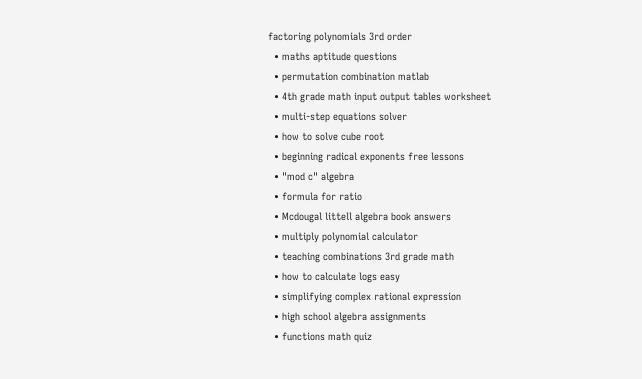factoring polynomials 3rd order
  • maths aptitude questions
  • permutation combination matlab
  • 4th grade math input output tables worksheet
  • multi-step equations solver
  • how to solve cube root
  • beginning radical exponents free lessons
  • "mod c" algebra
  • formula for ratio
  • Mcdougal littell algebra book answers
  • multiply polynomial calculator
  • teaching combinations 3rd grade math
  • how to calculate logs easy
  • simplifying complex rational expression
  • high school algebra assignments
  • functions math quiz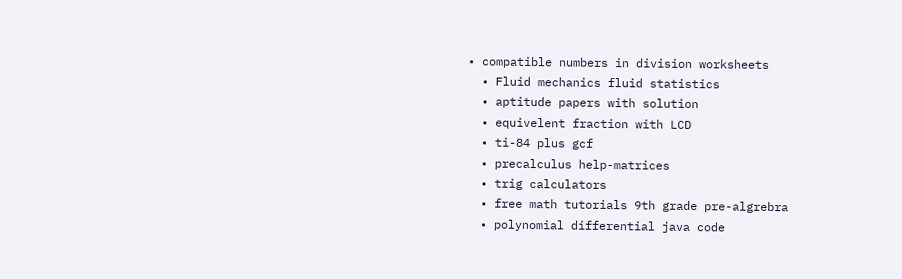• compatible numbers in division worksheets
  • Fluid mechanics fluid statistics
  • aptitude papers with solution
  • equivelent fraction with LCD
  • ti-84 plus gcf
  • precalculus help-matrices
  • trig calculators
  • free math tutorials 9th grade pre-algrebra
  • polynomial differential java code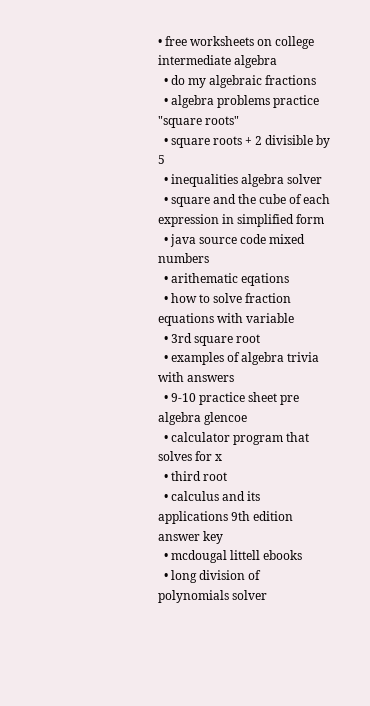• free worksheets on college intermediate algebra
  • do my algebraic fractions
  • algebra problems practice "square roots"
  • square roots + 2 divisible by 5
  • inequalities algebra solver
  • square and the cube of each expression in simplified form
  • java source code mixed numbers
  • arithematic eqations
  • how to solve fraction equations with variable
  • 3rd square root
  • examples of algebra trivia with answers
  • 9-10 practice sheet pre algebra glencoe
  • calculator program that solves for x
  • third root
  • calculus and its applications 9th edition answer key
  • mcdougal littell ebooks
  • long division of polynomials solver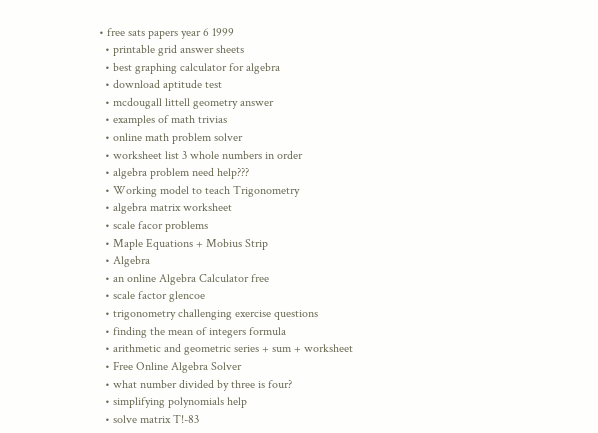• free sats papers year 6 1999
  • printable grid answer sheets
  • best graphing calculator for algebra
  • download aptitude test
  • mcdougall littell geometry answer
  • examples of math trivias
  • online math problem solver
  • worksheet list 3 whole numbers in order
  • algebra problem need help???
  • Working model to teach Trigonometry
  • algebra matrix worksheet
  • scale facor problems
  • Maple Equations + Mobius Strip
  • Algebra
  • an online Algebra Calculator free
  • scale factor glencoe
  • trigonometry challenging exercise questions
  • finding the mean of integers formula
  • arithmetic and geometric series + sum + worksheet
  • Free Online Algebra Solver
  • what number divided by three is four?
  • simplifying polynomials help
  • solve matrix T!-83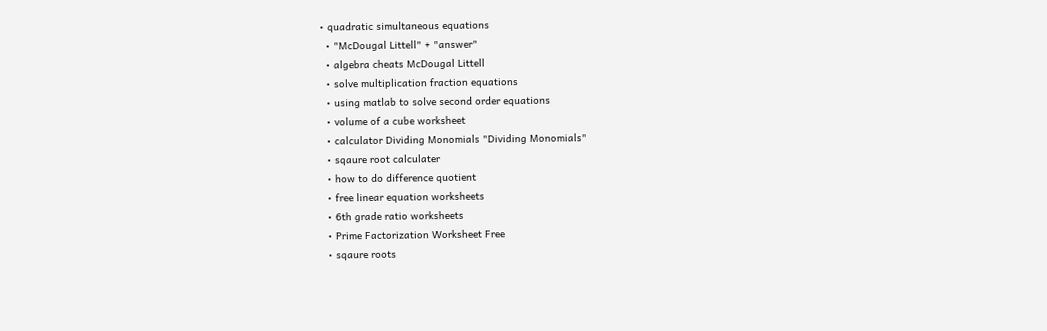• quadratic simultaneous equations
  • "McDougal Littell" + "answer"
  • algebra cheats McDougal Littell
  • solve multiplication fraction equations
  • using matlab to solve second order equations
  • volume of a cube worksheet
  • calculator Dividing Monomials "Dividing Monomials"
  • sqaure root calculater
  • how to do difference quotient
  • free linear equation worksheets
  • 6th grade ratio worksheets
  • Prime Factorization Worksheet Free
  • sqaure roots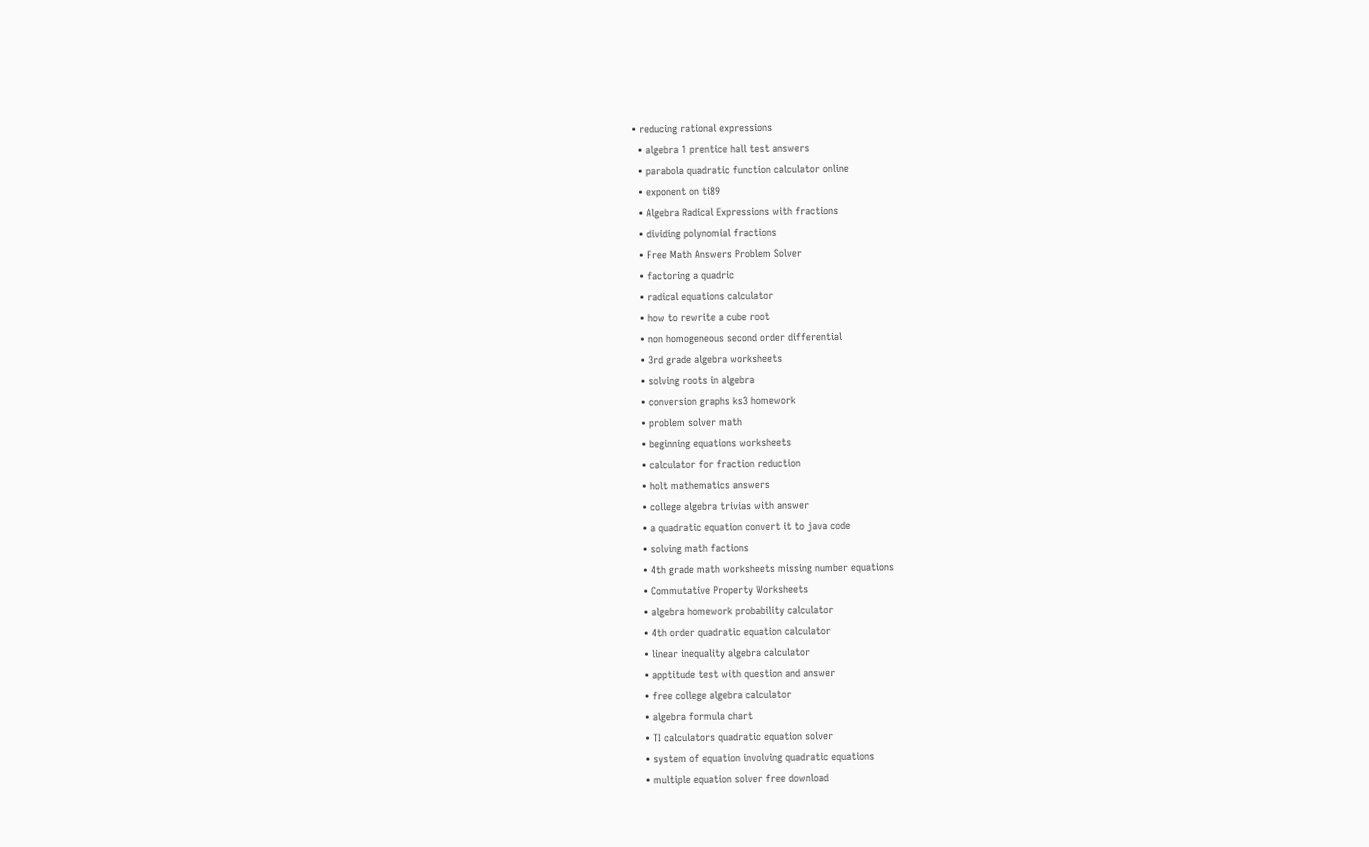• reducing rational expressions
  • algebra 1 prentice hall test answers
  • parabola quadratic function calculator online
  • exponent on ti89
  • Algebra Radical Expressions with fractions
  • dividing polynomial fractions
  • Free Math Answers Problem Solver
  • factoring a quadric
  • radical equations calculator
  • how to rewrite a cube root
  • non homogeneous second order differential
  • 3rd grade algebra worksheets
  • solving roots in algebra
  • conversion graphs ks3 homework
  • problem solver math
  • beginning equations worksheets
  • calculator for fraction reduction
  • holt mathematics answers
  • college algebra trivias with answer
  • a quadratic equation convert it to java code
  • solving math factions
  • 4th grade math worksheets missing number equations
  • Commutative Property Worksheets
  • algebra homework probability calculator
  • 4th order quadratic equation calculator
  • linear inequality algebra calculator
  • apptitude test with question and answer
  • free college algebra calculator
  • algebra formula chart
  • TI calculators quadratic equation solver
  • system of equation involving quadratic equations
  • multiple equation solver free download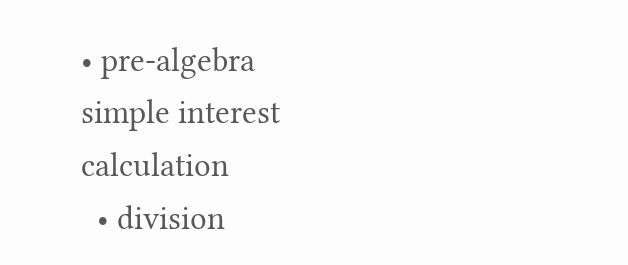• pre-algebra simple interest calculation
  • division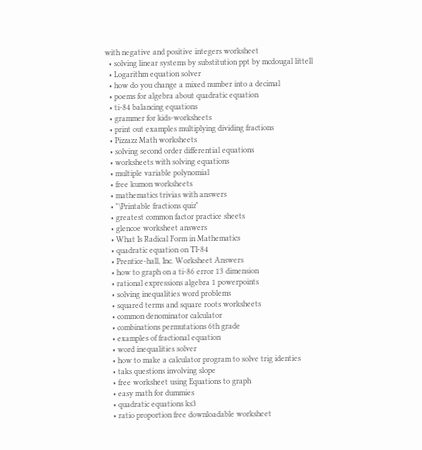with negative and positive integers worksheet
  • solving linear systems by substitution ppt by mcdougal littell
  • Logarithm equation solver
  • how do you change a mixed number into a decimal
  • poems for algebra about quadratic equation
  • ti-84 balancing equations
  • grammer for kids-worksheets
  • print out examples multiplying dividing fractions
  • Pizzazz Math worksheets
  • solving second order differential equations
  • worksheets with solving equations
  • multiple variable polynomial
  • free kumon worksheets
  • mathematics trivias with answers
  • "\Printable fractions quiz"
  • greatest common factor practice sheets
  • glencoe worksheet answers
  • What Is Radical Form in Mathematics
  • quadratic equation on TI-84
  • Prentice-hall, Inc. Worksheet Answers
  • how to graph on a ti-86 error 13 dimension
  • rational expressions algebra 1 powerpoints
  • solving inequalities word problems
  • squared terms and square roots worksheets
  • common denominator calculator
  • combinations permutations 6th grade
  • examples of fractional equation
  • word inequalities solver
  • how to make a calculator program to solve trig identies
  • taks questions involving slope
  • free worksheet using Equations to graph
  • easy math for dummies
  • quadratic equations ks3
  • ratio proportion free downloadable worksheet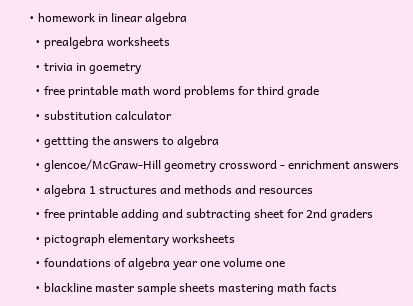• homework in linear algebra
  • prealgebra worksheets
  • trivia in goemetry
  • free printable math word problems for third grade
  • substitution calculator
  • gettting the answers to algebra
  • glencoe/McGraw-Hill geometry crossword - enrichment answers
  • algebra 1 structures and methods and resources
  • free printable adding and subtracting sheet for 2nd graders
  • pictograph elementary worksheets
  • foundations of algebra year one volume one
  • blackline master sample sheets mastering math facts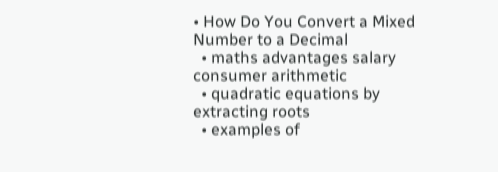• How Do You Convert a Mixed Number to a Decimal
  • maths advantages salary consumer arithmetic
  • quadratic equations by extracting roots
  • examples of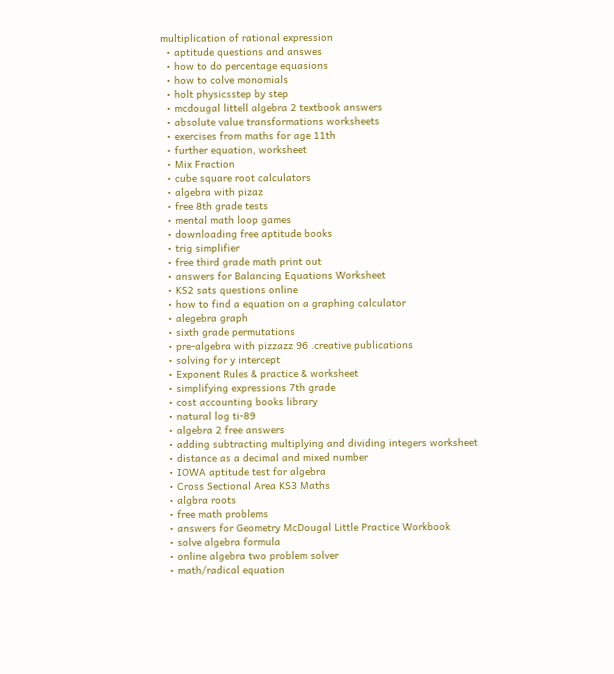multiplication of rational expression
  • aptitude questions and answes
  • how to do percentage equasions
  • how to colve monomials
  • holt physicsstep by step
  • mcdougal littell algebra 2 textbook answers
  • absolute value transformations worksheets
  • exercises from maths for age 11th
  • further equation, worksheet
  • Mix Fraction
  • cube square root calculators
  • algebra with pizaz
  • free 8th grade tests
  • mental math loop games
  • downloading free aptitude books
  • trig simplifier
  • free third grade math print out
  • answers for Balancing Equations Worksheet
  • KS2 sats questions online
  • how to find a equation on a graphing calculator
  • alegebra graph
  • sixth grade permutations
  • pre-algebra with pizzazz 96 .creative publications
  • solving for y intercept
  • Exponent Rules & practice & worksheet
  • simplifying expressions 7th grade
  • cost accounting books library
  • natural log ti-89
  • algebra 2 free answers
  • adding subtracting multiplying and dividing integers worksheet
  • distance as a decimal and mixed number
  • IOWA aptitude test for algebra
  • Cross Sectional Area KS3 Maths
  • algbra roots
  • free math problems
  • answers for Geometry McDougal Little Practice Workbook
  • solve algebra formula
  • online algebra two problem solver
  • math/radical equation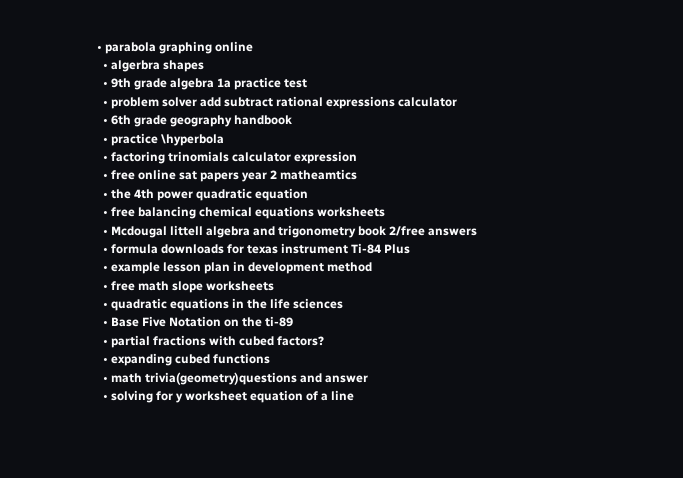• parabola graphing online
  • algerbra shapes
  • 9th grade algebra 1a practice test
  • problem solver add subtract rational expressions calculator
  • 6th grade geography handbook
  • practice \hyperbola
  • factoring trinomials calculator expression
  • free online sat papers year 2 matheamtics
  • the 4th power quadratic equation
  • free balancing chemical equations worksheets
  • Mcdougal littell algebra and trigonometry book 2/free answers
  • formula downloads for texas instrument Ti-84 Plus
  • example lesson plan in development method
  • free math slope worksheets
  • quadratic equations in the life sciences
  • Base Five Notation on the ti-89
  • partial fractions with cubed factors?
  • expanding cubed functions
  • math trivia(geometry)questions and answer
  • solving for y worksheet equation of a line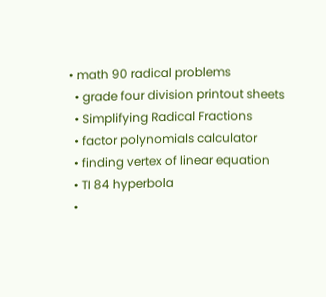• math 90 radical problems
  • grade four division printout sheets
  • Simplifying Radical Fractions
  • factor polynomials calculator
  • finding vertex of linear equation
  • TI 84 hyperbola
  •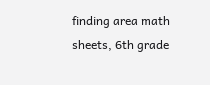finding area math sheets, 6th grade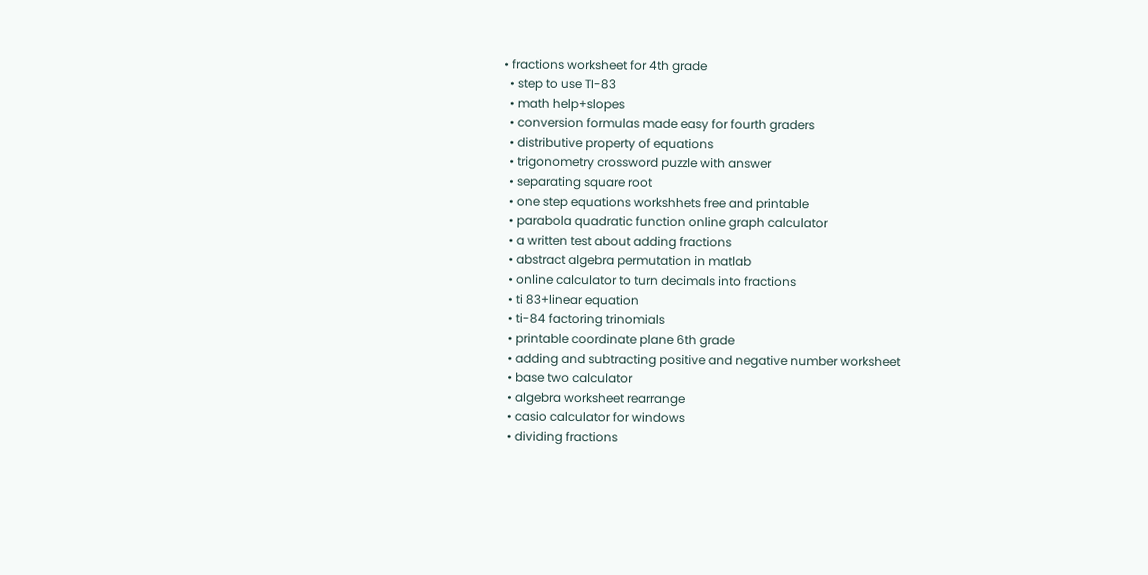• fractions worksheet for 4th grade
  • step to use TI-83
  • math help+slopes
  • conversion formulas made easy for fourth graders
  • distributive property of equations
  • trigonometry crossword puzzle with answer
  • separating square root
  • one step equations workshhets free and printable
  • parabola quadratic function online graph calculator
  • a written test about adding fractions
  • abstract algebra permutation in matlab
  • online calculator to turn decimals into fractions
  • ti 83+linear equation
  • ti-84 factoring trinomials
  • printable coordinate plane 6th grade
  • adding and subtracting positive and negative number worksheet
  • base two calculator
  • algebra worksheet rearrange
  • casio calculator for windows
  • dividing fractions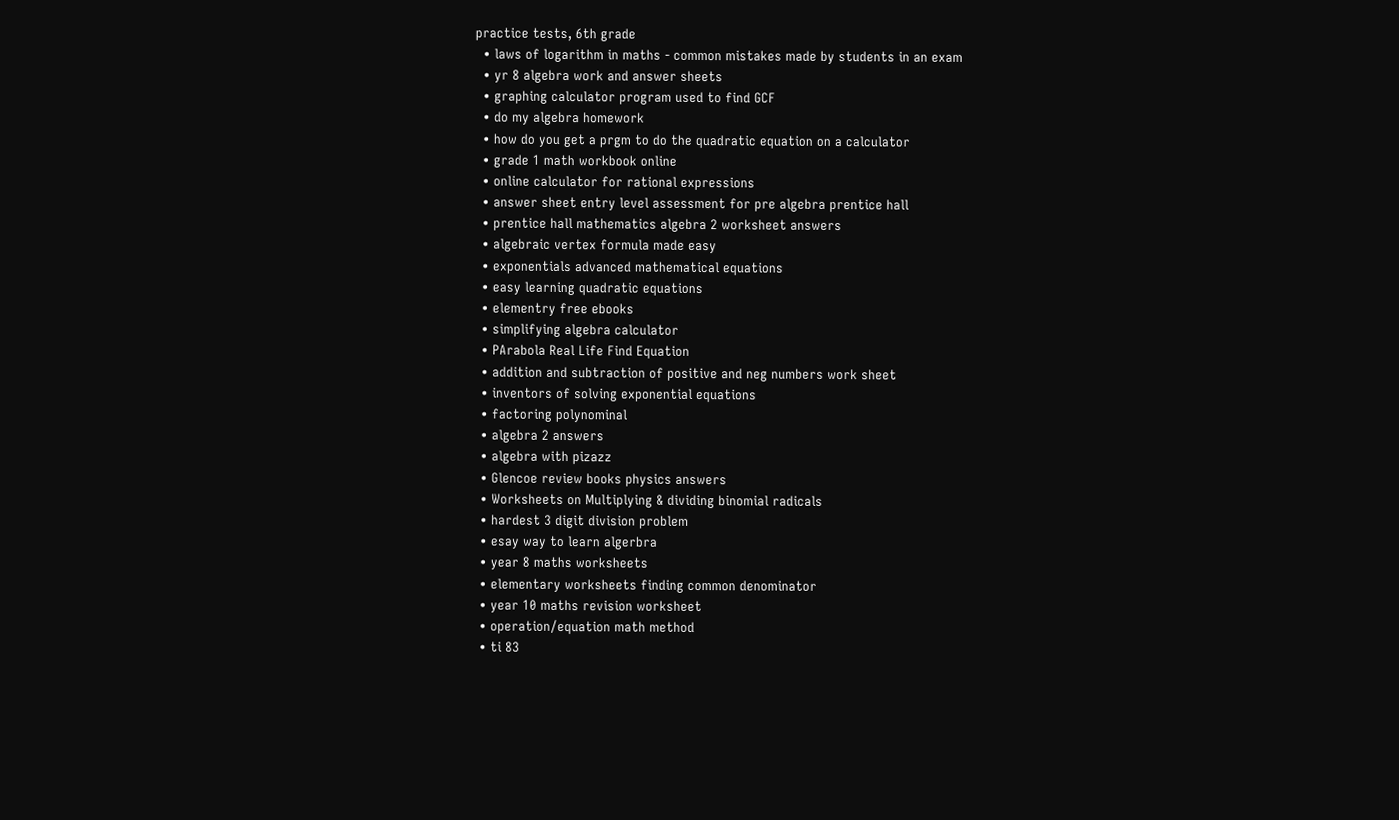practice tests, 6th grade
  • laws of logarithm in maths - common mistakes made by students in an exam
  • yr 8 algebra work and answer sheets
  • graphing calculator program used to find GCF
  • do my algebra homework
  • how do you get a prgm to do the quadratic equation on a calculator
  • grade 1 math workbook online
  • online calculator for rational expressions
  • answer sheet entry level assessment for pre algebra prentice hall
  • prentice hall mathematics algebra 2 worksheet answers
  • algebraic vertex formula made easy
  • exponentials advanced mathematical equations
  • easy learning quadratic equations
  • elementry free ebooks
  • simplifying algebra calculator
  • PArabola Real Life Find Equation
  • addition and subtraction of positive and neg numbers work sheet
  • inventors of solving exponential equations
  • factoring polynominal
  • algebra 2 answers
  • algebra with pizazz
  • Glencoe review books physics answers
  • Worksheets on Multiplying & dividing binomial radicals
  • hardest 3 digit division problem
  • esay way to learn algerbra
  • year 8 maths worksheets
  • elementary worksheets finding common denominator
  • year 10 maths revision worksheet
  • operation/equation math method
  • ti 83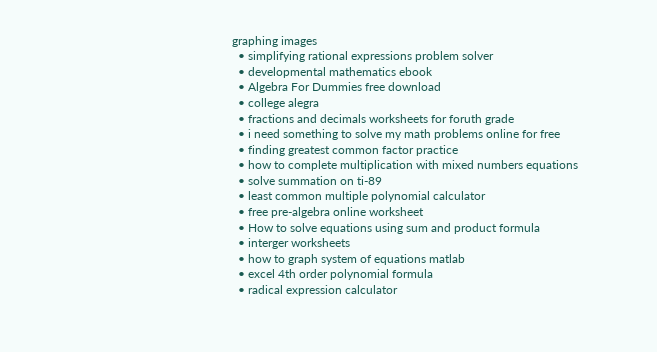graphing images
  • simplifying rational expressions problem solver
  • developmental mathematics ebook
  • Algebra For Dummies free download
  • college alegra
  • fractions and decimals worksheets for foruth grade
  • i need something to solve my math problems online for free
  • finding greatest common factor practice
  • how to complete multiplication with mixed numbers equations
  • solve summation on ti-89
  • least common multiple polynomial calculator
  • free pre-algebra online worksheet
  • How to solve equations using sum and product formula
  • interger worksheets
  • how to graph system of equations matlab
  • excel 4th order polynomial formula
  • radical expression calculator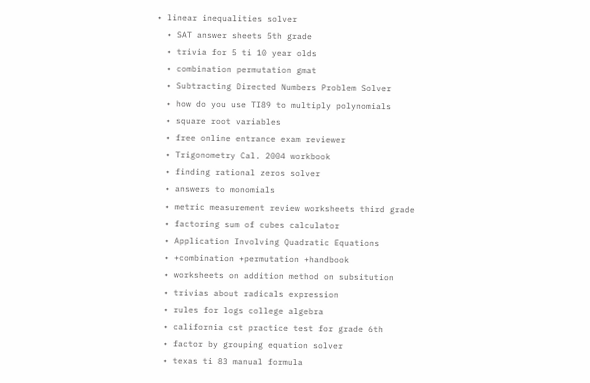• linear inequalities solver
  • SAT answer sheets 5th grade
  • trivia for 5 ti 10 year olds
  • combination permutation gmat
  • Subtracting Directed Numbers Problem Solver
  • how do you use TI89 to multiply polynomials
  • square root variables
  • free online entrance exam reviewer
  • Trigonometry Cal. 2004 workbook
  • finding rational zeros solver
  • answers to monomials
  • metric measurement review worksheets third grade
  • factoring sum of cubes calculator
  • Application Involving Quadratic Equations
  • +combination +permutation +handbook
  • worksheets on addition method on subsitution
  • trivias about radicals expression
  • rules for logs college algebra
  • california cst practice test for grade 6th
  • factor by grouping equation solver
  • texas ti 83 manual formula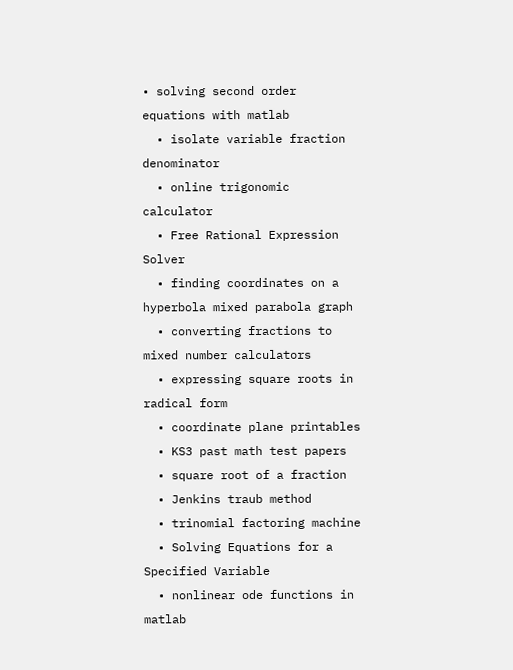• solving second order equations with matlab
  • isolate variable fraction denominator
  • online trigonomic calculator
  • Free Rational Expression Solver
  • finding coordinates on a hyperbola mixed parabola graph
  • converting fractions to mixed number calculators
  • expressing square roots in radical form
  • coordinate plane printables
  • KS3 past math test papers
  • square root of a fraction
  • Jenkins traub method
  • trinomial factoring machine
  • Solving Equations for a Specified Variable
  • nonlinear ode functions in matlab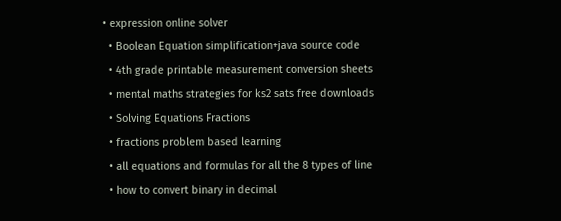• expression online solver
  • Boolean Equation simplification+java source code
  • 4th grade printable measurement conversion sheets
  • mental maths strategies for ks2 sats free downloads
  • Solving Equations Fractions
  • fractions problem based learning
  • all equations and formulas for all the 8 types of line
  • how to convert binary in decimal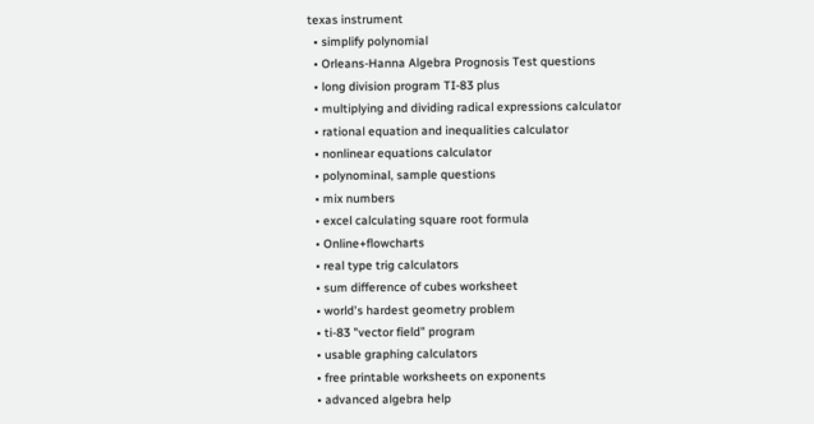texas instrument
  • simplify polynomial
  • Orleans-Hanna Algebra Prognosis Test questions
  • long division program TI-83 plus
  • multiplying and dividing radical expressions calculator
  • rational equation and inequalities calculator
  • nonlinear equations calculator
  • polynominal, sample questions
  • mix numbers
  • excel calculating square root formula
  • Online+flowcharts
  • real type trig calculators
  • sum difference of cubes worksheet
  • world's hardest geometry problem
  • ti-83 "vector field" program
  • usable graphing calculators
  • free printable worksheets on exponents
  • advanced algebra help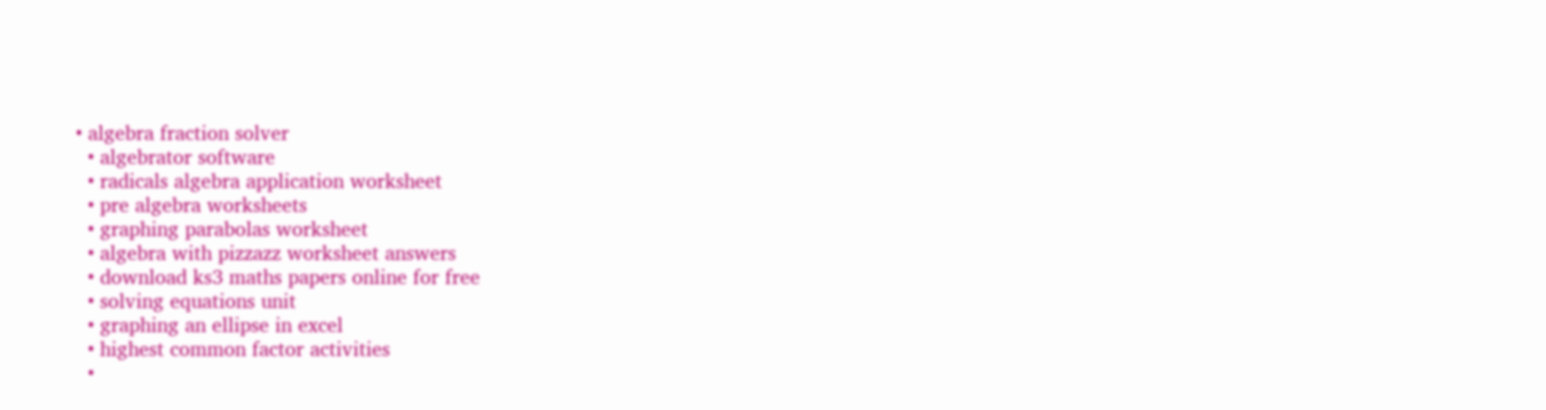• algebra fraction solver
  • algebrator software
  • radicals algebra application worksheet
  • pre algebra worksheets
  • graphing parabolas worksheet
  • algebra with pizzazz worksheet answers
  • download ks3 maths papers online for free
  • solving equations unit
  • graphing an ellipse in excel
  • highest common factor activities
  •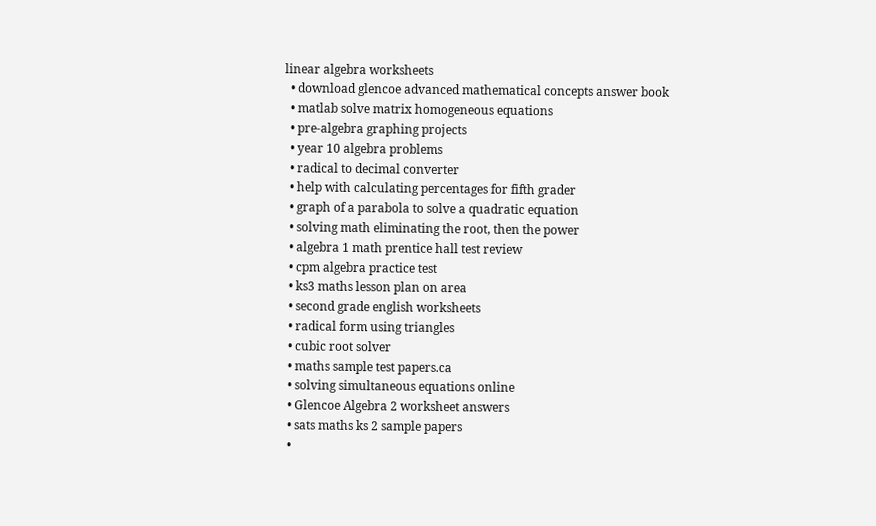linear algebra worksheets
  • download glencoe advanced mathematical concepts answer book
  • matlab solve matrix homogeneous equations
  • pre-algebra graphing projects
  • year 10 algebra problems
  • radical to decimal converter
  • help with calculating percentages for fifth grader
  • graph of a parabola to solve a quadratic equation
  • solving math eliminating the root, then the power
  • algebra 1 math prentice hall test review
  • cpm algebra practice test
  • ks3 maths lesson plan on area
  • second grade english worksheets
  • radical form using triangles
  • cubic root solver
  • maths sample test papers.ca
  • solving simultaneous equations online
  • Glencoe Algebra 2 worksheet answers
  • sats maths ks 2 sample papers
  •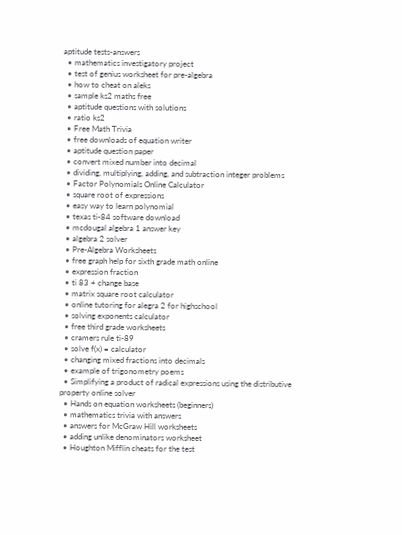aptitude tests-answers
  • mathematics investigatory project
  • test of genius worksheet for pre-algebra
  • how to cheat on aleks
  • sample ks2 maths free
  • aptitude questions with solutions
  • ratio ks2
  • Free Math Trivia
  • free downloads of equation writer
  • aptitude question paper
  • convert mixed number into decimal
  • dividing, multiplying, adding, and subtraction integer problems
  • Factor Polynomials Online Calculator
  • square root of expressions
  • easy way to learn polynomial
  • texas ti-84 software download
  • mcdougal algebra 1 answer key
  • algebra 2 solver
  • Pre-Algebra Worksheets
  • free graph help for sixth grade math online
  • expression fraction
  • ti 83 + change base
  • matrix square root calculator
  • online tutoring for alegra 2 for highschool
  • solving exponents calculator
  • free third grade worksheets
  • cramers rule ti-89
  • solve f(x) = calculator
  • changing mixed fractions into decimals
  • example of trigonometry poems
  • Simplifying a product of radical expressions using the distributive property online solver
  • Hands on equation worksheets (beginners)
  • mathematics trivia with answers
  • answers for McGraw Hill worksheets
  • adding unlike denominators worksheet
  • Houghton Mifflin cheats for the test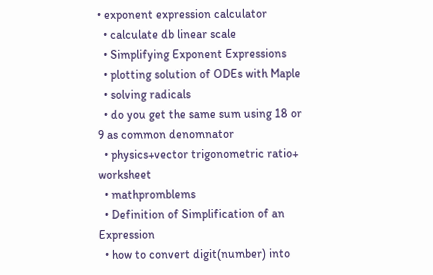• exponent expression calculator
  • calculate db linear scale
  • Simplifying Exponent Expressions
  • plotting solution of ODEs with Maple
  • solving radicals
  • do you get the same sum using 18 or 9 as common denomnator
  • physics+vector trigonometric ratio+ worksheet
  • mathpromblems
  • Definition of Simplification of an Expression
  • how to convert digit(number) into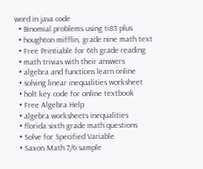word in java code
  • Binomial problems using ti83 plus
  • houghton mifflin, grade nine math text
  • Free Printiable for 6th grade reading
  • math trivias with their answers
  • algebra and functions learn online
  • solving linear inequalities worksheet
  • holt key code for online textbook
  • Free Algebra Help
  • algebra worksheets inequalities
  • florida sixth grade math questions
  • Solve for Specified Variable
  • Saxon Math 7/6 sample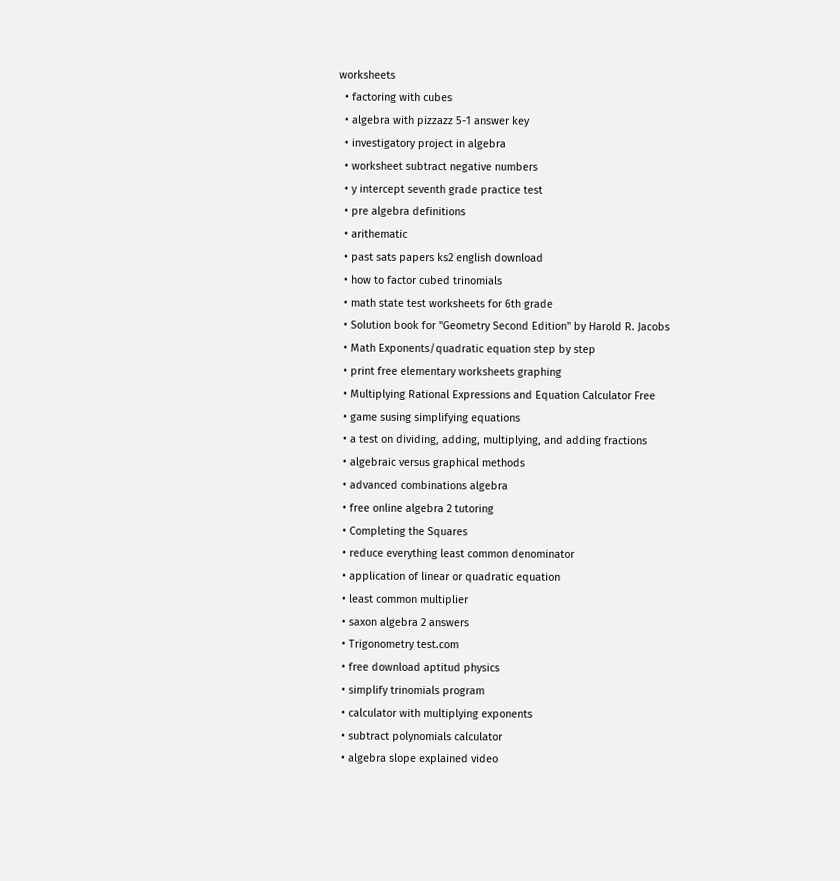worksheets
  • factoring with cubes
  • algebra with pizzazz 5-1 answer key
  • investigatory project in algebra
  • worksheet subtract negative numbers
  • y intercept seventh grade practice test
  • pre algebra definitions
  • arithematic
  • past sats papers ks2 english download
  • how to factor cubed trinomials
  • math state test worksheets for 6th grade
  • Solution book for "Geometry Second Edition" by Harold R. Jacobs
  • Math Exponents/quadratic equation step by step
  • print free elementary worksheets graphing
  • Multiplying Rational Expressions and Equation Calculator Free
  • game susing simplifying equations
  • a test on dividing, adding, multiplying, and adding fractions
  • algebraic versus graphical methods
  • advanced combinations algebra
  • free online algebra 2 tutoring
  • Completing the Squares
  • reduce everything least common denominator
  • application of linear or quadratic equation
  • least common multiplier
  • saxon algebra 2 answers
  • Trigonometry test.com
  • free download aptitud physics
  • simplify trinomials program
  • calculator with multiplying exponents
  • subtract polynomials calculator
  • algebra slope explained video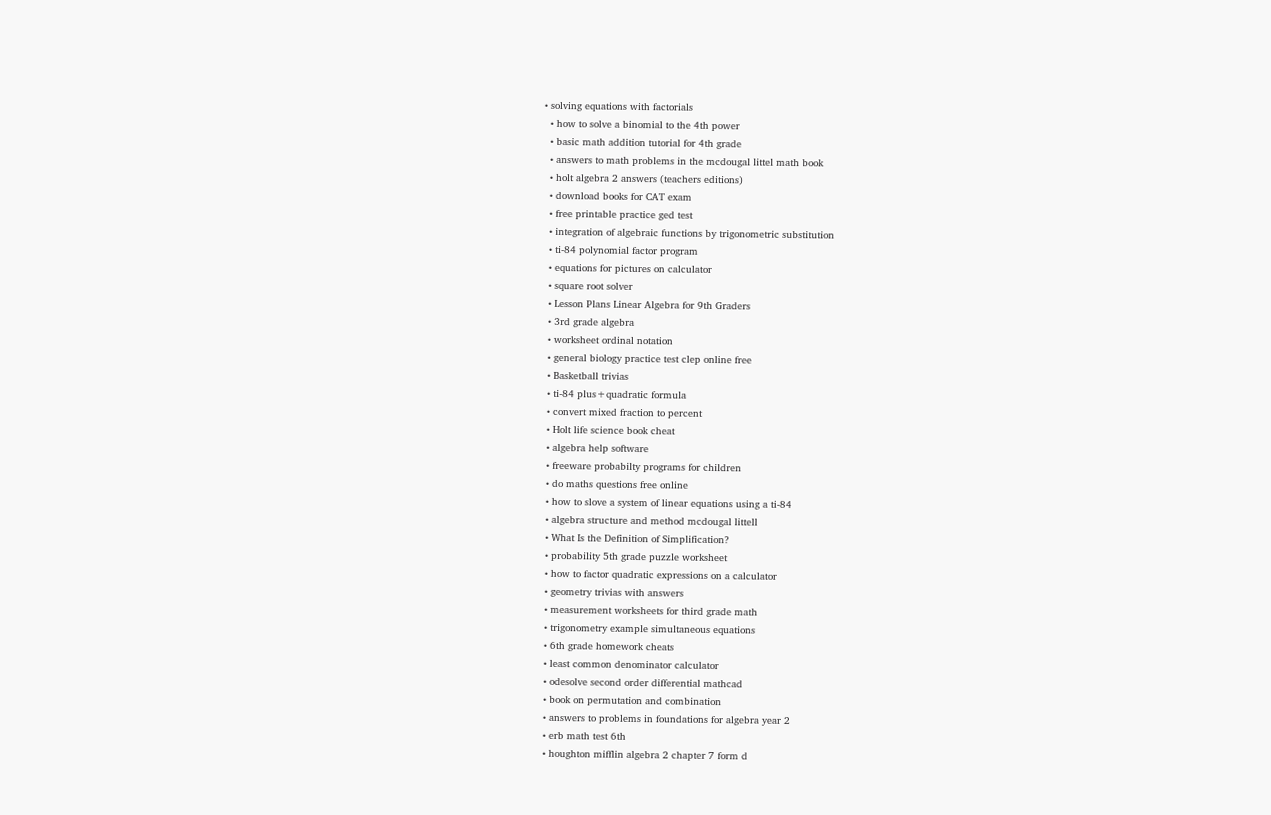• solving equations with factorials
  • how to solve a binomial to the 4th power
  • basic math addition tutorial for 4th grade
  • answers to math problems in the mcdougal littel math book
  • holt algebra 2 answers (teachers editions)
  • download books for CAT exam
  • free printable practice ged test
  • integration of algebraic functions by trigonometric substitution
  • ti-84 polynomial factor program
  • equations for pictures on calculator
  • square root solver
  • Lesson Plans Linear Algebra for 9th Graders
  • 3rd grade algebra
  • worksheet ordinal notation
  • general biology practice test clep online free
  • Basketball trivias
  • ti-84 plus+quadratic formula
  • convert mixed fraction to percent
  • Holt life science book cheat
  • algebra help software
  • freeware probabilty programs for children
  • do maths questions free online
  • how to slove a system of linear equations using a ti-84
  • algebra structure and method mcdougal littell
  • What Is the Definition of Simplification?
  • probability 5th grade puzzle worksheet
  • how to factor quadratic expressions on a calculator
  • geometry trivias with answers
  • measurement worksheets for third grade math
  • trigonometry example simultaneous equations
  • 6th grade homework cheats
  • least common denominator calculator
  • odesolve second order differential mathcad
  • book on permutation and combination
  • answers to problems in foundations for algebra year 2
  • erb math test 6th
  • houghton mifflin algebra 2 chapter 7 form d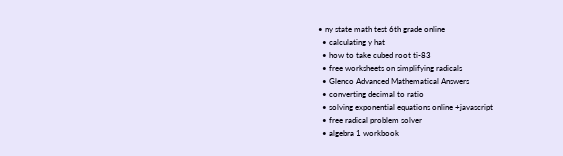• ny state math test 6th grade online
  • calculating y hat
  • how to take cubed root ti-83
  • free worksheets on simplifying radicals
  • Glenco Advanced Mathematical Answers
  • converting decimal to ratio
  • solving exponential equations online +javascript
  • free radical problem solver
  • algebra 1 workbook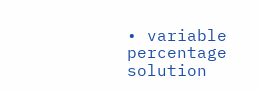• variable percentage solution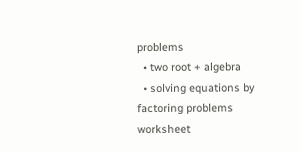problems
  • two root + algebra
  • solving equations by factoring problems worksheet